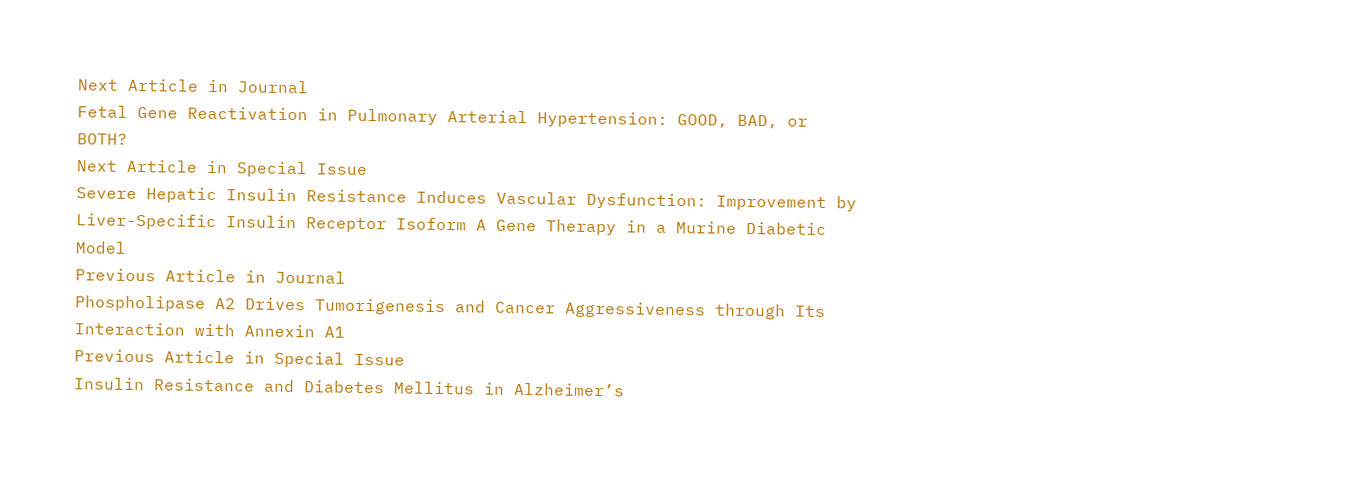Next Article in Journal
Fetal Gene Reactivation in Pulmonary Arterial Hypertension: GOOD, BAD, or BOTH?
Next Article in Special Issue
Severe Hepatic Insulin Resistance Induces Vascular Dysfunction: Improvement by Liver-Specific Insulin Receptor Isoform A Gene Therapy in a Murine Diabetic Model
Previous Article in Journal
Phospholipase A2 Drives Tumorigenesis and Cancer Aggressiveness through Its Interaction with Annexin A1
Previous Article in Special Issue
Insulin Resistance and Diabetes Mellitus in Alzheimer’s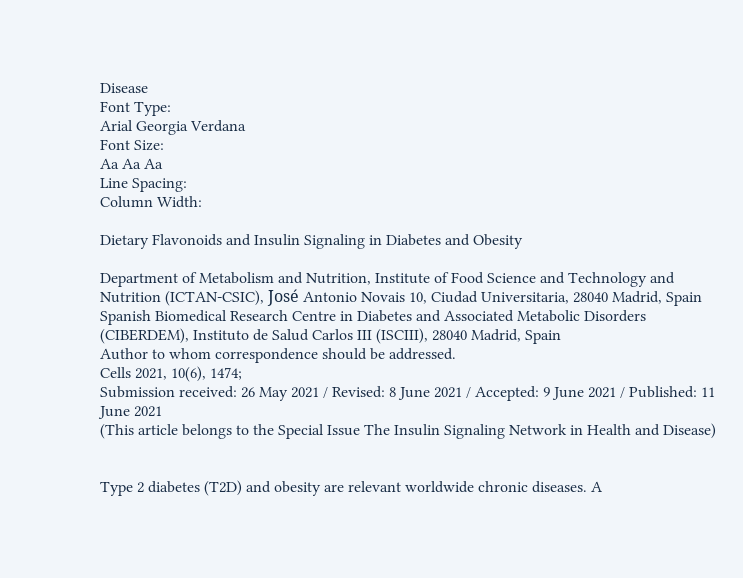Disease
Font Type:
Arial Georgia Verdana
Font Size:
Aa Aa Aa
Line Spacing:
Column Width:

Dietary Flavonoids and Insulin Signaling in Diabetes and Obesity

Department of Metabolism and Nutrition, Institute of Food Science and Technology and Nutrition (ICTAN-CSIC), José Antonio Novais 10, Ciudad Universitaria, 28040 Madrid, Spain
Spanish Biomedical Research Centre in Diabetes and Associated Metabolic Disorders (CIBERDEM), Instituto de Salud Carlos III (ISCIII), 28040 Madrid, Spain
Author to whom correspondence should be addressed.
Cells 2021, 10(6), 1474;
Submission received: 26 May 2021 / Revised: 8 June 2021 / Accepted: 9 June 2021 / Published: 11 June 2021
(This article belongs to the Special Issue The Insulin Signaling Network in Health and Disease)


Type 2 diabetes (T2D) and obesity are relevant worldwide chronic diseases. A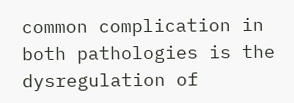common complication in both pathologies is the dysregulation of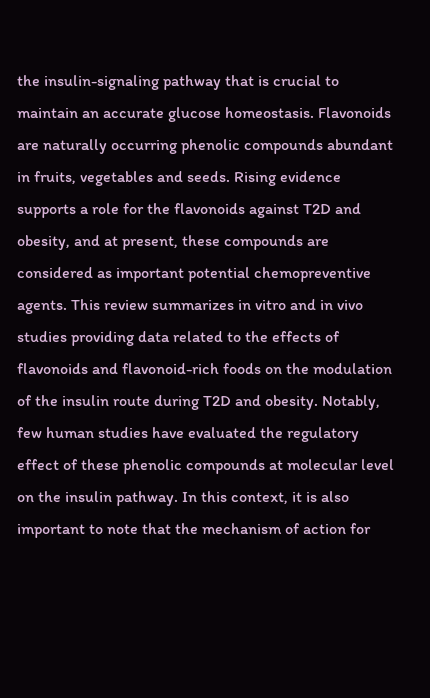the insulin-signaling pathway that is crucial to maintain an accurate glucose homeostasis. Flavonoids are naturally occurring phenolic compounds abundant in fruits, vegetables and seeds. Rising evidence supports a role for the flavonoids against T2D and obesity, and at present, these compounds are considered as important potential chemopreventive agents. This review summarizes in vitro and in vivo studies providing data related to the effects of flavonoids and flavonoid-rich foods on the modulation of the insulin route during T2D and obesity. Notably, few human studies have evaluated the regulatory effect of these phenolic compounds at molecular level on the insulin pathway. In this context, it is also important to note that the mechanism of action for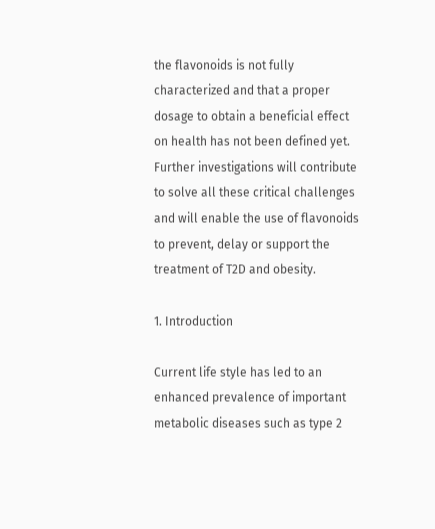the flavonoids is not fully characterized and that a proper dosage to obtain a beneficial effect on health has not been defined yet. Further investigations will contribute to solve all these critical challenges and will enable the use of flavonoids to prevent, delay or support the treatment of T2D and obesity.

1. Introduction

Current life style has led to an enhanced prevalence of important metabolic diseases such as type 2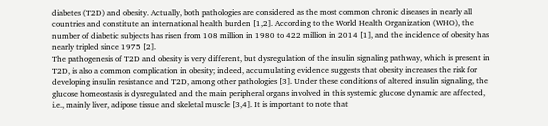diabetes (T2D) and obesity. Actually, both pathologies are considered as the most common chronic diseases in nearly all countries and constitute an international health burden [1,2]. According to the World Health Organization (WHO), the number of diabetic subjects has risen from 108 million in 1980 to 422 million in 2014 [1], and the incidence of obesity has nearly tripled since 1975 [2].
The pathogenesis of T2D and obesity is very different, but dysregulation of the insulin signaling pathway, which is present in T2D, is also a common complication in obesity; indeed, accumulating evidence suggests that obesity increases the risk for developing insulin resistance and T2D, among other pathologies [3]. Under these conditions of altered insulin signaling, the glucose homeostasis is dysregulated and the main peripheral organs involved in this systemic glucose dynamic are affected, i.e., mainly liver, adipose tissue and skeletal muscle [3,4]. It is important to note that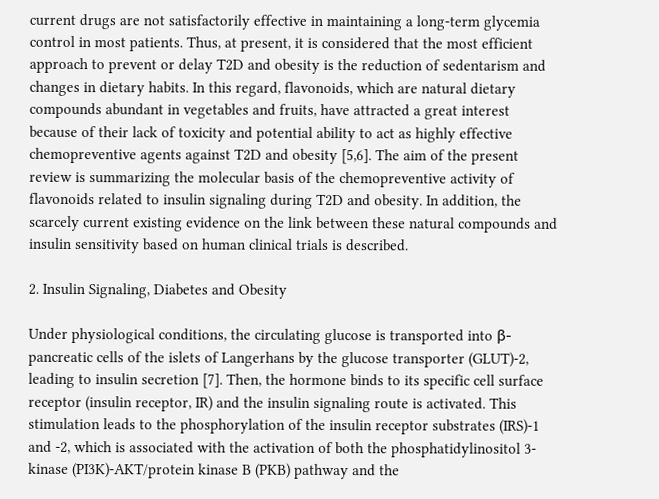current drugs are not satisfactorily effective in maintaining a long-term glycemia control in most patients. Thus, at present, it is considered that the most efficient approach to prevent or delay T2D and obesity is the reduction of sedentarism and changes in dietary habits. In this regard, flavonoids, which are natural dietary compounds abundant in vegetables and fruits, have attracted a great interest because of their lack of toxicity and potential ability to act as highly effective chemopreventive agents against T2D and obesity [5,6]. The aim of the present review is summarizing the molecular basis of the chemopreventive activity of flavonoids related to insulin signaling during T2D and obesity. In addition, the scarcely current existing evidence on the link between these natural compounds and insulin sensitivity based on human clinical trials is described.

2. Insulin Signaling, Diabetes and Obesity

Under physiological conditions, the circulating glucose is transported into β-pancreatic cells of the islets of Langerhans by the glucose transporter (GLUT)-2, leading to insulin secretion [7]. Then, the hormone binds to its specific cell surface receptor (insulin receptor, IR) and the insulin signaling route is activated. This stimulation leads to the phosphorylation of the insulin receptor substrates (IRS)-1 and -2, which is associated with the activation of both the phosphatidylinositol 3-kinase (PI3K)-AKT/protein kinase B (PKB) pathway and the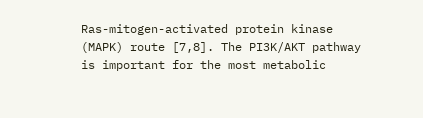Ras-mitogen-activated protein kinase (MAPK) route [7,8]. The PI3K/AKT pathway is important for the most metabolic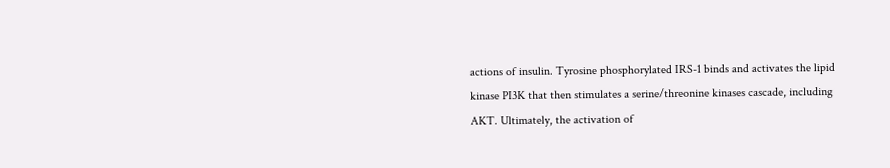actions of insulin. Tyrosine phosphorylated IRS-1 binds and activates the lipid kinase PI3K that then stimulates a serine/threonine kinases cascade, including AKT. Ultimately, the activation of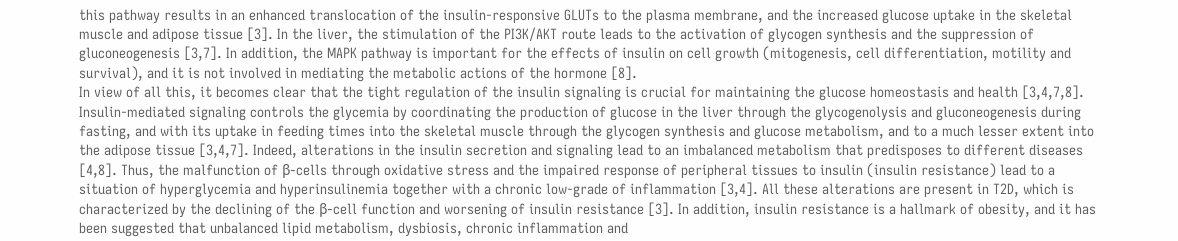this pathway results in an enhanced translocation of the insulin-responsive GLUTs to the plasma membrane, and the increased glucose uptake in the skeletal muscle and adipose tissue [3]. In the liver, the stimulation of the PI3K/AKT route leads to the activation of glycogen synthesis and the suppression of gluconeogenesis [3,7]. In addition, the MAPK pathway is important for the effects of insulin on cell growth (mitogenesis, cell differentiation, motility and survival), and it is not involved in mediating the metabolic actions of the hormone [8].
In view of all this, it becomes clear that the tight regulation of the insulin signaling is crucial for maintaining the glucose homeostasis and health [3,4,7,8]. Insulin-mediated signaling controls the glycemia by coordinating the production of glucose in the liver through the glycogenolysis and gluconeogenesis during fasting, and with its uptake in feeding times into the skeletal muscle through the glycogen synthesis and glucose metabolism, and to a much lesser extent into the adipose tissue [3,4,7]. Indeed, alterations in the insulin secretion and signaling lead to an imbalanced metabolism that predisposes to different diseases [4,8]. Thus, the malfunction of β-cells through oxidative stress and the impaired response of peripheral tissues to insulin (insulin resistance) lead to a situation of hyperglycemia and hyperinsulinemia together with a chronic low-grade of inflammation [3,4]. All these alterations are present in T2D, which is characterized by the declining of the β-cell function and worsening of insulin resistance [3]. In addition, insulin resistance is a hallmark of obesity, and it has been suggested that unbalanced lipid metabolism, dysbiosis, chronic inflammation and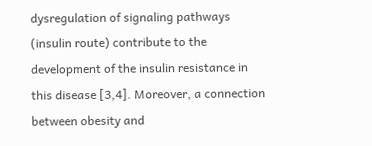dysregulation of signaling pathways (insulin route) contribute to the development of the insulin resistance in this disease [3,4]. Moreover, a connection between obesity and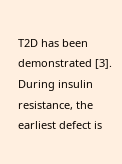T2D has been demonstrated [3].
During insulin resistance, the earliest defect is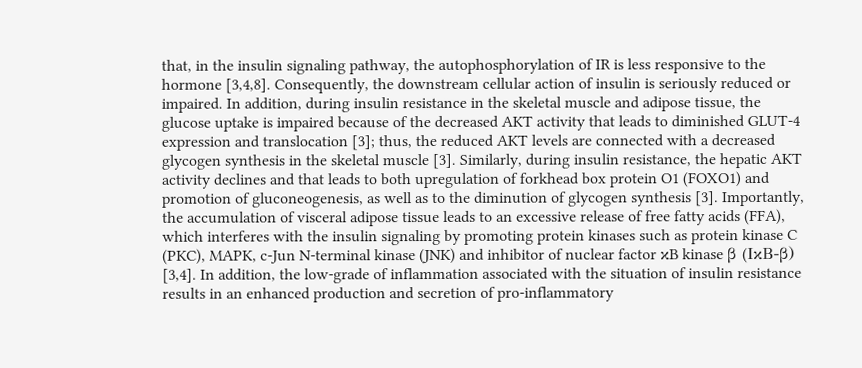that, in the insulin signaling pathway, the autophosphorylation of IR is less responsive to the hormone [3,4,8]. Consequently, the downstream cellular action of insulin is seriously reduced or impaired. In addition, during insulin resistance in the skeletal muscle and adipose tissue, the glucose uptake is impaired because of the decreased AKT activity that leads to diminished GLUT-4 expression and translocation [3]; thus, the reduced AKT levels are connected with a decreased glycogen synthesis in the skeletal muscle [3]. Similarly, during insulin resistance, the hepatic AKT activity declines and that leads to both upregulation of forkhead box protein O1 (FOXO1) and promotion of gluconeogenesis, as well as to the diminution of glycogen synthesis [3]. Importantly, the accumulation of visceral adipose tissue leads to an excessive release of free fatty acids (FFA), which interferes with the insulin signaling by promoting protein kinases such as protein kinase C (PKC), MAPK, c-Jun N-terminal kinase (JNK) and inhibitor of nuclear factor κB kinase β (IκB-β) [3,4]. In addition, the low-grade of inflammation associated with the situation of insulin resistance results in an enhanced production and secretion of pro-inflammatory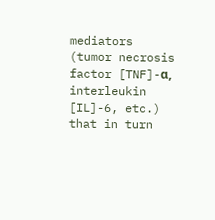mediators (tumor necrosis factor [TNF]-α, interleukin [IL]-6, etc.) that in turn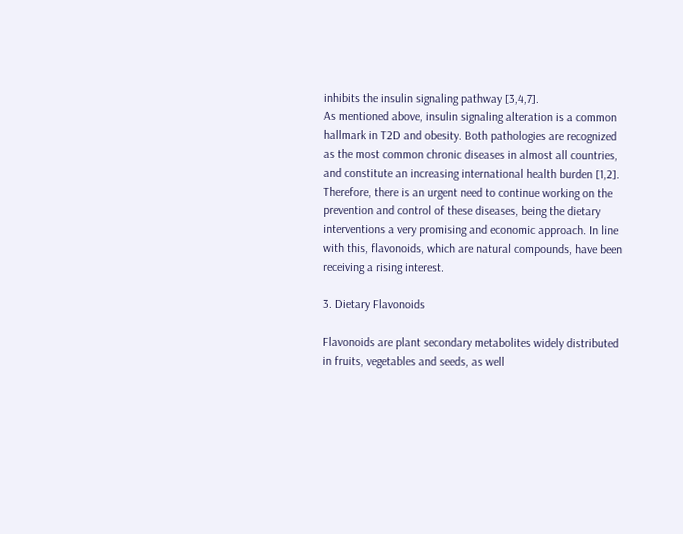inhibits the insulin signaling pathway [3,4,7].
As mentioned above, insulin signaling alteration is a common hallmark in T2D and obesity. Both pathologies are recognized as the most common chronic diseases in almost all countries, and constitute an increasing international health burden [1,2]. Therefore, there is an urgent need to continue working on the prevention and control of these diseases, being the dietary interventions a very promising and economic approach. In line with this, flavonoids, which are natural compounds, have been receiving a rising interest.

3. Dietary Flavonoids

Flavonoids are plant secondary metabolites widely distributed in fruits, vegetables and seeds, as well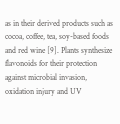as in their derived products such as cocoa, coffee, tea, soy-based foods and red wine [9]. Plants synthesize flavonoids for their protection against microbial invasion, oxidation injury and UV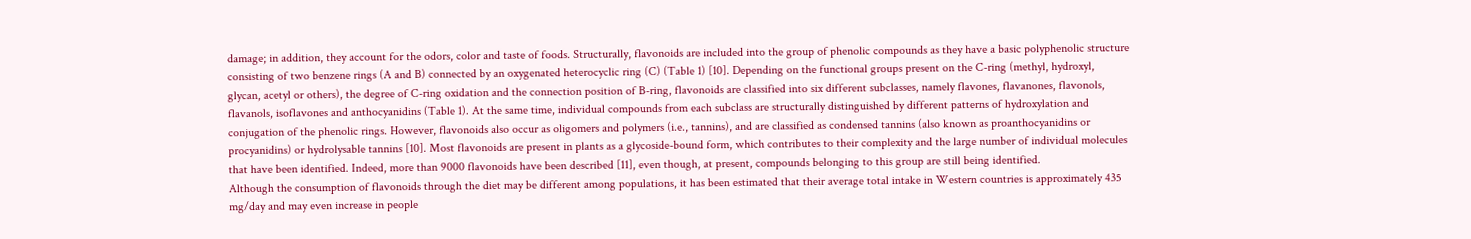damage; in addition, they account for the odors, color and taste of foods. Structurally, flavonoids are included into the group of phenolic compounds as they have a basic polyphenolic structure consisting of two benzene rings (A and B) connected by an oxygenated heterocyclic ring (C) (Table 1) [10]. Depending on the functional groups present on the C-ring (methyl, hydroxyl, glycan, acetyl or others), the degree of C-ring oxidation and the connection position of B-ring, flavonoids are classified into six different subclasses, namely flavones, flavanones, flavonols, flavanols, isoflavones and anthocyanidins (Table 1). At the same time, individual compounds from each subclass are structurally distinguished by different patterns of hydroxylation and conjugation of the phenolic rings. However, flavonoids also occur as oligomers and polymers (i.e., tannins), and are classified as condensed tannins (also known as proanthocyanidins or procyanidins) or hydrolysable tannins [10]. Most flavonoids are present in plants as a glycoside-bound form, which contributes to their complexity and the large number of individual molecules that have been identified. Indeed, more than 9000 flavonoids have been described [11], even though, at present, compounds belonging to this group are still being identified.
Although the consumption of flavonoids through the diet may be different among populations, it has been estimated that their average total intake in Western countries is approximately 435 mg/day and may even increase in people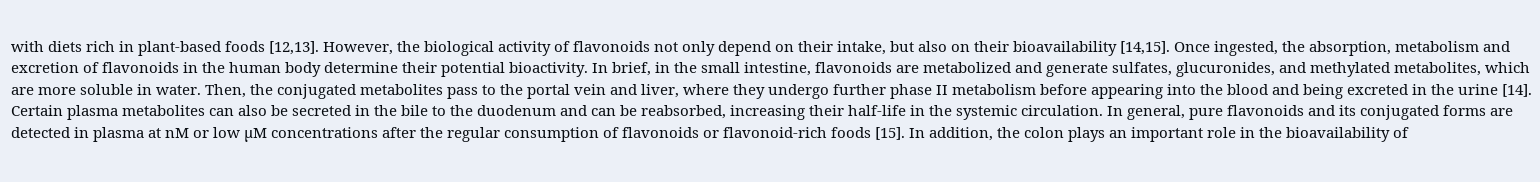with diets rich in plant-based foods [12,13]. However, the biological activity of flavonoids not only depend on their intake, but also on their bioavailability [14,15]. Once ingested, the absorption, metabolism and excretion of flavonoids in the human body determine their potential bioactivity. In brief, in the small intestine, flavonoids are metabolized and generate sulfates, glucuronides, and methylated metabolites, which are more soluble in water. Then, the conjugated metabolites pass to the portal vein and liver, where they undergo further phase II metabolism before appearing into the blood and being excreted in the urine [14]. Certain plasma metabolites can also be secreted in the bile to the duodenum and can be reabsorbed, increasing their half-life in the systemic circulation. In general, pure flavonoids and its conjugated forms are detected in plasma at nM or low µM concentrations after the regular consumption of flavonoids or flavonoid-rich foods [15]. In addition, the colon plays an important role in the bioavailability of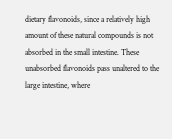dietary flavonoids, since a relatively high amount of these natural compounds is not absorbed in the small intestine. These unabsorbed flavonoids pass unaltered to the large intestine, where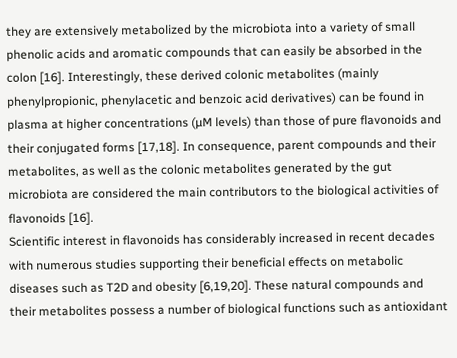they are extensively metabolized by the microbiota into a variety of small phenolic acids and aromatic compounds that can easily be absorbed in the colon [16]. Interestingly, these derived colonic metabolites (mainly phenylpropionic, phenylacetic and benzoic acid derivatives) can be found in plasma at higher concentrations (µM levels) than those of pure flavonoids and their conjugated forms [17,18]. In consequence, parent compounds and their metabolites, as well as the colonic metabolites generated by the gut microbiota are considered the main contributors to the biological activities of flavonoids [16].
Scientific interest in flavonoids has considerably increased in recent decades with numerous studies supporting their beneficial effects on metabolic diseases such as T2D and obesity [6,19,20]. These natural compounds and their metabolites possess a number of biological functions such as antioxidant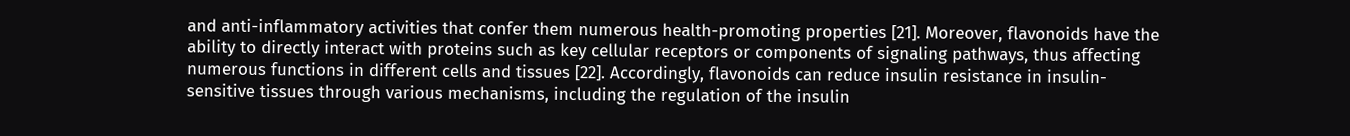and anti-inflammatory activities that confer them numerous health-promoting properties [21]. Moreover, flavonoids have the ability to directly interact with proteins such as key cellular receptors or components of signaling pathways, thus affecting numerous functions in different cells and tissues [22]. Accordingly, flavonoids can reduce insulin resistance in insulin-sensitive tissues through various mechanisms, including the regulation of the insulin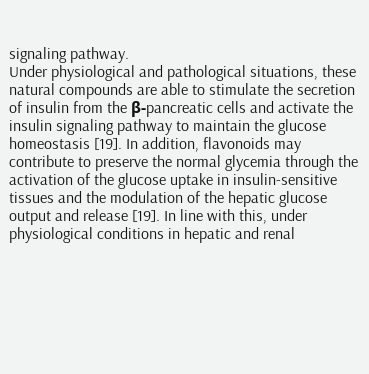signaling pathway.
Under physiological and pathological situations, these natural compounds are able to stimulate the secretion of insulin from the β-pancreatic cells and activate the insulin signaling pathway to maintain the glucose homeostasis [19]. In addition, flavonoids may contribute to preserve the normal glycemia through the activation of the glucose uptake in insulin-sensitive tissues and the modulation of the hepatic glucose output and release [19]. In line with this, under physiological conditions in hepatic and renal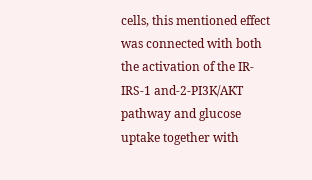cells, this mentioned effect was connected with both the activation of the IR-IRS-1 and-2-PI3K/AKT pathway and glucose uptake together with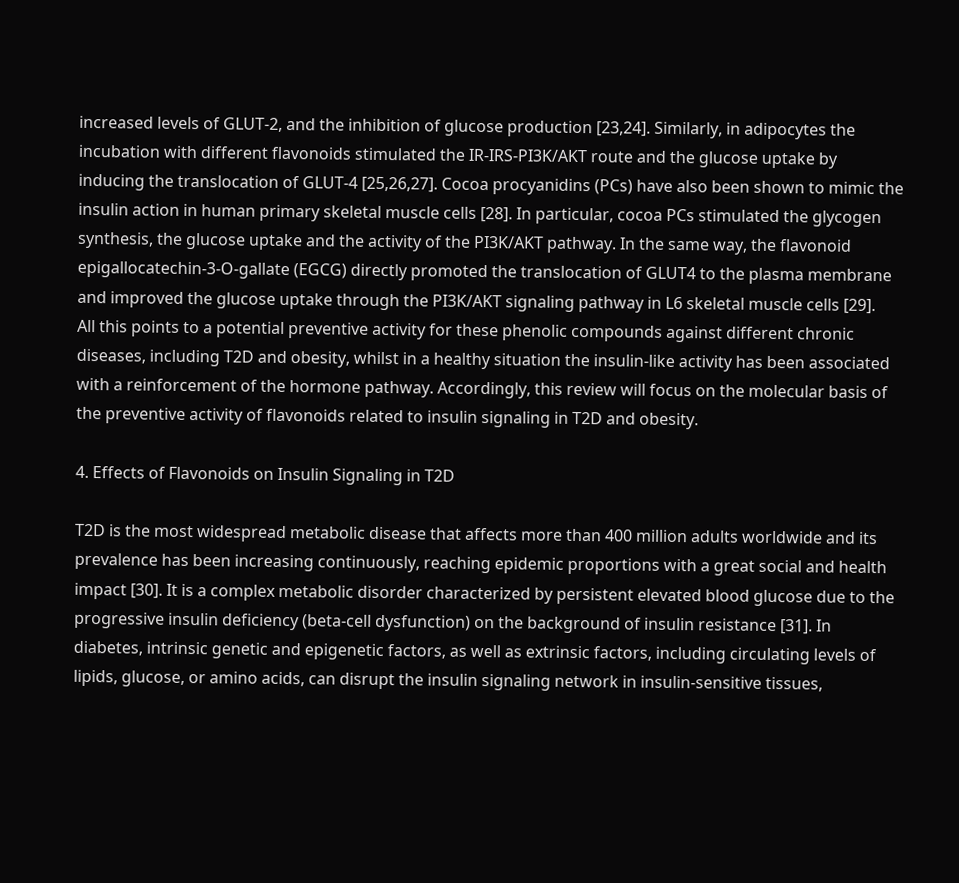increased levels of GLUT-2, and the inhibition of glucose production [23,24]. Similarly, in adipocytes the incubation with different flavonoids stimulated the IR-IRS-PI3K/AKT route and the glucose uptake by inducing the translocation of GLUT-4 [25,26,27]. Cocoa procyanidins (PCs) have also been shown to mimic the insulin action in human primary skeletal muscle cells [28]. In particular, cocoa PCs stimulated the glycogen synthesis, the glucose uptake and the activity of the PI3K/AKT pathway. In the same way, the flavonoid epigallocatechin-3-O-gallate (EGCG) directly promoted the translocation of GLUT4 to the plasma membrane and improved the glucose uptake through the PI3K/AKT signaling pathway in L6 skeletal muscle cells [29].
All this points to a potential preventive activity for these phenolic compounds against different chronic diseases, including T2D and obesity, whilst in a healthy situation the insulin-like activity has been associated with a reinforcement of the hormone pathway. Accordingly, this review will focus on the molecular basis of the preventive activity of flavonoids related to insulin signaling in T2D and obesity.

4. Effects of Flavonoids on Insulin Signaling in T2D

T2D is the most widespread metabolic disease that affects more than 400 million adults worldwide and its prevalence has been increasing continuously, reaching epidemic proportions with a great social and health impact [30]. It is a complex metabolic disorder characterized by persistent elevated blood glucose due to the progressive insulin deficiency (beta-cell dysfunction) on the background of insulin resistance [31]. In diabetes, intrinsic genetic and epigenetic factors, as well as extrinsic factors, including circulating levels of lipids, glucose, or amino acids, can disrupt the insulin signaling network in insulin-sensitive tissues,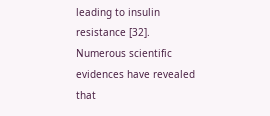leading to insulin resistance [32]. Numerous scientific evidences have revealed that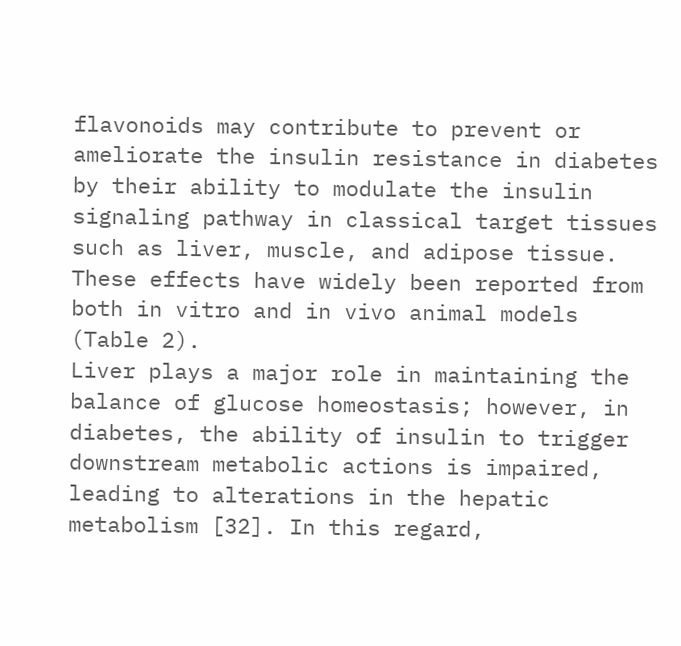flavonoids may contribute to prevent or ameliorate the insulin resistance in diabetes by their ability to modulate the insulin signaling pathway in classical target tissues such as liver, muscle, and adipose tissue. These effects have widely been reported from both in vitro and in vivo animal models (Table 2).
Liver plays a major role in maintaining the balance of glucose homeostasis; however, in diabetes, the ability of insulin to trigger downstream metabolic actions is impaired, leading to alterations in the hepatic metabolism [32]. In this regard,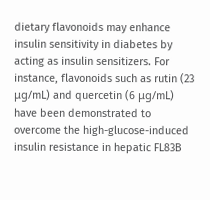dietary flavonoids may enhance insulin sensitivity in diabetes by acting as insulin sensitizers. For instance, flavonoids such as rutin (23 μg/mL) and quercetin (6 μg/mL) have been demonstrated to overcome the high-glucose-induced insulin resistance in hepatic FL83B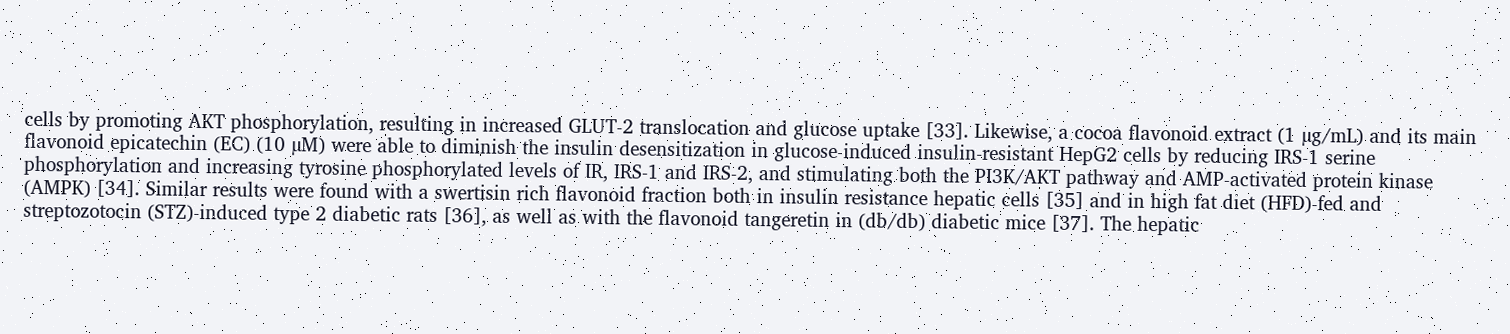cells by promoting AKT phosphorylation, resulting in increased GLUT-2 translocation and glucose uptake [33]. Likewise, a cocoa flavonoid extract (1 µg/mL) and its main flavonoid epicatechin (EC) (10 µM) were able to diminish the insulin desensitization in glucose-induced insulin-resistant HepG2 cells by reducing IRS-1 serine phosphorylation and increasing tyrosine phosphorylated levels of IR, IRS-1 and IRS-2, and stimulating both the PI3K/AKT pathway and AMP-activated protein kinase (AMPK) [34]. Similar results were found with a swertisin rich flavonoid fraction both in insulin resistance hepatic cells [35] and in high fat diet (HFD)-fed and streptozotocin (STZ)-induced type 2 diabetic rats [36], as well as with the flavonoid tangeretin in (db/db) diabetic mice [37]. The hepatic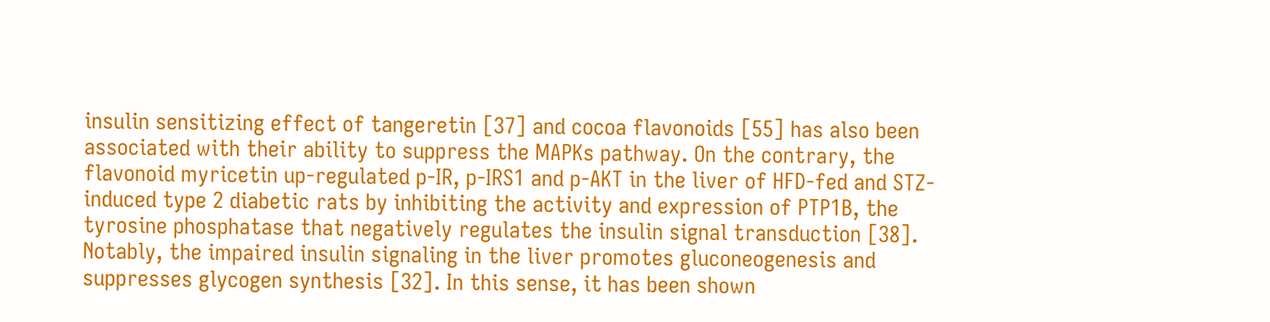insulin sensitizing effect of tangeretin [37] and cocoa flavonoids [55] has also been associated with their ability to suppress the MAPKs pathway. On the contrary, the flavonoid myricetin up-regulated p-IR, p-IRS1 and p-AKT in the liver of HFD-fed and STZ-induced type 2 diabetic rats by inhibiting the activity and expression of PTP1B, the tyrosine phosphatase that negatively regulates the insulin signal transduction [38]. Notably, the impaired insulin signaling in the liver promotes gluconeogenesis and suppresses glycogen synthesis [32]. In this sense, it has been shown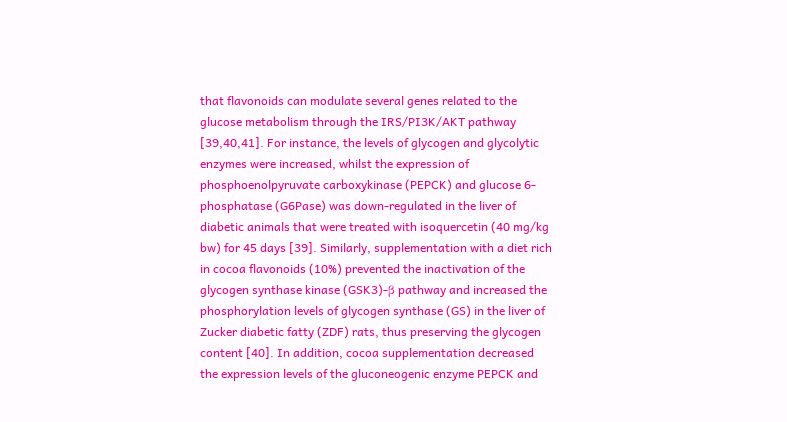that flavonoids can modulate several genes related to the glucose metabolism through the IRS/PI3K/AKT pathway [39,40,41]. For instance, the levels of glycogen and glycolytic enzymes were increased, whilst the expression of phosphoenolpyruvate carboxykinase (PEPCK) and glucose 6-phosphatase (G6Pase) was down-regulated in the liver of diabetic animals that were treated with isoquercetin (40 mg/kg bw) for 45 days [39]. Similarly, supplementation with a diet rich in cocoa flavonoids (10%) prevented the inactivation of the glycogen synthase kinase (GSK3)-β pathway and increased the phosphorylation levels of glycogen synthase (GS) in the liver of Zucker diabetic fatty (ZDF) rats, thus preserving the glycogen content [40]. In addition, cocoa supplementation decreased the expression levels of the gluconeogenic enzyme PEPCK and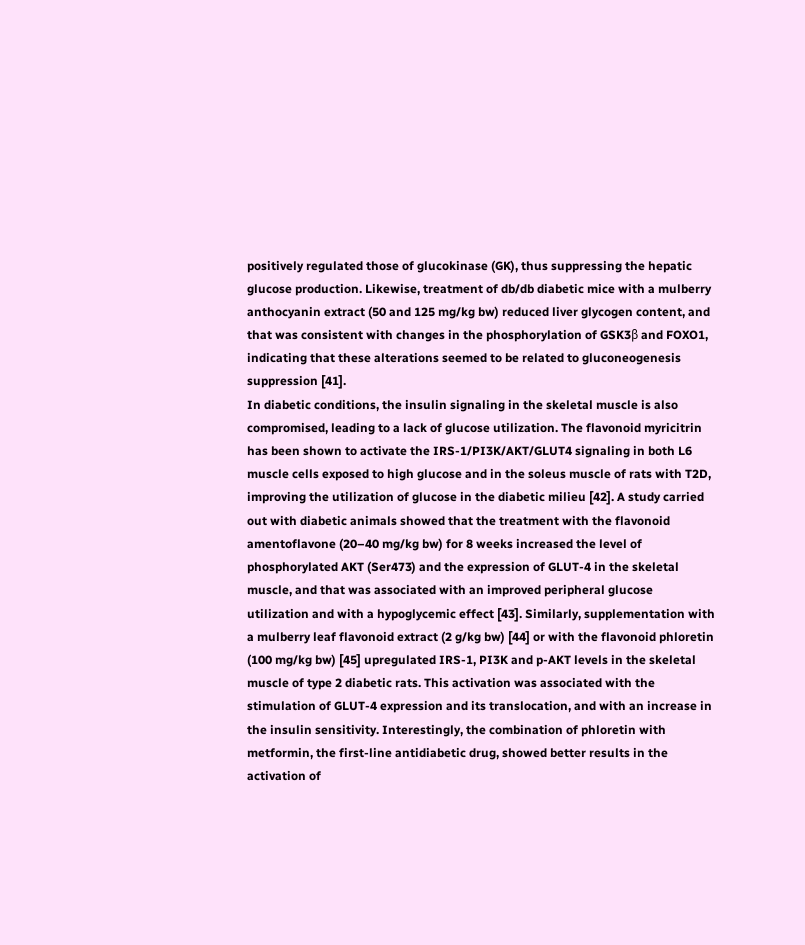positively regulated those of glucokinase (GK), thus suppressing the hepatic glucose production. Likewise, treatment of db/db diabetic mice with a mulberry anthocyanin extract (50 and 125 mg/kg bw) reduced liver glycogen content, and that was consistent with changes in the phosphorylation of GSK3β and FOXO1, indicating that these alterations seemed to be related to gluconeogenesis suppression [41].
In diabetic conditions, the insulin signaling in the skeletal muscle is also compromised, leading to a lack of glucose utilization. The flavonoid myricitrin has been shown to activate the IRS-1/PI3K/AKT/GLUT4 signaling in both L6 muscle cells exposed to high glucose and in the soleus muscle of rats with T2D, improving the utilization of glucose in the diabetic milieu [42]. A study carried out with diabetic animals showed that the treatment with the flavonoid amentoflavone (20–40 mg/kg bw) for 8 weeks increased the level of phosphorylated AKT (Ser473) and the expression of GLUT-4 in the skeletal muscle, and that was associated with an improved peripheral glucose utilization and with a hypoglycemic effect [43]. Similarly, supplementation with a mulberry leaf flavonoid extract (2 g/kg bw) [44] or with the flavonoid phloretin (100 mg/kg bw) [45] upregulated IRS-1, PI3K and p-AKT levels in the skeletal muscle of type 2 diabetic rats. This activation was associated with the stimulation of GLUT-4 expression and its translocation, and with an increase in the insulin sensitivity. Interestingly, the combination of phloretin with metformin, the first-line antidiabetic drug, showed better results in the activation of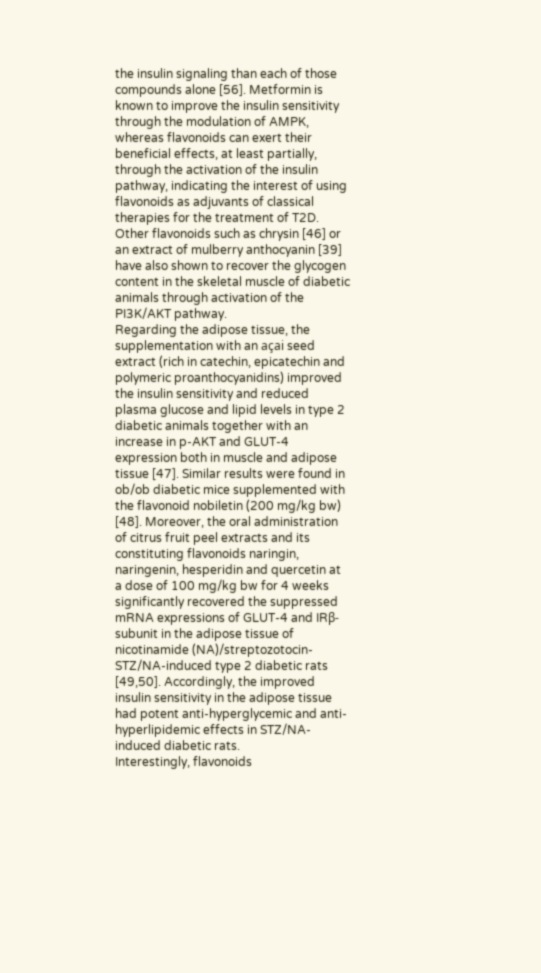the insulin signaling than each of those compounds alone [56]. Metformin is known to improve the insulin sensitivity through the modulation of AMPK, whereas flavonoids can exert their beneficial effects, at least partially, through the activation of the insulin pathway, indicating the interest of using flavonoids as adjuvants of classical therapies for the treatment of T2D. Other flavonoids such as chrysin [46] or an extract of mulberry anthocyanin [39] have also shown to recover the glycogen content in the skeletal muscle of diabetic animals through activation of the PI3K/AKT pathway.
Regarding the adipose tissue, the supplementation with an açai seed extract (rich in catechin, epicatechin and polymeric proanthocyanidins) improved the insulin sensitivity and reduced plasma glucose and lipid levels in type 2 diabetic animals together with an increase in p-AKT and GLUT-4 expression both in muscle and adipose tissue [47]. Similar results were found in ob/ob diabetic mice supplemented with the flavonoid nobiletin (200 mg/kg bw) [48]. Moreover, the oral administration of citrus fruit peel extracts and its constituting flavonoids naringin, naringenin, hesperidin and quercetin at a dose of 100 mg/kg bw for 4 weeks significantly recovered the suppressed mRNA expressions of GLUT-4 and IRβ-subunit in the adipose tissue of nicotinamide (NA)/streptozotocin-STZ/NA-induced type 2 diabetic rats [49,50]. Accordingly, the improved insulin sensitivity in the adipose tissue had potent anti-hyperglycemic and anti-hyperlipidemic effects in STZ/NA-induced diabetic rats.
Interestingly, flavonoids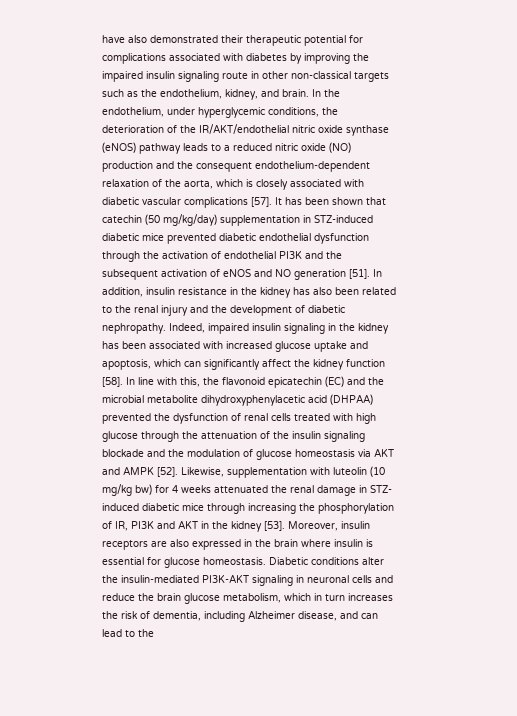have also demonstrated their therapeutic potential for complications associated with diabetes by improving the impaired insulin signaling route in other non-classical targets such as the endothelium, kidney, and brain. In the endothelium, under hyperglycemic conditions, the deterioration of the IR/AKT/endothelial nitric oxide synthase (eNOS) pathway leads to a reduced nitric oxide (NO) production and the consequent endothelium-dependent relaxation of the aorta, which is closely associated with diabetic vascular complications [57]. It has been shown that catechin (50 mg/kg/day) supplementation in STZ-induced diabetic mice prevented diabetic endothelial dysfunction through the activation of endothelial PI3K and the subsequent activation of eNOS and NO generation [51]. In addition, insulin resistance in the kidney has also been related to the renal injury and the development of diabetic nephropathy. Indeed, impaired insulin signaling in the kidney has been associated with increased glucose uptake and apoptosis, which can significantly affect the kidney function [58]. In line with this, the flavonoid epicatechin (EC) and the microbial metabolite dihydroxyphenylacetic acid (DHPAA) prevented the dysfunction of renal cells treated with high glucose through the attenuation of the insulin signaling blockade and the modulation of glucose homeostasis via AKT and AMPK [52]. Likewise, supplementation with luteolin (10 mg/kg bw) for 4 weeks attenuated the renal damage in STZ-induced diabetic mice through increasing the phosphorylation of IR, PI3K and AKT in the kidney [53]. Moreover, insulin receptors are also expressed in the brain where insulin is essential for glucose homeostasis. Diabetic conditions alter the insulin-mediated PI3K-AKT signaling in neuronal cells and reduce the brain glucose metabolism, which in turn increases the risk of dementia, including Alzheimer disease, and can lead to the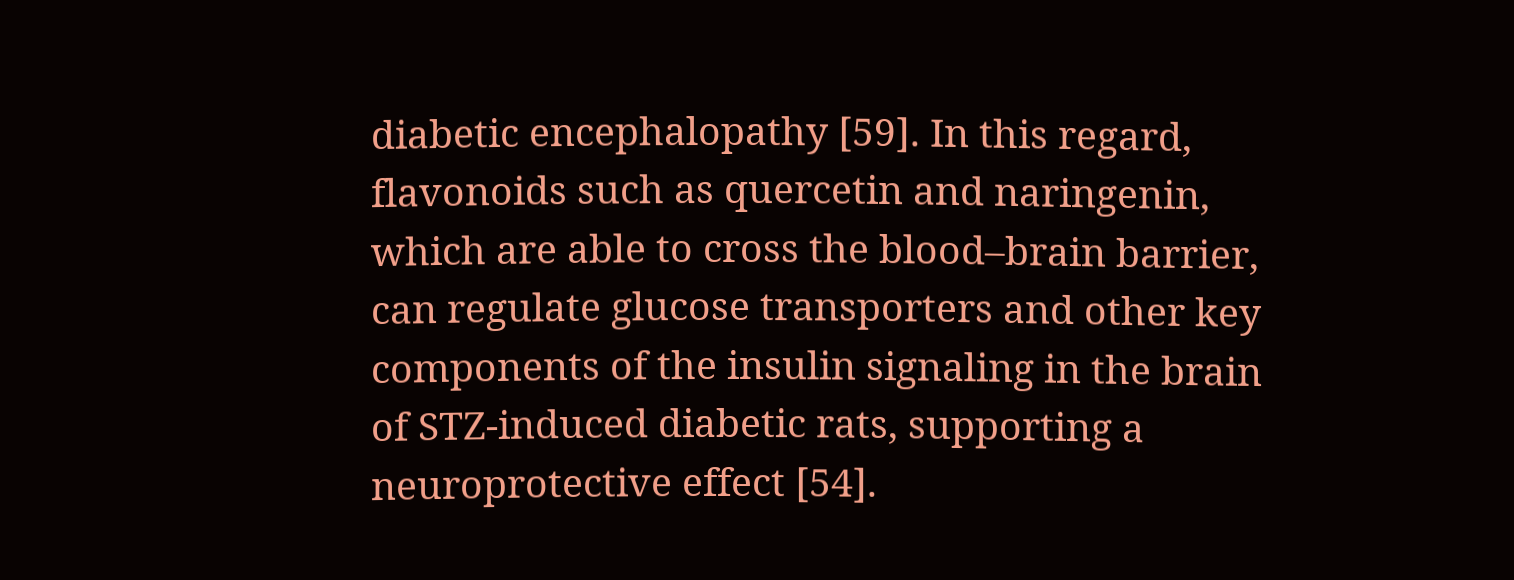diabetic encephalopathy [59]. In this regard, flavonoids such as quercetin and naringenin, which are able to cross the blood–brain barrier, can regulate glucose transporters and other key components of the insulin signaling in the brain of STZ-induced diabetic rats, supporting a neuroprotective effect [54].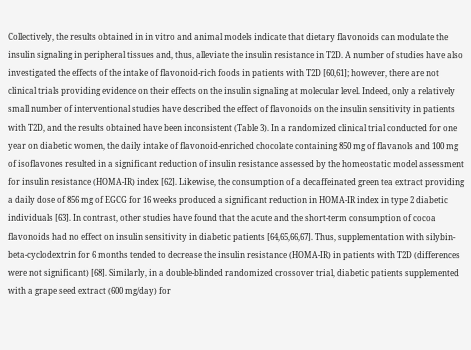Collectively, the results obtained in in vitro and animal models indicate that dietary flavonoids can modulate the insulin signaling in peripheral tissues and, thus, alleviate the insulin resistance in T2D. A number of studies have also investigated the effects of the intake of flavonoid-rich foods in patients with T2D [60,61]; however, there are not clinical trials providing evidence on their effects on the insulin signaling at molecular level. Indeed, only a relatively small number of interventional studies have described the effect of flavonoids on the insulin sensitivity in patients with T2D, and the results obtained have been inconsistent (Table 3). In a randomized clinical trial conducted for one year on diabetic women, the daily intake of flavonoid-enriched chocolate containing 850 mg of flavanols and 100 mg of isoflavones resulted in a significant reduction of insulin resistance assessed by the homeostatic model assessment for insulin resistance (HOMA-IR) index [62]. Likewise, the consumption of a decaffeinated green tea extract providing a daily dose of 856 mg of EGCG for 16 weeks produced a significant reduction in HOMA-IR index in type 2 diabetic individuals [63]. In contrast, other studies have found that the acute and the short-term consumption of cocoa flavonoids had no effect on insulin sensitivity in diabetic patients [64,65,66,67]. Thus, supplementation with silybin-beta-cyclodextrin for 6 months tended to decrease the insulin resistance (HOMA-IR) in patients with T2D (differences were not significant) [68]. Similarly, in a double-blinded randomized crossover trial, diabetic patients supplemented with a grape seed extract (600 mg/day) for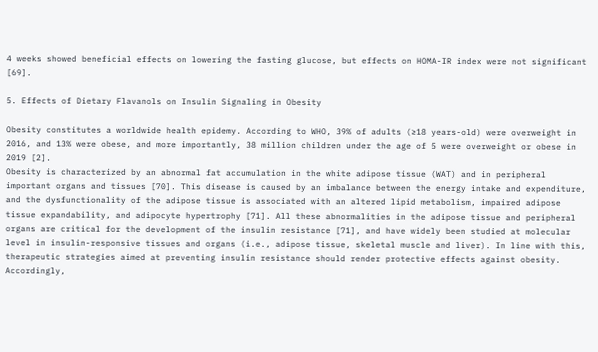4 weeks showed beneficial effects on lowering the fasting glucose, but effects on HOMA-IR index were not significant [69].

5. Effects of Dietary Flavanols on Insulin Signaling in Obesity

Obesity constitutes a worldwide health epidemy. According to WHO, 39% of adults (≥18 years-old) were overweight in 2016, and 13% were obese, and more importantly, 38 million children under the age of 5 were overweight or obese in 2019 [2].
Obesity is characterized by an abnormal fat accumulation in the white adipose tissue (WAT) and in peripheral important organs and tissues [70]. This disease is caused by an imbalance between the energy intake and expenditure, and the dysfunctionality of the adipose tissue is associated with an altered lipid metabolism, impaired adipose tissue expandability, and adipocyte hypertrophy [71]. All these abnormalities in the adipose tissue and peripheral organs are critical for the development of the insulin resistance [71], and have widely been studied at molecular level in insulin-responsive tissues and organs (i.e., adipose tissue, skeletal muscle and liver). In line with this, therapeutic strategies aimed at preventing insulin resistance should render protective effects against obesity. Accordingly,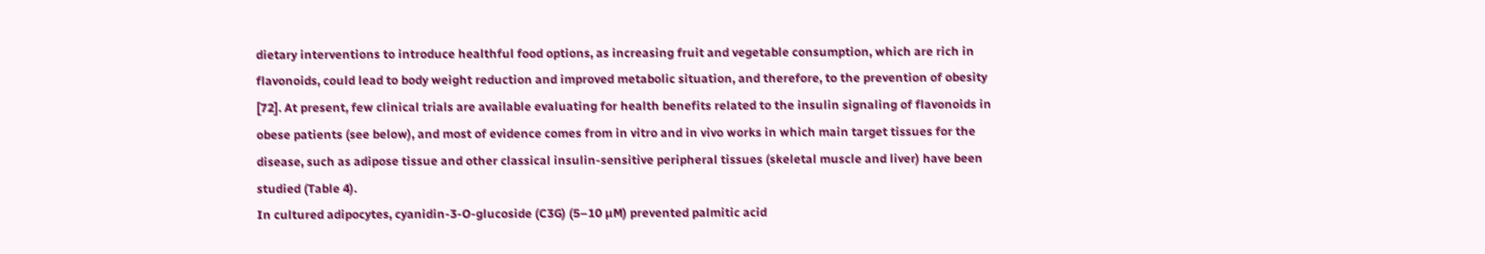dietary interventions to introduce healthful food options, as increasing fruit and vegetable consumption, which are rich in flavonoids, could lead to body weight reduction and improved metabolic situation, and therefore, to the prevention of obesity [72]. At present, few clinical trials are available evaluating for health benefits related to the insulin signaling of flavonoids in obese patients (see below), and most of evidence comes from in vitro and in vivo works in which main target tissues for the disease, such as adipose tissue and other classical insulin-sensitive peripheral tissues (skeletal muscle and liver) have been studied (Table 4).
In cultured adipocytes, cyanidin-3-O-glucoside (C3G) (5–10 µM) prevented palmitic acid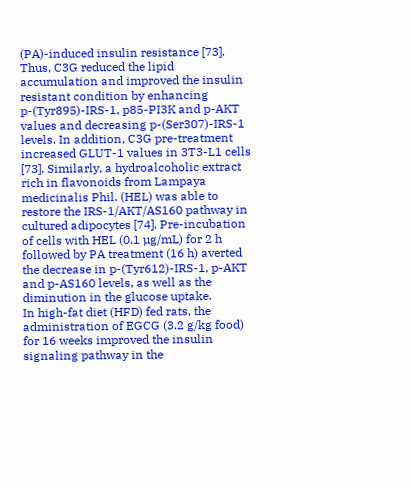(PA)-induced insulin resistance [73]. Thus, C3G reduced the lipid accumulation and improved the insulin resistant condition by enhancing p-(Tyr895)-IRS-1, p85-PI3K and p-AKT values and decreasing p-(Ser307)-IRS-1 levels. In addition, C3G pre-treatment increased GLUT-1 values in 3T3-L1 cells [73]. Similarly, a hydroalcoholic extract rich in flavonoids from Lampaya medicinalis Phil. (HEL) was able to restore the IRS-1/AKT/AS160 pathway in cultured adipocytes [74]. Pre-incubation of cells with HEL (0.1 µg/mL) for 2 h followed by PA treatment (16 h) averted the decrease in p-(Tyr612)-IRS-1, p-AKT and p-AS160 levels, as well as the diminution in the glucose uptake.
In high-fat diet (HFD) fed rats, the administration of EGCG (3.2 g/kg food) for 16 weeks improved the insulin signaling pathway in the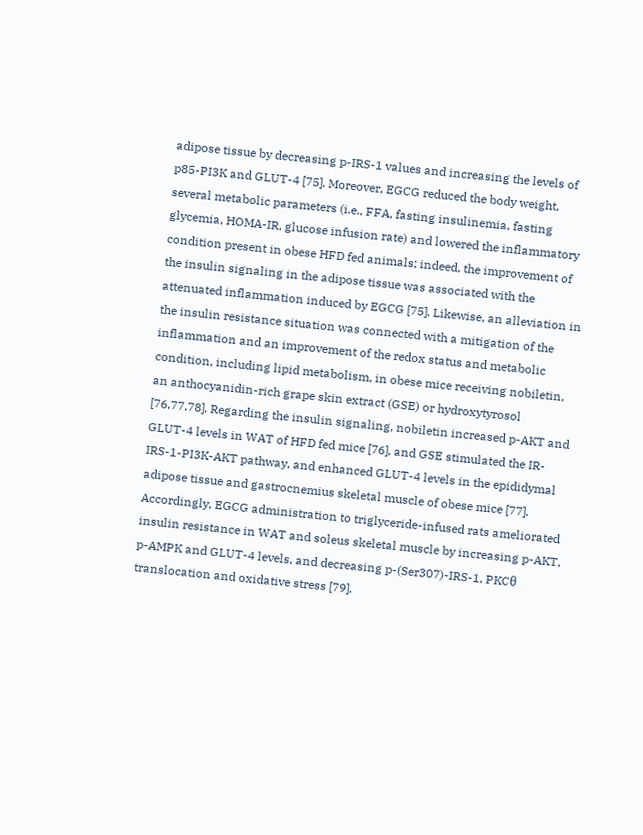adipose tissue by decreasing p-IRS-1 values and increasing the levels of p85-PI3K and GLUT-4 [75]. Moreover, EGCG reduced the body weight, several metabolic parameters (i.e., FFA, fasting insulinemia, fasting glycemia, HOMA-IR, glucose infusion rate) and lowered the inflammatory condition present in obese HFD fed animals; indeed, the improvement of the insulin signaling in the adipose tissue was associated with the attenuated inflammation induced by EGCG [75]. Likewise, an alleviation in the insulin resistance situation was connected with a mitigation of the inflammation and an improvement of the redox status and metabolic condition, including lipid metabolism, in obese mice receiving nobiletin, an anthocyanidin-rich grape skin extract (GSE) or hydroxytyrosol [76,77,78]. Regarding the insulin signaling, nobiletin increased p-AKT and GLUT-4 levels in WAT of HFD fed mice [76], and GSE stimulated the IR-IRS-1-PI3K-AKT pathway, and enhanced GLUT-4 levels in the epididymal adipose tissue and gastrocnemius skeletal muscle of obese mice [77]. Accordingly, EGCG administration to triglyceride-infused rats ameliorated insulin resistance in WAT and soleus skeletal muscle by increasing p-AKT, p-AMPK and GLUT-4 levels, and decreasing p-(Ser307)-IRS-1, PKCθ translocation and oxidative stress [79].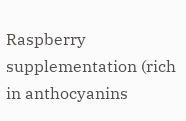Raspberry supplementation (rich in anthocyanins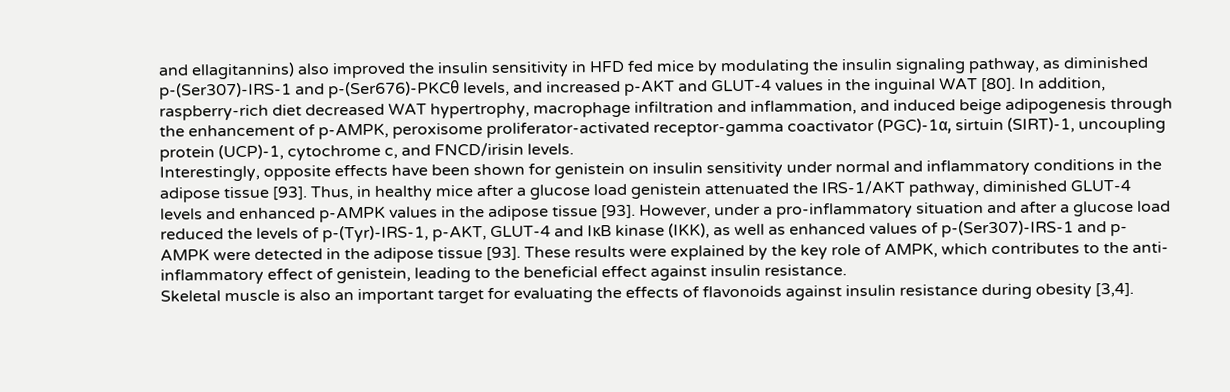and ellagitannins) also improved the insulin sensitivity in HFD fed mice by modulating the insulin signaling pathway, as diminished p-(Ser307)-IRS-1 and p-(Ser676)-PKCθ levels, and increased p-AKT and GLUT-4 values in the inguinal WAT [80]. In addition, raspberry-rich diet decreased WAT hypertrophy, macrophage infiltration and inflammation, and induced beige adipogenesis through the enhancement of p-AMPK, peroxisome proliferator-activated receptor-gamma coactivator (PGC)-1α, sirtuin (SIRT)-1, uncoupling protein (UCP)-1, cytochrome c, and FNCD/irisin levels.
Interestingly, opposite effects have been shown for genistein on insulin sensitivity under normal and inflammatory conditions in the adipose tissue [93]. Thus, in healthy mice after a glucose load genistein attenuated the IRS-1/AKT pathway, diminished GLUT-4 levels and enhanced p-AMPK values in the adipose tissue [93]. However, under a pro-inflammatory situation and after a glucose load reduced the levels of p-(Tyr)-IRS-1, p-AKT, GLUT-4 and IκB kinase (IKK), as well as enhanced values of p-(Ser307)-IRS-1 and p-AMPK were detected in the adipose tissue [93]. These results were explained by the key role of AMPK, which contributes to the anti-inflammatory effect of genistein, leading to the beneficial effect against insulin resistance.
Skeletal muscle is also an important target for evaluating the effects of flavonoids against insulin resistance during obesity [3,4].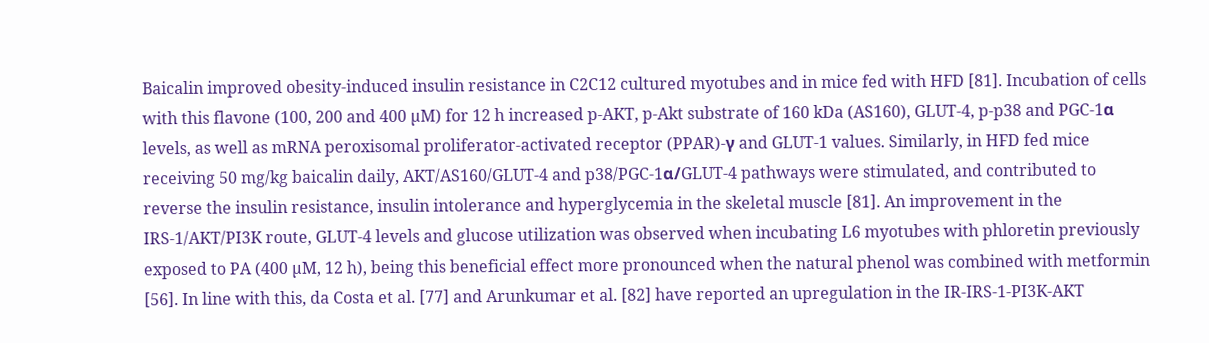Baicalin improved obesity-induced insulin resistance in C2C12 cultured myotubes and in mice fed with HFD [81]. Incubation of cells with this flavone (100, 200 and 400 µM) for 12 h increased p-AKT, p-Akt substrate of 160 kDa (AS160), GLUT-4, p-p38 and PGC-1α levels, as well as mRNA peroxisomal proliferator-activated receptor (PPAR)-γ and GLUT-1 values. Similarly, in HFD fed mice receiving 50 mg/kg baicalin daily, AKT/AS160/GLUT-4 and p38/PGC-1α/GLUT-4 pathways were stimulated, and contributed to reverse the insulin resistance, insulin intolerance and hyperglycemia in the skeletal muscle [81]. An improvement in the IRS-1/AKT/PI3K route, GLUT-4 levels and glucose utilization was observed when incubating L6 myotubes with phloretin previously exposed to PA (400 µM, 12 h), being this beneficial effect more pronounced when the natural phenol was combined with metformin [56]. In line with this, da Costa et al. [77] and Arunkumar et al. [82] have reported an upregulation in the IR-IRS-1-PI3K-AKT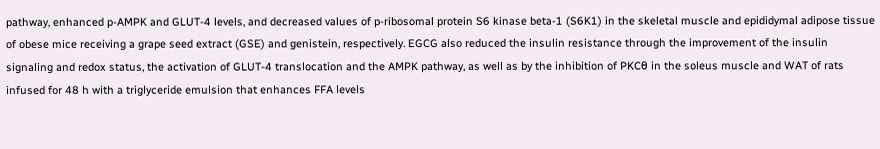pathway, enhanced p-AMPK and GLUT-4 levels, and decreased values of p-ribosomal protein S6 kinase beta-1 (S6K1) in the skeletal muscle and epididymal adipose tissue of obese mice receiving a grape seed extract (GSE) and genistein, respectively. EGCG also reduced the insulin resistance through the improvement of the insulin signaling and redox status, the activation of GLUT-4 translocation and the AMPK pathway, as well as by the inhibition of PKCθ in the soleus muscle and WAT of rats infused for 48 h with a triglyceride emulsion that enhances FFA levels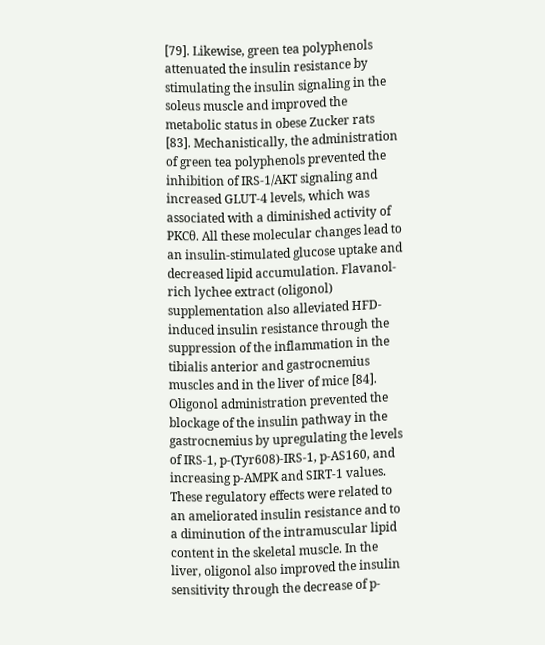[79]. Likewise, green tea polyphenols attenuated the insulin resistance by stimulating the insulin signaling in the soleus muscle and improved the metabolic status in obese Zucker rats [83]. Mechanistically, the administration of green tea polyphenols prevented the inhibition of IRS-1/AKT signaling and increased GLUT-4 levels, which was associated with a diminished activity of PKCθ. All these molecular changes lead to an insulin-stimulated glucose uptake and decreased lipid accumulation. Flavanol-rich lychee extract (oligonol) supplementation also alleviated HFD-induced insulin resistance through the suppression of the inflammation in the tibialis anterior and gastrocnemius muscles and in the liver of mice [84]. Oligonol administration prevented the blockage of the insulin pathway in the gastrocnemius by upregulating the levels of IRS-1, p-(Tyr608)-IRS-1, p-AS160, and increasing p-AMPK and SIRT-1 values. These regulatory effects were related to an ameliorated insulin resistance and to a diminution of the intramuscular lipid content in the skeletal muscle. In the liver, oligonol also improved the insulin sensitivity through the decrease of p-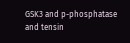GSK3 and p-phosphatase and tensin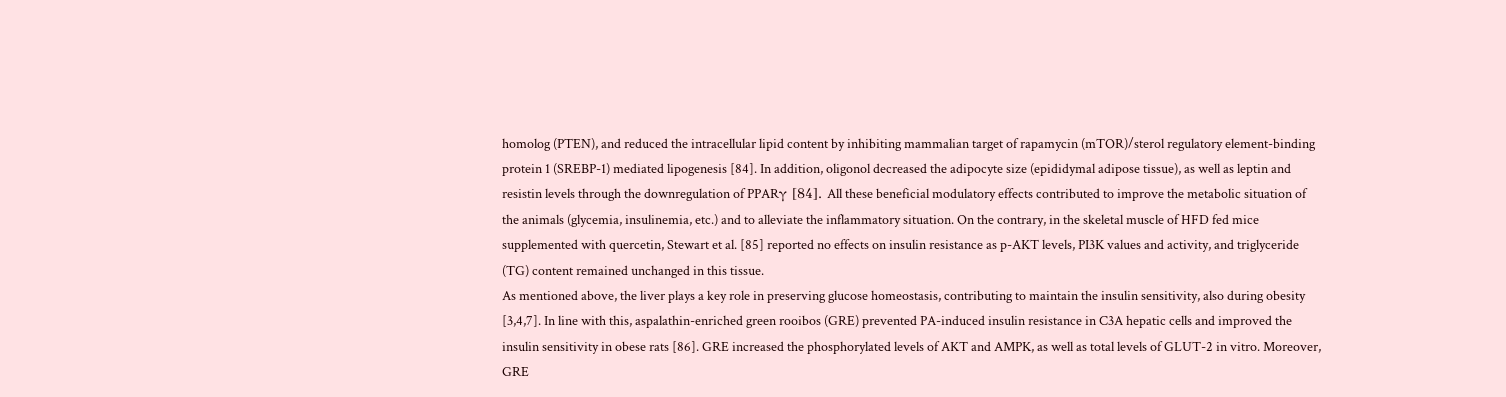homolog (PTEN), and reduced the intracellular lipid content by inhibiting mammalian target of rapamycin (mTOR)/sterol regulatory element-binding protein 1 (SREBP-1) mediated lipogenesis [84]. In addition, oligonol decreased the adipocyte size (epididymal adipose tissue), as well as leptin and resistin levels through the downregulation of PPARγ [84]. All these beneficial modulatory effects contributed to improve the metabolic situation of the animals (glycemia, insulinemia, etc.) and to alleviate the inflammatory situation. On the contrary, in the skeletal muscle of HFD fed mice supplemented with quercetin, Stewart et al. [85] reported no effects on insulin resistance as p-AKT levels, PI3K values and activity, and triglyceride (TG) content remained unchanged in this tissue.
As mentioned above, the liver plays a key role in preserving glucose homeostasis, contributing to maintain the insulin sensitivity, also during obesity [3,4,7]. In line with this, aspalathin-enriched green rooibos (GRE) prevented PA-induced insulin resistance in C3A hepatic cells and improved the insulin sensitivity in obese rats [86]. GRE increased the phosphorylated levels of AKT and AMPK, as well as total levels of GLUT-2 in vitro. Moreover, GRE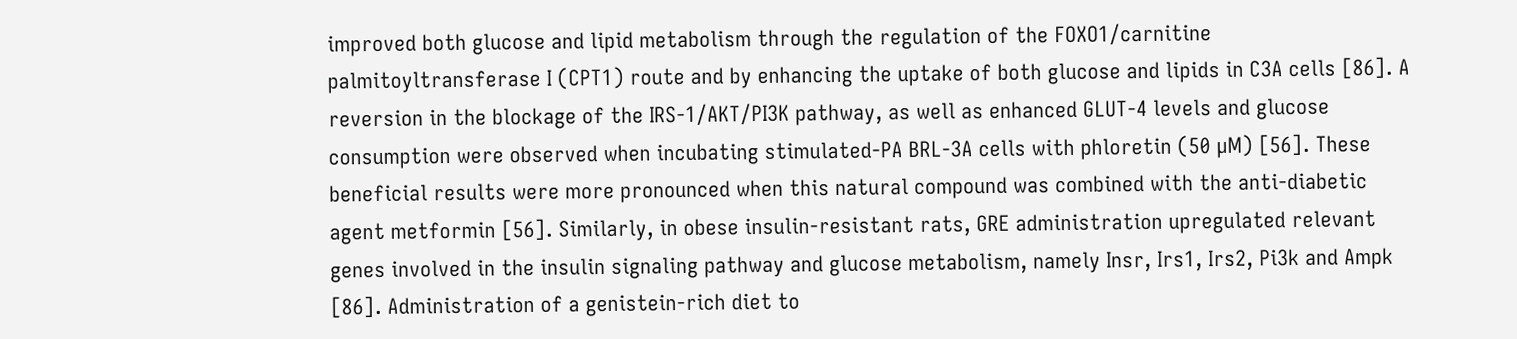improved both glucose and lipid metabolism through the regulation of the FOXO1/carnitine palmitoyltransferase I (CPT1) route and by enhancing the uptake of both glucose and lipids in C3A cells [86]. A reversion in the blockage of the IRS-1/AKT/PI3K pathway, as well as enhanced GLUT-4 levels and glucose consumption were observed when incubating stimulated-PA BRL-3A cells with phloretin (50 µM) [56]. These beneficial results were more pronounced when this natural compound was combined with the anti-diabetic agent metformin [56]. Similarly, in obese insulin-resistant rats, GRE administration upregulated relevant genes involved in the insulin signaling pathway and glucose metabolism, namely Insr, Irs1, Irs2, Pi3k and Ampk [86]. Administration of a genistein-rich diet to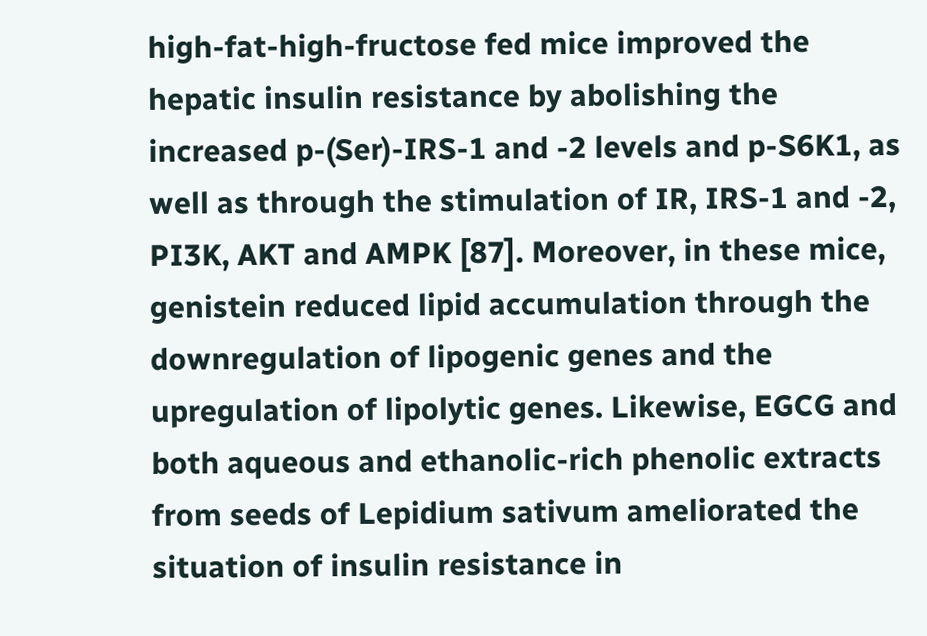high-fat-high-fructose fed mice improved the hepatic insulin resistance by abolishing the increased p-(Ser)-IRS-1 and -2 levels and p-S6K1, as well as through the stimulation of IR, IRS-1 and -2, PI3K, AKT and AMPK [87]. Moreover, in these mice, genistein reduced lipid accumulation through the downregulation of lipogenic genes and the upregulation of lipolytic genes. Likewise, EGCG and both aqueous and ethanolic-rich phenolic extracts from seeds of Lepidium sativum ameliorated the situation of insulin resistance in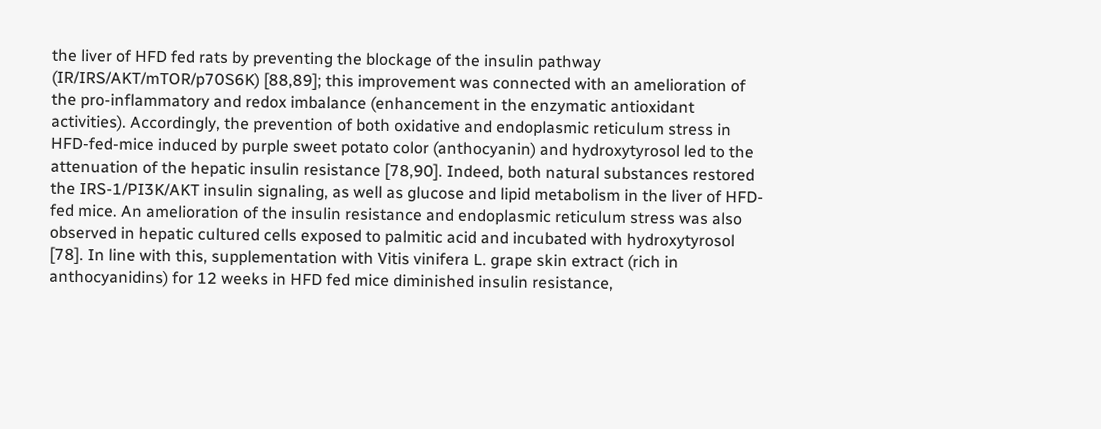the liver of HFD fed rats by preventing the blockage of the insulin pathway (IR/IRS/AKT/mTOR/p70S6K) [88,89]; this improvement was connected with an amelioration of the pro-inflammatory and redox imbalance (enhancement in the enzymatic antioxidant activities). Accordingly, the prevention of both oxidative and endoplasmic reticulum stress in HFD-fed-mice induced by purple sweet potato color (anthocyanin) and hydroxytyrosol led to the attenuation of the hepatic insulin resistance [78,90]. Indeed, both natural substances restored the IRS-1/PI3K/AKT insulin signaling, as well as glucose and lipid metabolism in the liver of HFD-fed mice. An amelioration of the insulin resistance and endoplasmic reticulum stress was also observed in hepatic cultured cells exposed to palmitic acid and incubated with hydroxytyrosol [78]. In line with this, supplementation with Vitis vinifera L. grape skin extract (rich in anthocyanidins) for 12 weeks in HFD fed mice diminished insulin resistance,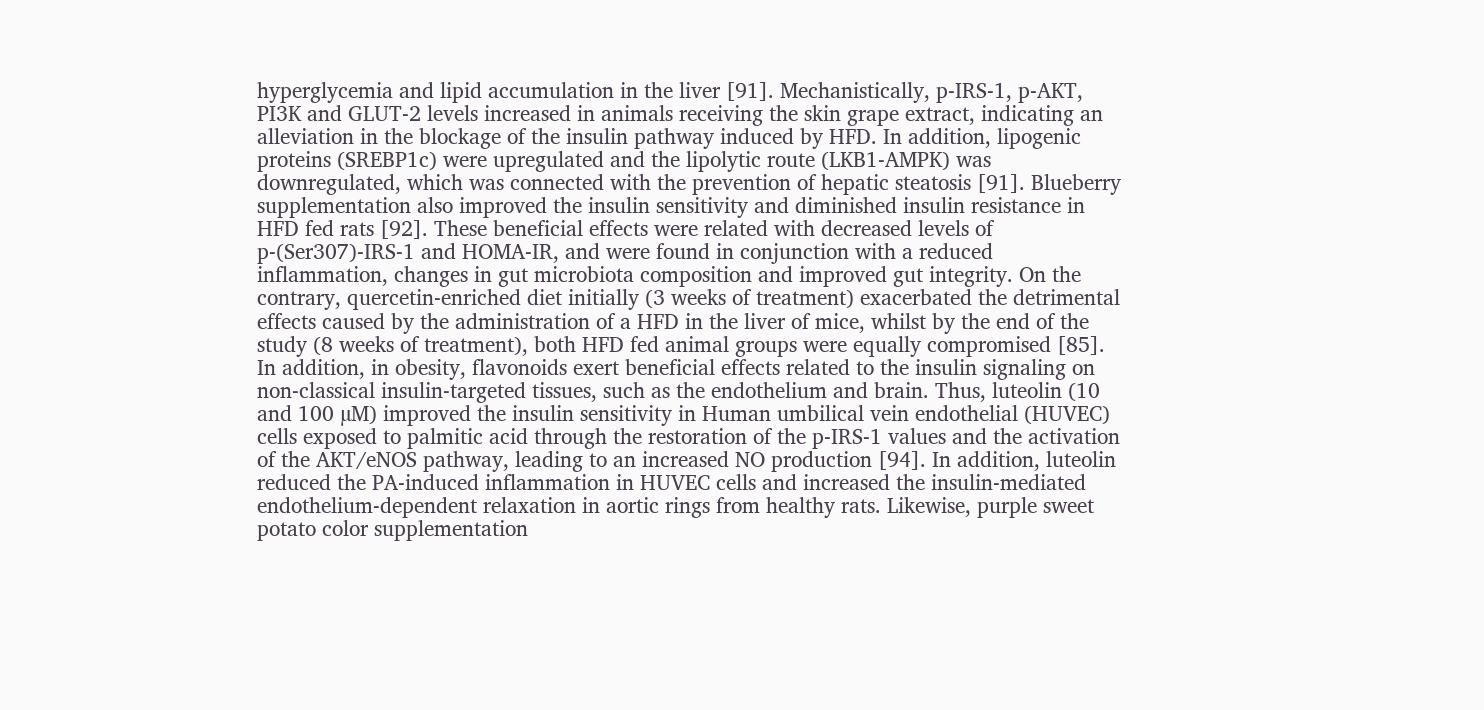hyperglycemia and lipid accumulation in the liver [91]. Mechanistically, p-IRS-1, p-AKT, PI3K and GLUT-2 levels increased in animals receiving the skin grape extract, indicating an alleviation in the blockage of the insulin pathway induced by HFD. In addition, lipogenic proteins (SREBP1c) were upregulated and the lipolytic route (LKB1-AMPK) was downregulated, which was connected with the prevention of hepatic steatosis [91]. Blueberry supplementation also improved the insulin sensitivity and diminished insulin resistance in HFD fed rats [92]. These beneficial effects were related with decreased levels of p-(Ser307)-IRS-1 and HOMA-IR, and were found in conjunction with a reduced inflammation, changes in gut microbiota composition and improved gut integrity. On the contrary, quercetin-enriched diet initially (3 weeks of treatment) exacerbated the detrimental effects caused by the administration of a HFD in the liver of mice, whilst by the end of the study (8 weeks of treatment), both HFD fed animal groups were equally compromised [85].
In addition, in obesity, flavonoids exert beneficial effects related to the insulin signaling on non-classical insulin-targeted tissues, such as the endothelium and brain. Thus, luteolin (10 and 100 µM) improved the insulin sensitivity in Human umbilical vein endothelial (HUVEC) cells exposed to palmitic acid through the restoration of the p-IRS-1 values and the activation of the AKT/eNOS pathway, leading to an increased NO production [94]. In addition, luteolin reduced the PA-induced inflammation in HUVEC cells and increased the insulin-mediated endothelium-dependent relaxation in aortic rings from healthy rats. Likewise, purple sweet potato color supplementation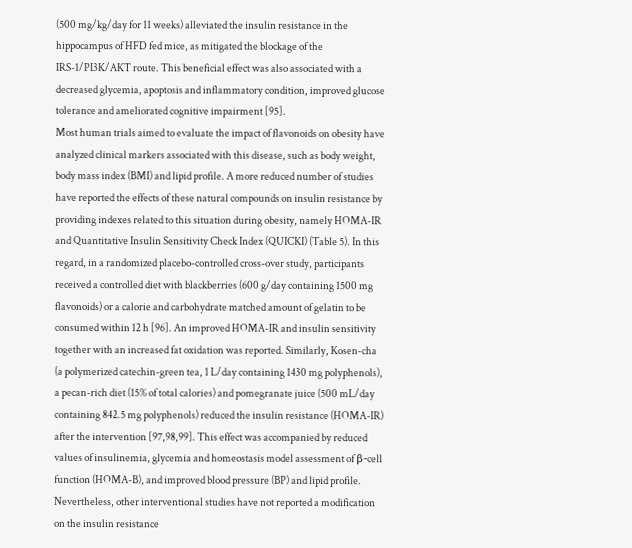(500 mg/kg/day for 11 weeks) alleviated the insulin resistance in the hippocampus of HFD fed mice, as mitigated the blockage of the IRS-1/PI3K/AKT route. This beneficial effect was also associated with a decreased glycemia, apoptosis and inflammatory condition, improved glucose tolerance and ameliorated cognitive impairment [95].
Most human trials aimed to evaluate the impact of flavonoids on obesity have analyzed clinical markers associated with this disease, such as body weight, body mass index (BMI) and lipid profile. A more reduced number of studies have reported the effects of these natural compounds on insulin resistance by providing indexes related to this situation during obesity, namely HOMA-IR and Quantitative Insulin Sensitivity Check Index (QUICKI) (Table 5). In this regard, in a randomized placebo-controlled cross-over study, participants received a controlled diet with blackberries (600 g/day containing 1500 mg flavonoids) or a calorie and carbohydrate matched amount of gelatin to be consumed within 12 h [96]. An improved HOMA-IR and insulin sensitivity together with an increased fat oxidation was reported. Similarly, Kosen-cha (a polymerized catechin-green tea, 1 L/day containing 1430 mg polyphenols), a pecan-rich diet (15% of total calories) and pomegranate juice (500 mL/day containing 842.5 mg polyphenols) reduced the insulin resistance (HOMA-IR) after the intervention [97,98,99]. This effect was accompanied by reduced values of insulinemia, glycemia and homeostasis model assessment of β-cell function (HOMA-B), and improved blood pressure (BP) and lipid profile. Nevertheless, other interventional studies have not reported a modification on the insulin resistance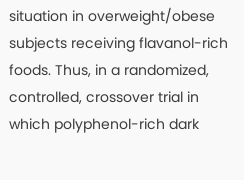situation in overweight/obese subjects receiving flavanol-rich foods. Thus, in a randomized, controlled, crossover trial in which polyphenol-rich dark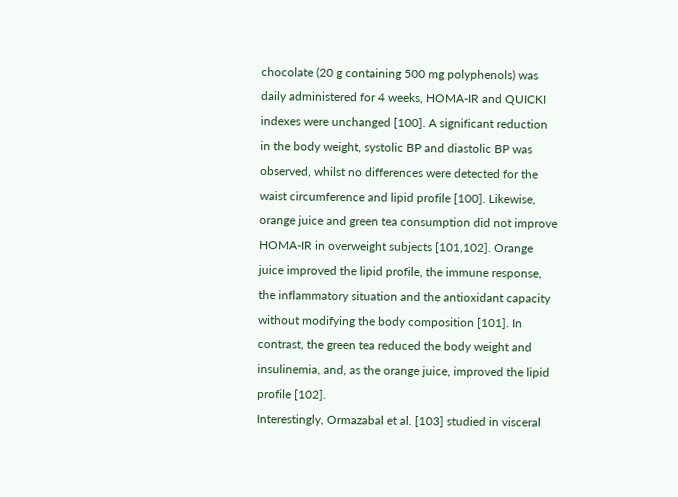chocolate (20 g containing 500 mg polyphenols) was daily administered for 4 weeks, HOMA-IR and QUICKI indexes were unchanged [100]. A significant reduction in the body weight, systolic BP and diastolic BP was observed, whilst no differences were detected for the waist circumference and lipid profile [100]. Likewise, orange juice and green tea consumption did not improve HOMA-IR in overweight subjects [101,102]. Orange juice improved the lipid profile, the immune response, the inflammatory situation and the antioxidant capacity without modifying the body composition [101]. In contrast, the green tea reduced the body weight and insulinemia, and, as the orange juice, improved the lipid profile [102].
Interestingly, Ormazabal et al. [103] studied in visceral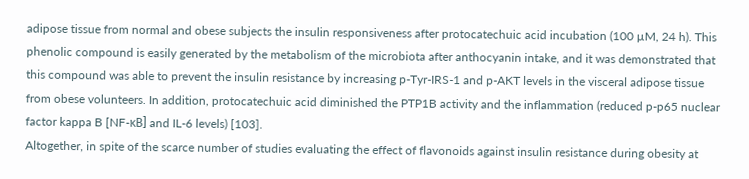adipose tissue from normal and obese subjects the insulin responsiveness after protocatechuic acid incubation (100 µM, 24 h). This phenolic compound is easily generated by the metabolism of the microbiota after anthocyanin intake, and it was demonstrated that this compound was able to prevent the insulin resistance by increasing p-Tyr-IRS-1 and p-AKT levels in the visceral adipose tissue from obese volunteers. In addition, protocatechuic acid diminished the PTP1B activity and the inflammation (reduced p-p65 nuclear factor kappa B [NF-κB] and IL-6 levels) [103].
Altogether, in spite of the scarce number of studies evaluating the effect of flavonoids against insulin resistance during obesity at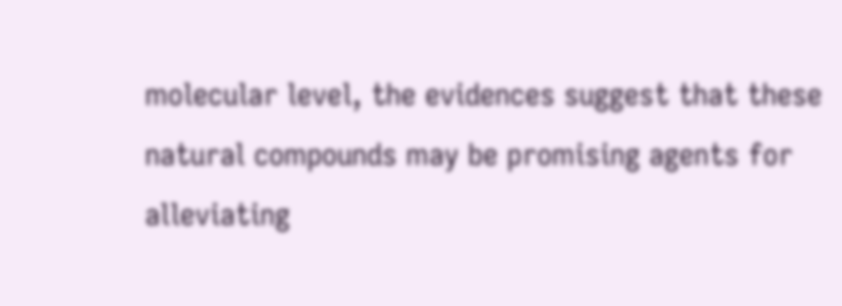molecular level, the evidences suggest that these natural compounds may be promising agents for alleviating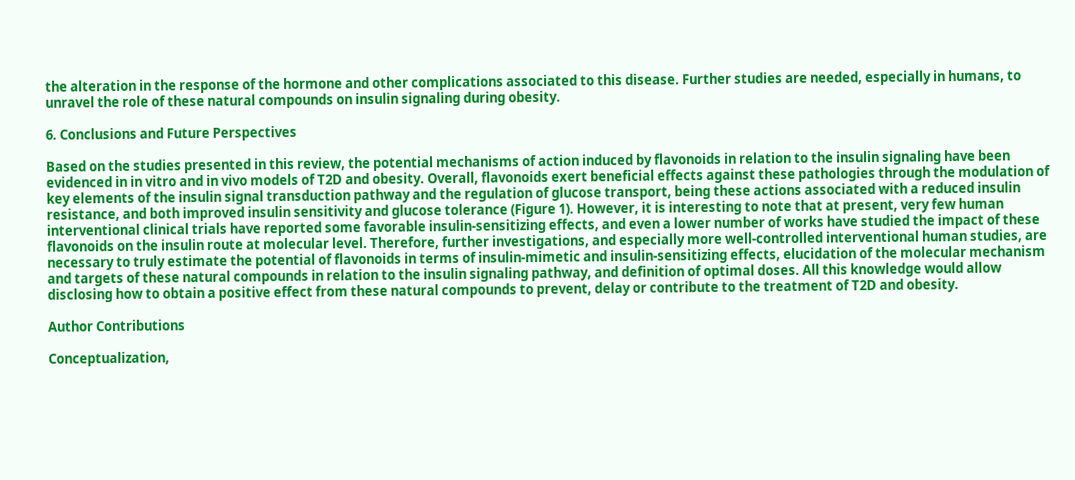the alteration in the response of the hormone and other complications associated to this disease. Further studies are needed, especially in humans, to unravel the role of these natural compounds on insulin signaling during obesity.

6. Conclusions and Future Perspectives

Based on the studies presented in this review, the potential mechanisms of action induced by flavonoids in relation to the insulin signaling have been evidenced in in vitro and in vivo models of T2D and obesity. Overall, flavonoids exert beneficial effects against these pathologies through the modulation of key elements of the insulin signal transduction pathway and the regulation of glucose transport, being these actions associated with a reduced insulin resistance, and both improved insulin sensitivity and glucose tolerance (Figure 1). However, it is interesting to note that at present, very few human interventional clinical trials have reported some favorable insulin-sensitizing effects, and even a lower number of works have studied the impact of these flavonoids on the insulin route at molecular level. Therefore, further investigations, and especially more well-controlled interventional human studies, are necessary to truly estimate the potential of flavonoids in terms of insulin-mimetic and insulin-sensitizing effects, elucidation of the molecular mechanism and targets of these natural compounds in relation to the insulin signaling pathway, and definition of optimal doses. All this knowledge would allow disclosing how to obtain a positive effect from these natural compounds to prevent, delay or contribute to the treatment of T2D and obesity.

Author Contributions

Conceptualization,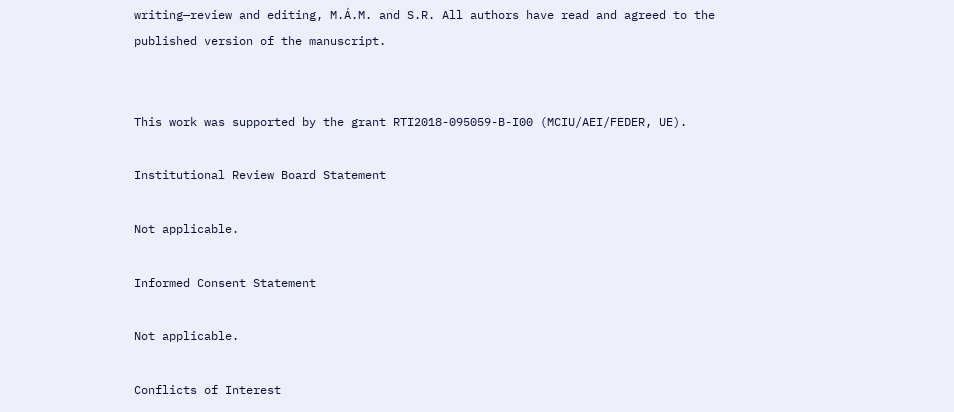writing—review and editing, M.Á.M. and S.R. All authors have read and agreed to the published version of the manuscript.


This work was supported by the grant RTI2018-095059-B-I00 (MCIU/AEI/FEDER, UE).

Institutional Review Board Statement

Not applicable.

Informed Consent Statement

Not applicable.

Conflicts of Interest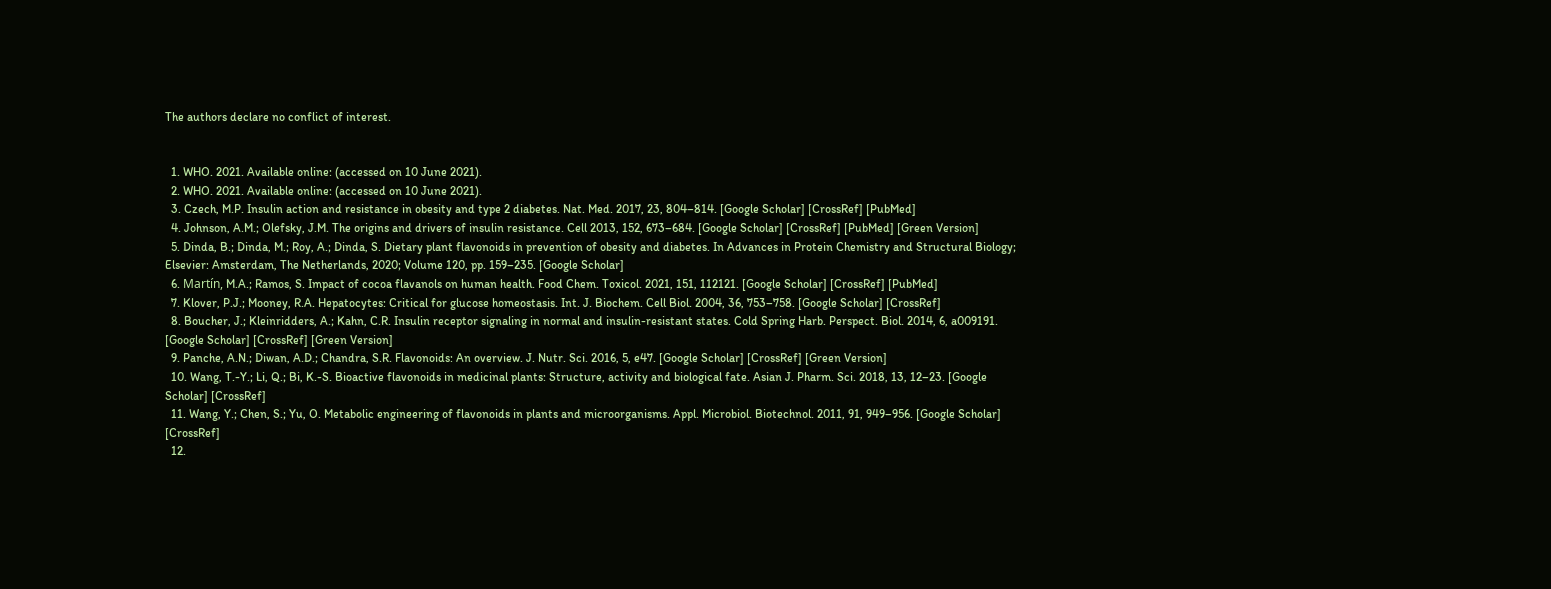The authors declare no conflict of interest.


  1. WHO. 2021. Available online: (accessed on 10 June 2021).
  2. WHO. 2021. Available online: (accessed on 10 June 2021).
  3. Czech, M.P. Insulin action and resistance in obesity and type 2 diabetes. Nat. Med. 2017, 23, 804–814. [Google Scholar] [CrossRef] [PubMed]
  4. Johnson, A.M.; Olefsky, J.M. The origins and drivers of insulin resistance. Cell 2013, 152, 673–684. [Google Scholar] [CrossRef] [PubMed] [Green Version]
  5. Dinda, B.; Dinda, M.; Roy, A.; Dinda, S. Dietary plant flavonoids in prevention of obesity and diabetes. In Advances in Protein Chemistry and Structural Biology; Elsevier: Amsterdam, The Netherlands, 2020; Volume 120, pp. 159–235. [Google Scholar]
  6. Martín, M.A.; Ramos, S. Impact of cocoa flavanols on human health. Food Chem. Toxicol. 2021, 151, 112121. [Google Scholar] [CrossRef] [PubMed]
  7. Klover, P.J.; Mooney, R.A. Hepatocytes: Critical for glucose homeostasis. Int. J. Biochem. Cell Biol. 2004, 36, 753–758. [Google Scholar] [CrossRef]
  8. Boucher, J.; Kleinridders, A.; Kahn, C.R. Insulin receptor signaling in normal and insulin-resistant states. Cold Spring Harb. Perspect. Biol. 2014, 6, a009191. [Google Scholar] [CrossRef] [Green Version]
  9. Panche, A.N.; Diwan, A.D.; Chandra, S.R. Flavonoids: An overview. J. Nutr. Sci. 2016, 5, e47. [Google Scholar] [CrossRef] [Green Version]
  10. Wang, T.-Y.; Li, Q.; Bi, K.-S. Bioactive flavonoids in medicinal plants: Structure, activity and biological fate. Asian J. Pharm. Sci. 2018, 13, 12–23. [Google Scholar] [CrossRef]
  11. Wang, Y.; Chen, S.; Yu, O. Metabolic engineering of flavonoids in plants and microorganisms. Appl. Microbiol. Biotechnol. 2011, 91, 949–956. [Google Scholar] [CrossRef]
  12.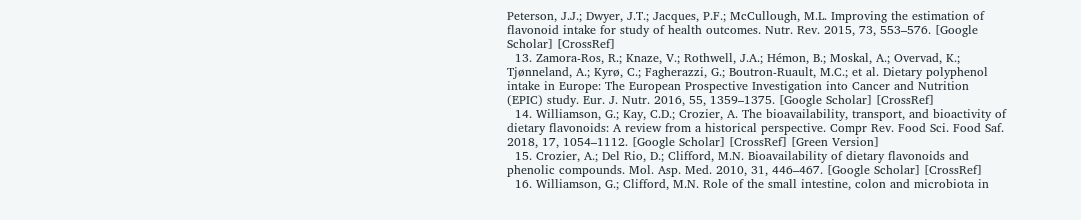Peterson, J.J.; Dwyer, J.T.; Jacques, P.F.; McCullough, M.L. Improving the estimation of flavonoid intake for study of health outcomes. Nutr. Rev. 2015, 73, 553–576. [Google Scholar] [CrossRef]
  13. Zamora-Ros, R.; Knaze, V.; Rothwell, J.A.; Hémon, B.; Moskal, A.; Overvad, K.; Tjønneland, A.; Kyrø, C.; Fagherazzi, G.; Boutron-Ruault, M.C.; et al. Dietary polyphenol intake in Europe: The European Prospective Investigation into Cancer and Nutrition (EPIC) study. Eur. J. Nutr. 2016, 55, 1359–1375. [Google Scholar] [CrossRef]
  14. Williamson, G.; Kay, C.D.; Crozier, A. The bioavailability, transport, and bioactivity of dietary flavonoids: A review from a historical perspective. Compr Rev. Food Sci. Food Saf. 2018, 17, 1054–1112. [Google Scholar] [CrossRef] [Green Version]
  15. Crozier, A.; Del Rio, D.; Clifford, M.N. Bioavailability of dietary flavonoids and phenolic compounds. Mol. Asp. Med. 2010, 31, 446–467. [Google Scholar] [CrossRef]
  16. Williamson, G.; Clifford, M.N. Role of the small intestine, colon and microbiota in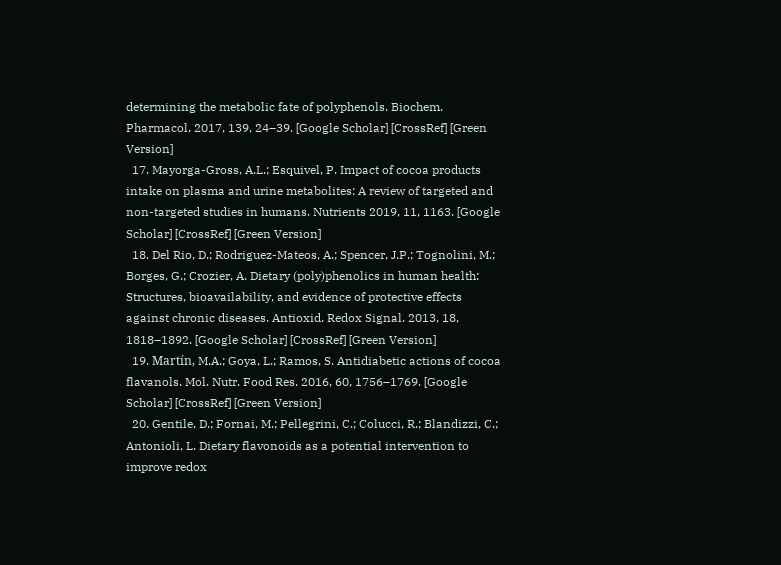determining the metabolic fate of polyphenols. Biochem. Pharmacol. 2017, 139, 24–39. [Google Scholar] [CrossRef] [Green Version]
  17. Mayorga-Gross, A.L.; Esquivel, P. Impact of cocoa products intake on plasma and urine metabolites: A review of targeted and non-targeted studies in humans. Nutrients 2019, 11, 1163. [Google Scholar] [CrossRef] [Green Version]
  18. Del Rio, D.; Rodriguez-Mateos, A.; Spencer, J.P.; Tognolini, M.; Borges, G.; Crozier, A. Dietary (poly)phenolics in human health: Structures, bioavailability, and evidence of protective effects against chronic diseases. Antioxid. Redox Signal. 2013, 18, 1818–1892. [Google Scholar] [CrossRef] [Green Version]
  19. Martín, M.A.; Goya, L.; Ramos, S. Antidiabetic actions of cocoa flavanols. Mol. Nutr. Food Res. 2016, 60, 1756–1769. [Google Scholar] [CrossRef] [Green Version]
  20. Gentile, D.; Fornai, M.; Pellegrini, C.; Colucci, R.; Blandizzi, C.; Antonioli, L. Dietary flavonoids as a potential intervention to improve redox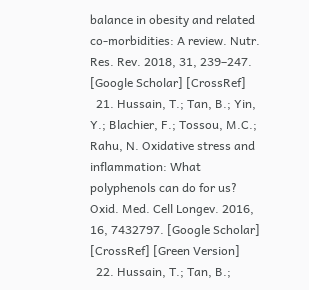balance in obesity and related co-morbidities: A review. Nutr. Res. Rev. 2018, 31, 239–247. [Google Scholar] [CrossRef]
  21. Hussain, T.; Tan, B.; Yin, Y.; Blachier, F.; Tossou, M.C.; Rahu, N. Oxidative stress and inflammation: What polyphenols can do for us? Oxid. Med. Cell Longev. 2016, 16, 7432797. [Google Scholar] [CrossRef] [Green Version]
  22. Hussain, T.; Tan, B.;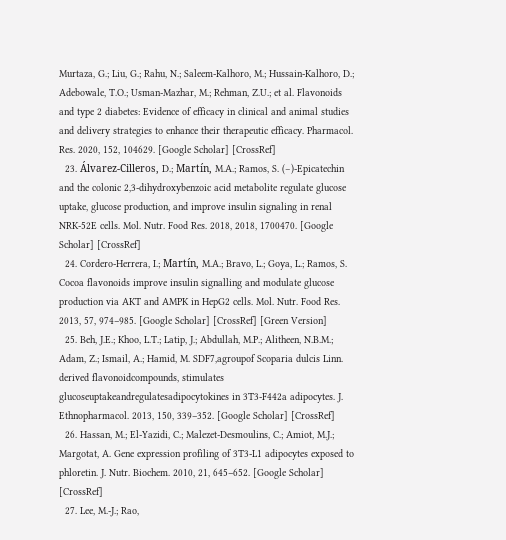Murtaza, G.; Liu, G.; Rahu, N.; Saleem-Kalhoro, M.; Hussain-Kalhoro, D.; Adebowale, T.O.; Usman-Mazhar, M.; Rehman, Z.U.; et al. Flavonoids and type 2 diabetes: Evidence of efficacy in clinical and animal studies and delivery strategies to enhance their therapeutic efficacy. Pharmacol. Res. 2020, 152, 104629. [Google Scholar] [CrossRef]
  23. Álvarez-Cilleros, D.; Martín, M.A.; Ramos, S. (−)-Epicatechin and the colonic 2,3-dihydroxybenzoic acid metabolite regulate glucose uptake, glucose production, and improve insulin signaling in renal NRK-52E cells. Mol. Nutr. Food Res. 2018, 2018, 1700470. [Google Scholar] [CrossRef]
  24. Cordero-Herrera, I.; Martín, M.A.; Bravo, L.; Goya, L.; Ramos, S. Cocoa flavonoids improve insulin signalling and modulate glucose production via AKT and AMPK in HepG2 cells. Mol. Nutr. Food Res. 2013, 57, 974–985. [Google Scholar] [CrossRef] [Green Version]
  25. Beh, J.E.; Khoo, L.T.; Latip, J.; Abdullah, M.P.; Alitheen, N.B.M.; Adam, Z.; Ismail, A.; Hamid, M. SDF7,agroupof Scoparia dulcis Linn. derived flavonoidcompounds, stimulates glucoseuptakeandregulatesadipocytokines in 3T3-F442a adipocytes. J. Ethnopharmacol. 2013, 150, 339–352. [Google Scholar] [CrossRef]
  26. Hassan, M.; El-Yazidi, C.; Malezet-Desmoulins, C.; Amiot, M.J.; Margotat, A. Gene expression profiling of 3T3-L1 adipocytes exposed to phloretin. J. Nutr. Biochem. 2010, 21, 645–652. [Google Scholar] [CrossRef]
  27. Lee, M.-J.; Rao,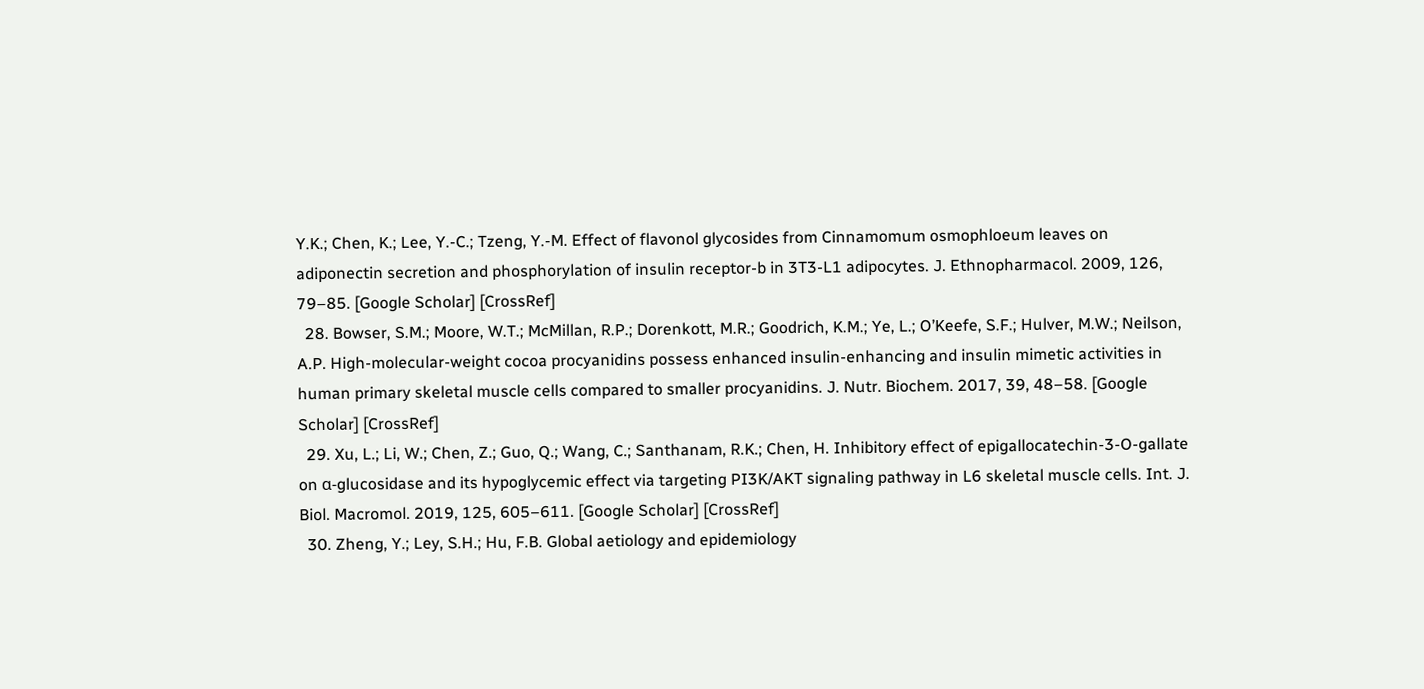Y.K.; Chen, K.; Lee, Y.-C.; Tzeng, Y.-M. Effect of flavonol glycosides from Cinnamomum osmophloeum leaves on adiponectin secretion and phosphorylation of insulin receptor-b in 3T3-L1 adipocytes. J. Ethnopharmacol. 2009, 126, 79–85. [Google Scholar] [CrossRef]
  28. Bowser, S.M.; Moore, W.T.; McMillan, R.P.; Dorenkott, M.R.; Goodrich, K.M.; Ye, L.; O’Keefe, S.F.; Hulver, M.W.; Neilson, A.P. High-molecular-weight cocoa procyanidins possess enhanced insulin-enhancing and insulin mimetic activities in human primary skeletal muscle cells compared to smaller procyanidins. J. Nutr. Biochem. 2017, 39, 48–58. [Google Scholar] [CrossRef]
  29. Xu, L.; Li, W.; Chen, Z.; Guo, Q.; Wang, C.; Santhanam, R.K.; Chen, H. Inhibitory effect of epigallocatechin-3-O-gallate on α-glucosidase and its hypoglycemic effect via targeting PI3K/AKT signaling pathway in L6 skeletal muscle cells. Int. J. Biol. Macromol. 2019, 125, 605–611. [Google Scholar] [CrossRef]
  30. Zheng, Y.; Ley, S.H.; Hu, F.B. Global aetiology and epidemiology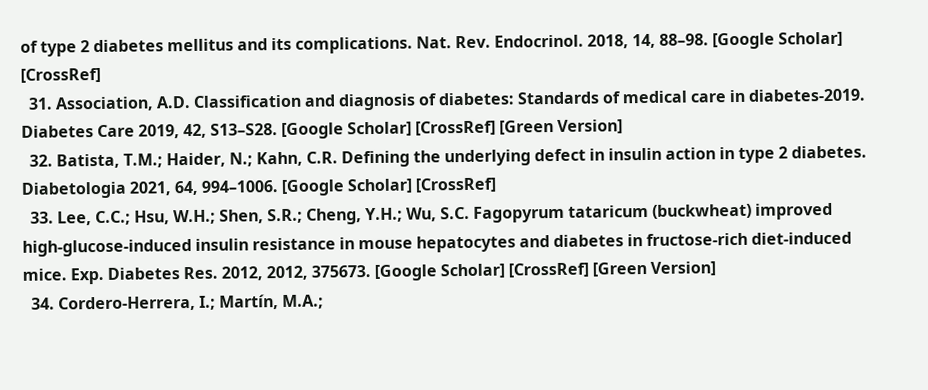of type 2 diabetes mellitus and its complications. Nat. Rev. Endocrinol. 2018, 14, 88–98. [Google Scholar] [CrossRef]
  31. Association, A.D. Classification and diagnosis of diabetes: Standards of medical care in diabetes-2019. Diabetes Care 2019, 42, S13–S28. [Google Scholar] [CrossRef] [Green Version]
  32. Batista, T.M.; Haider, N.; Kahn, C.R. Defining the underlying defect in insulin action in type 2 diabetes. Diabetologia 2021, 64, 994–1006. [Google Scholar] [CrossRef]
  33. Lee, C.C.; Hsu, W.H.; Shen, S.R.; Cheng, Y.H.; Wu, S.C. Fagopyrum tataricum (buckwheat) improved high-glucose-induced insulin resistance in mouse hepatocytes and diabetes in fructose-rich diet-induced mice. Exp. Diabetes Res. 2012, 2012, 375673. [Google Scholar] [CrossRef] [Green Version]
  34. Cordero-Herrera, I.; Martín, M.A.;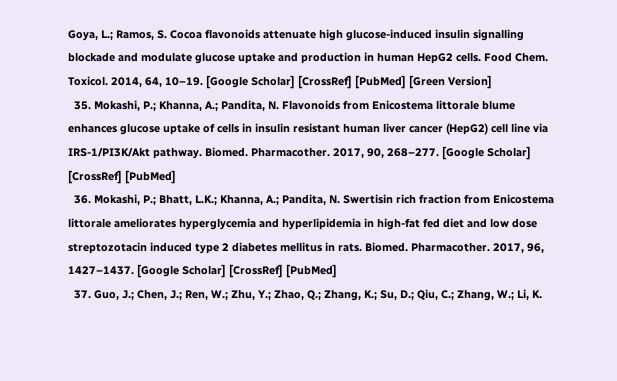Goya, L.; Ramos, S. Cocoa flavonoids attenuate high glucose-induced insulin signalling blockade and modulate glucose uptake and production in human HepG2 cells. Food Chem. Toxicol. 2014, 64, 10–19. [Google Scholar] [CrossRef] [PubMed] [Green Version]
  35. Mokashi, P.; Khanna, A.; Pandita, N. Flavonoids from Enicostema littorale blume enhances glucose uptake of cells in insulin resistant human liver cancer (HepG2) cell line via IRS-1/PI3K/Akt pathway. Biomed. Pharmacother. 2017, 90, 268–277. [Google Scholar] [CrossRef] [PubMed]
  36. Mokashi, P.; Bhatt, L.K.; Khanna, A.; Pandita, N. Swertisin rich fraction from Enicostema littorale ameliorates hyperglycemia and hyperlipidemia in high-fat fed diet and low dose streptozotacin induced type 2 diabetes mellitus in rats. Biomed. Pharmacother. 2017, 96, 1427–1437. [Google Scholar] [CrossRef] [PubMed]
  37. Guo, J.; Chen, J.; Ren, W.; Zhu, Y.; Zhao, Q.; Zhang, K.; Su, D.; Qiu, C.; Zhang, W.; Li, K.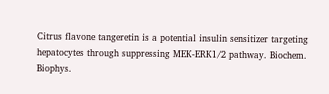Citrus flavone tangeretin is a potential insulin sensitizer targeting hepatocytes through suppressing MEK-ERK1/2 pathway. Biochem. Biophys.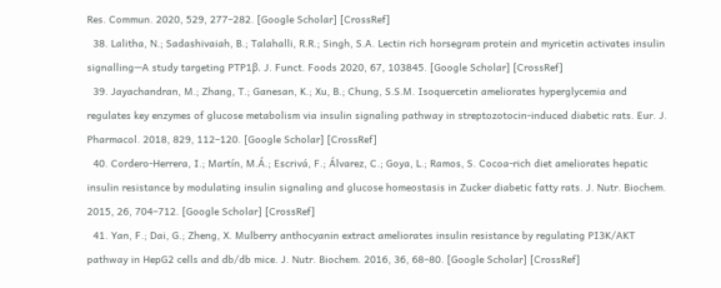Res. Commun. 2020, 529, 277–282. [Google Scholar] [CrossRef]
  38. Lalitha, N.; Sadashivaiah, B.; Talahalli, R.R.; Singh, S.A. Lectin rich horsegram protein and myricetin activates insulin signalling—A study targeting PTP1β. J. Funct. Foods 2020, 67, 103845. [Google Scholar] [CrossRef]
  39. Jayachandran, M.; Zhang, T.; Ganesan, K.; Xu, B.; Chung, S.S.M. Isoquercetin ameliorates hyperglycemia and regulates key enzymes of glucose metabolism via insulin signaling pathway in streptozotocin-induced diabetic rats. Eur. J. Pharmacol. 2018, 829, 112–120. [Google Scholar] [CrossRef]
  40. Cordero-Herrera, I.; Martín, M.Á.; Escrivá, F.; Álvarez, C.; Goya, L.; Ramos, S. Cocoa-rich diet ameliorates hepatic insulin resistance by modulating insulin signaling and glucose homeostasis in Zucker diabetic fatty rats. J. Nutr. Biochem. 2015, 26, 704–712. [Google Scholar] [CrossRef]
  41. Yan, F.; Dai, G.; Zheng, X. Mulberry anthocyanin extract ameliorates insulin resistance by regulating PI3K/AKT pathway in HepG2 cells and db/db mice. J. Nutr. Biochem. 2016, 36, 68–80. [Google Scholar] [CrossRef]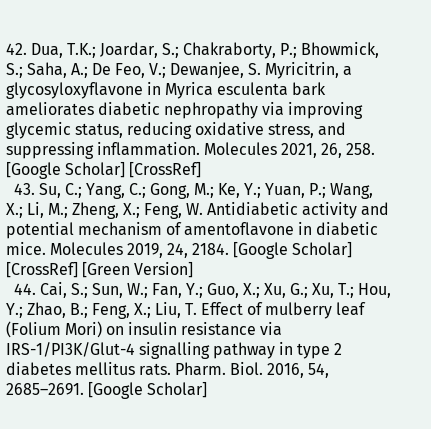42. Dua, T.K.; Joardar, S.; Chakraborty, P.; Bhowmick, S.; Saha, A.; De Feo, V.; Dewanjee, S. Myricitrin, a glycosyloxyflavone in Myrica esculenta bark ameliorates diabetic nephropathy via improving glycemic status, reducing oxidative stress, and suppressing inflammation. Molecules 2021, 26, 258. [Google Scholar] [CrossRef]
  43. Su, C.; Yang, C.; Gong, M.; Ke, Y.; Yuan, P.; Wang, X.; Li, M.; Zheng, X.; Feng, W. Antidiabetic activity and potential mechanism of amentoflavone in diabetic mice. Molecules 2019, 24, 2184. [Google Scholar] [CrossRef] [Green Version]
  44. Cai, S.; Sun, W.; Fan, Y.; Guo, X.; Xu, G.; Xu, T.; Hou, Y.; Zhao, B.; Feng, X.; Liu, T. Effect of mulberry leaf (Folium Mori) on insulin resistance via IRS-1/PI3K/Glut-4 signalling pathway in type 2 diabetes mellitus rats. Pharm. Biol. 2016, 54, 2685–2691. [Google Scholar]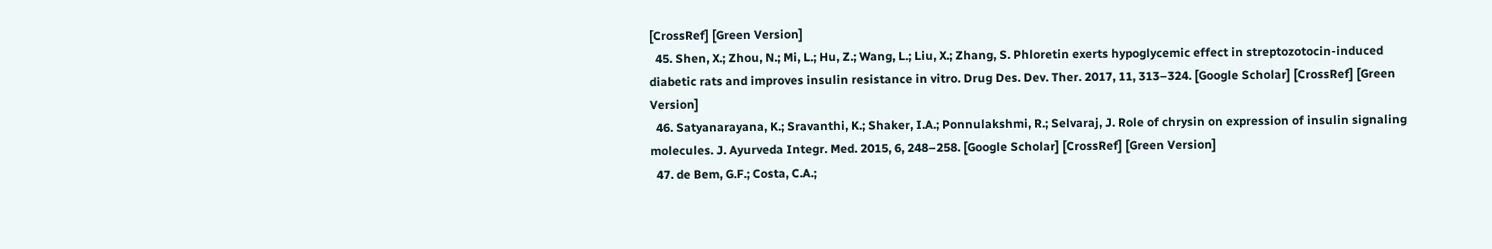[CrossRef] [Green Version]
  45. Shen, X.; Zhou, N.; Mi, L.; Hu, Z.; Wang, L.; Liu, X.; Zhang, S. Phloretin exerts hypoglycemic effect in streptozotocin-induced diabetic rats and improves insulin resistance in vitro. Drug Des. Dev. Ther. 2017, 11, 313–324. [Google Scholar] [CrossRef] [Green Version]
  46. Satyanarayana, K.; Sravanthi, K.; Shaker, I.A.; Ponnulakshmi, R.; Selvaraj, J. Role of chrysin on expression of insulin signaling molecules. J. Ayurveda Integr. Med. 2015, 6, 248–258. [Google Scholar] [CrossRef] [Green Version]
  47. de Bem, G.F.; Costa, C.A.;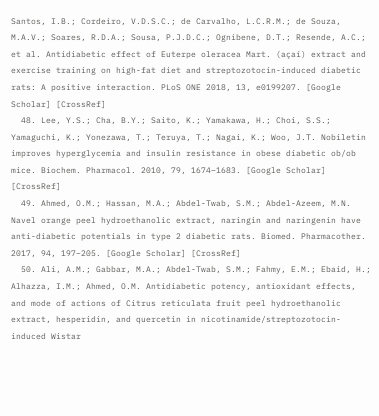Santos, I.B.; Cordeiro, V.D.S.C.; de Carvalho, L.C.R.M.; de Souza, M.A.V.; Soares, R.D.A.; Sousa, P.J.D.C.; Ognibene, D.T.; Resende, A.C.; et al. Antidiabetic effect of Euterpe oleracea Mart. (açaí) extract and exercise training on high-fat diet and streptozotocin-induced diabetic rats: A positive interaction. PLoS ONE 2018, 13, e0199207. [Google Scholar] [CrossRef]
  48. Lee, Y.S.; Cha, B.Y.; Saito, K.; Yamakawa, H.; Choi, S.S.; Yamaguchi, K.; Yonezawa, T.; Teruya, T.; Nagai, K.; Woo, J.T. Nobiletin improves hyperglycemia and insulin resistance in obese diabetic ob/ob mice. Biochem. Pharmacol. 2010, 79, 1674–1683. [Google Scholar] [CrossRef]
  49. Ahmed, O.M.; Hassan, M.A.; Abdel-Twab, S.M.; Abdel-Azeem, M.N. Navel orange peel hydroethanolic extract, naringin and naringenin have anti-diabetic potentials in type 2 diabetic rats. Biomed. Pharmacother. 2017, 94, 197–205. [Google Scholar] [CrossRef]
  50. Ali, A.M.; Gabbar, M.A.; Abdel-Twab, S.M.; Fahmy, E.M.; Ebaid, H.; Alhazza, I.M.; Ahmed, O.M. Antidiabetic potency, antioxidant effects, and mode of actions of Citrus reticulata fruit peel hydroethanolic extract, hesperidin, and quercetin in nicotinamide/streptozotocin-induced Wistar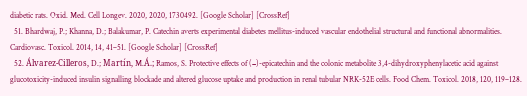diabetic rats. Oxid. Med. Cell Longev. 2020, 2020, 1730492. [Google Scholar] [CrossRef]
  51. Bhardwaj, P.; Khanna, D.; Balakumar, P. Catechin averts experimental diabetes mellitus-induced vascular endothelial structural and functional abnormalities. Cardiovasc. Toxicol. 2014, 14, 41–51. [Google Scholar] [CrossRef]
  52. Álvarez-Cilleros, D.; Martín, M.Á.; Ramos, S. Protective effects of (−)-epicatechin and the colonic metabolite 3,4-dihydroxyphenylacetic acid against glucotoxicity-induced insulin signalling blockade and altered glucose uptake and production in renal tubular NRK-52E cells. Food Chem. Toxicol. 2018, 120, 119–128.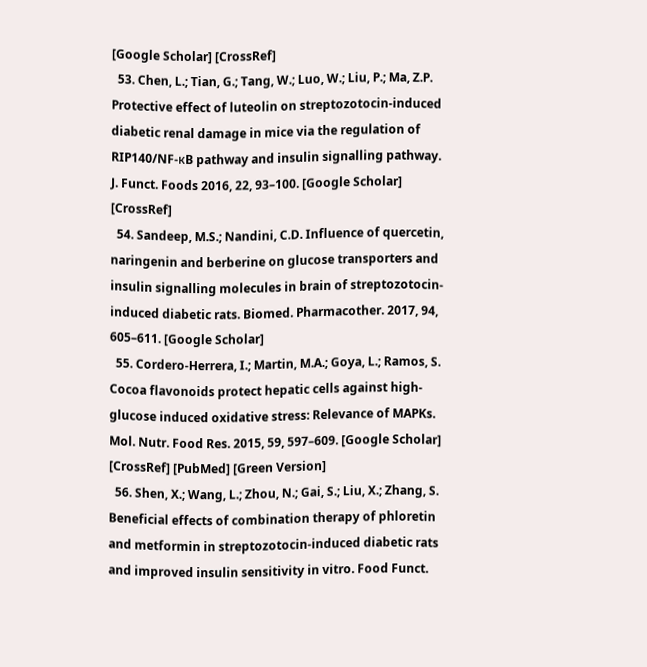[Google Scholar] [CrossRef]
  53. Chen, L.; Tian, G.; Tang, W.; Luo, W.; Liu, P.; Ma, Z.P. Protective effect of luteolin on streptozotocin-induced diabetic renal damage in mice via the regulation of RIP140/NF-кB pathway and insulin signalling pathway. J. Funct. Foods 2016, 22, 93–100. [Google Scholar] [CrossRef]
  54. Sandeep, M.S.; Nandini, C.D. Influence of quercetin, naringenin and berberine on glucose transporters and insulin signalling molecules in brain of streptozotocin-induced diabetic rats. Biomed. Pharmacother. 2017, 94, 605–611. [Google Scholar]
  55. Cordero-Herrera, I.; Martin, M.A.; Goya, L.; Ramos, S. Cocoa flavonoids protect hepatic cells against high-glucose induced oxidative stress: Relevance of MAPKs. Mol. Nutr. Food Res. 2015, 59, 597–609. [Google Scholar] [CrossRef] [PubMed] [Green Version]
  56. Shen, X.; Wang, L.; Zhou, N.; Gai, S.; Liu, X.; Zhang, S. Beneficial effects of combination therapy of phloretin and metformin in streptozotocin-induced diabetic rats and improved insulin sensitivity in vitro. Food Funct.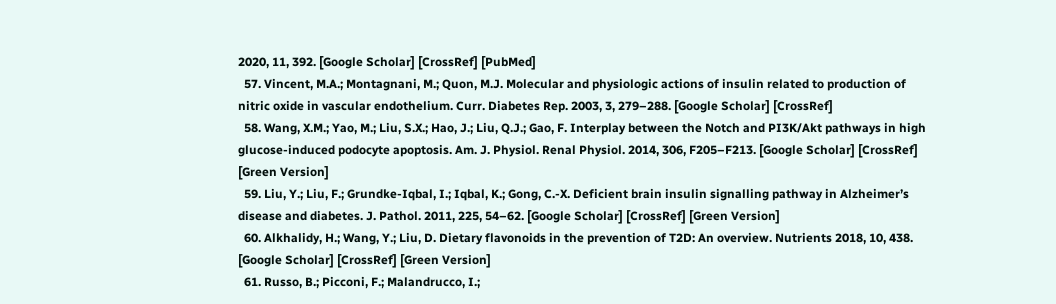2020, 11, 392. [Google Scholar] [CrossRef] [PubMed]
  57. Vincent, M.A.; Montagnani, M.; Quon, M.J. Molecular and physiologic actions of insulin related to production of nitric oxide in vascular endothelium. Curr. Diabetes Rep. 2003, 3, 279–288. [Google Scholar] [CrossRef]
  58. Wang, X.M.; Yao, M.; Liu, S.X.; Hao, J.; Liu, Q.J.; Gao, F. Interplay between the Notch and PI3K/Akt pathways in high glucose-induced podocyte apoptosis. Am. J. Physiol. Renal Physiol. 2014, 306, F205–F213. [Google Scholar] [CrossRef] [Green Version]
  59. Liu, Y.; Liu, F.; Grundke-Iqbal, I.; Iqbal, K.; Gong, C.-X. Deficient brain insulin signalling pathway in Alzheimer’s disease and diabetes. J. Pathol. 2011, 225, 54–62. [Google Scholar] [CrossRef] [Green Version]
  60. Alkhalidy, H.; Wang, Y.; Liu, D. Dietary flavonoids in the prevention of T2D: An overview. Nutrients 2018, 10, 438. [Google Scholar] [CrossRef] [Green Version]
  61. Russo, B.; Picconi, F.; Malandrucco, I.;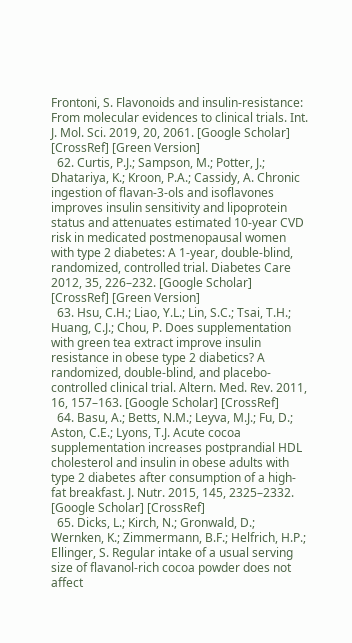Frontoni, S. Flavonoids and insulin-resistance: From molecular evidences to clinical trials. Int. J. Mol. Sci. 2019, 20, 2061. [Google Scholar] [CrossRef] [Green Version]
  62. Curtis, P.J.; Sampson, M.; Potter, J.; Dhatariya, K.; Kroon, P.A.; Cassidy, A. Chronic ingestion of flavan-3-ols and isoflavones improves insulin sensitivity and lipoprotein status and attenuates estimated 10-year CVD risk in medicated postmenopausal women with type 2 diabetes: A 1-year, double-blind, randomized, controlled trial. Diabetes Care 2012, 35, 226–232. [Google Scholar] [CrossRef] [Green Version]
  63. Hsu, C.H.; Liao, Y.L.; Lin, S.C.; Tsai, T.H.; Huang, C.J.; Chou, P. Does supplementation with green tea extract improve insulin resistance in obese type 2 diabetics? A randomized, double-blind, and placebo-controlled clinical trial. Altern. Med. Rev. 2011, 16, 157–163. [Google Scholar] [CrossRef]
  64. Basu, A.; Betts, N.M.; Leyva, M.J.; Fu, D.; Aston, C.E.; Lyons, T.J. Acute cocoa supplementation increases postprandial HDL cholesterol and insulin in obese adults with type 2 diabetes after consumption of a high-fat breakfast. J. Nutr. 2015, 145, 2325–2332. [Google Scholar] [CrossRef]
  65. Dicks, L.; Kirch, N.; Gronwald, D.; Wernken, K.; Zimmermann, B.F.; Helfrich, H.P.; Ellinger, S. Regular intake of a usual serving size of flavanol-rich cocoa powder does not affect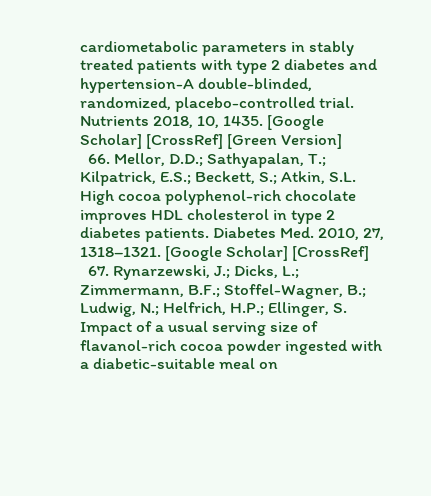cardiometabolic parameters in stably treated patients with type 2 diabetes and hypertension-A double-blinded, randomized, placebo-controlled trial. Nutrients 2018, 10, 1435. [Google Scholar] [CrossRef] [Green Version]
  66. Mellor, D.D.; Sathyapalan, T.; Kilpatrick, E.S.; Beckett, S.; Atkin, S.L. High cocoa polyphenol-rich chocolate improves HDL cholesterol in type 2 diabetes patients. Diabetes Med. 2010, 27, 1318–1321. [Google Scholar] [CrossRef]
  67. Rynarzewski, J.; Dicks, L.; Zimmermann, B.F.; Stoffel-Wagner, B.; Ludwig, N.; Helfrich, H.P.; Ellinger, S. Impact of a usual serving size of flavanol-rich cocoa powder ingested with a diabetic-suitable meal on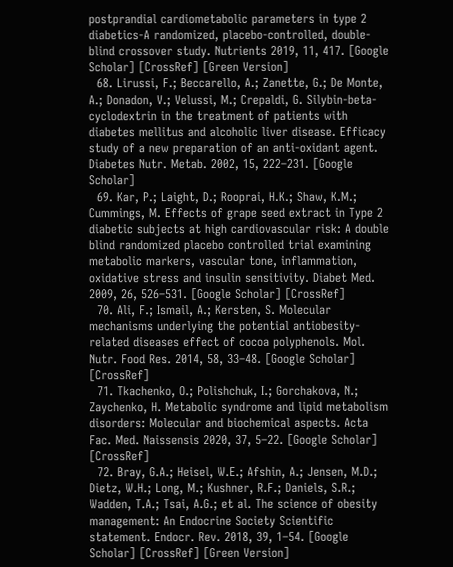postprandial cardiometabolic parameters in type 2 diabetics-A randomized, placebo-controlled, double-blind crossover study. Nutrients 2019, 11, 417. [Google Scholar] [CrossRef] [Green Version]
  68. Lirussi, F.; Beccarello, A.; Zanette, G.; De Monte, A.; Donadon, V.; Velussi, M.; Crepaldi, G. Silybin-beta-cyclodextrin in the treatment of patients with diabetes mellitus and alcoholic liver disease. Efficacy study of a new preparation of an anti-oxidant agent. Diabetes Nutr. Metab. 2002, 15, 222–231. [Google Scholar]
  69. Kar, P.; Laight, D.; Rooprai, H.K.; Shaw, K.M.; Cummings, M. Effects of grape seed extract in Type 2 diabetic subjects at high cardiovascular risk: A double blind randomized placebo controlled trial examining metabolic markers, vascular tone, inflammation, oxidative stress and insulin sensitivity. Diabet Med. 2009, 26, 526–531. [Google Scholar] [CrossRef]
  70. Ali, F.; Ismail, A.; Kersten, S. Molecular mechanisms underlying the potential antiobesity-related diseases effect of cocoa polyphenols. Mol. Nutr. Food Res. 2014, 58, 33–48. [Google Scholar] [CrossRef]
  71. Tkachenko, O.; Polishchuk, I.; Gorchakova, N.; Zaychenko, H. Metabolic syndrome and lipid metabolism disorders: Molecular and biochemical aspects. Acta Fac. Med. Naissensis 2020, 37, 5–22. [Google Scholar] [CrossRef]
  72. Bray, G.A.; Heisel, W.E.; Afshin, A.; Jensen, M.D.; Dietz, W.H.; Long, M.; Kushner, R.F.; Daniels, S.R.; Wadden, T.A.; Tsai, A.G.; et al. The science of obesity management: An Endocrine Society Scientific statement. Endocr. Rev. 2018, 39, 1–54. [Google Scholar] [CrossRef] [Green Version]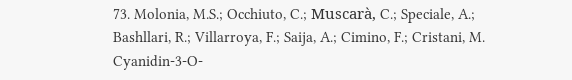73. Molonia, M.S.; Occhiuto, C.; Muscarà, C.; Speciale, A.; Bashllari, R.; Villarroya, F.; Saija, A.; Cimino, F.; Cristani, M. Cyanidin-3-O-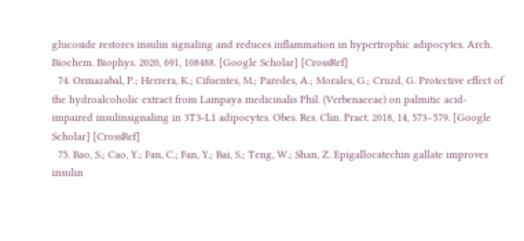glucoside restores insulin signaling and reduces inflammation in hypertrophic adipocytes. Arch. Biochem. Biophys. 2020, 691, 108488. [Google Scholar] [CrossRef]
  74. Ormazabal, P.; Herrera, K.; Cifuentes, M.; Paredes, A.; Morales, G.; Cruzd, G. Protective effect of the hydroalcoholic extract from Lampaya medicinalis Phil. (Verbenaceae) on palmitic acid- impaired insulinsignaling in 3T3-L1 adipocytes. Obes. Res. Clin. Pract. 2018, 14, 573–579. [Google Scholar] [CrossRef]
  75. Bao, S.; Cao, Y.; Fan, C.; Fan, Y.; Bai, S.; Teng, W.; Shan, Z. Epigallocatechin gallate improves insulin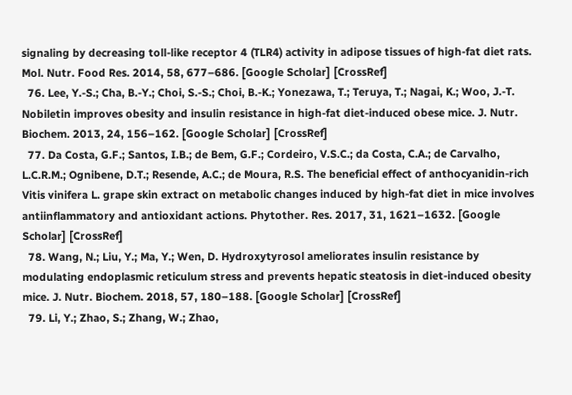signaling by decreasing toll-like receptor 4 (TLR4) activity in adipose tissues of high-fat diet rats. Mol. Nutr. Food Res. 2014, 58, 677–686. [Google Scholar] [CrossRef]
  76. Lee, Y.-S.; Cha, B.-Y.; Choi, S.-S.; Choi, B.-K.; Yonezawa, T.; Teruya, T.; Nagai, K.; Woo, J.-T. Nobiletin improves obesity and insulin resistance in high-fat diet-induced obese mice. J. Nutr. Biochem. 2013, 24, 156–162. [Google Scholar] [CrossRef]
  77. Da Costa, G.F.; Santos, I.B.; de Bem, G.F.; Cordeiro, V.S.C.; da Costa, C.A.; de Carvalho, L.C.R.M.; Ognibene, D.T.; Resende, A.C.; de Moura, R.S. The beneficial effect of anthocyanidin-rich Vitis vinifera L. grape skin extract on metabolic changes induced by high-fat diet in mice involves antiinflammatory and antioxidant actions. Phytother. Res. 2017, 31, 1621–1632. [Google Scholar] [CrossRef]
  78. Wang, N.; Liu, Y.; Ma, Y.; Wen, D. Hydroxytyrosol ameliorates insulin resistance by modulating endoplasmic reticulum stress and prevents hepatic steatosis in diet-induced obesity mice. J. Nutr. Biochem. 2018, 57, 180–188. [Google Scholar] [CrossRef]
  79. Li, Y.; Zhao, S.; Zhang, W.; Zhao,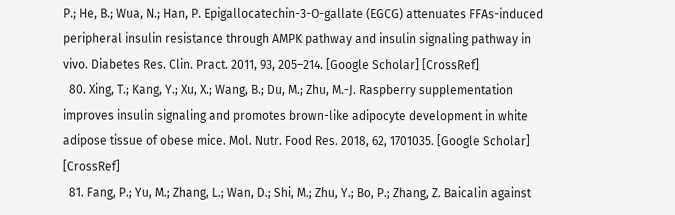P.; He, B.; Wua, N.; Han, P. Epigallocatechin-3-O-gallate (EGCG) attenuates FFAs-induced peripheral insulin resistance through AMPK pathway and insulin signaling pathway in vivo. Diabetes Res. Clin. Pract. 2011, 93, 205–214. [Google Scholar] [CrossRef]
  80. Xing, T.; Kang, Y.; Xu, X.; Wang, B.; Du, M.; Zhu, M.-J. Raspberry supplementation improves insulin signaling and promotes brown-like adipocyte development in white adipose tissue of obese mice. Mol. Nutr. Food Res. 2018, 62, 1701035. [Google Scholar] [CrossRef]
  81. Fang, P.; Yu, M.; Zhang, L.; Wan, D.; Shi, M.; Zhu, Y.; Bo, P.; Zhang, Z. Baicalin against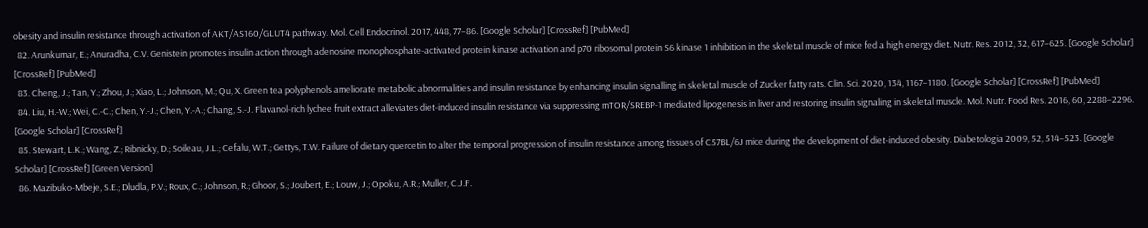obesity and insulin resistance through activation of AKT/AS160/GLUT4 pathway. Mol. Cell Endocrinol. 2017, 448, 77–86. [Google Scholar] [CrossRef] [PubMed]
  82. Arunkumar, E.; Anuradha, C.V. Genistein promotes insulin action through adenosine monophosphate-activated protein kinase activation and p70 ribosomal protein S6 kinase 1 inhibition in the skeletal muscle of mice fed a high energy diet. Nutr. Res. 2012, 32, 617–625. [Google Scholar] [CrossRef] [PubMed]
  83. Cheng, J.; Tan, Y.; Zhou, J.; Xiao, L.; Johnson, M.; Qu, X. Green tea polyphenols ameliorate metabolic abnormalities and insulin resistance by enhancing insulin signalling in skeletal muscle of Zucker fatty rats. Clin. Sci. 2020, 134, 1167–1180. [Google Scholar] [CrossRef] [PubMed]
  84. Liu, H.-W.; Wei, C.-C.; Chen, Y.-J.; Chen, Y.-A.; Chang, S.-J. Flavanol-rich lychee fruit extract alleviates diet-induced insulin resistance via suppressing mTOR/SREBP-1 mediated lipogenesis in liver and restoring insulin signaling in skeletal muscle. Mol. Nutr. Food Res. 2016, 60, 2288–2296. [Google Scholar] [CrossRef]
  85. Stewart, L.K.; Wang, Z.; Ribnicky, D.; Soileau, J.L.; Cefalu, W.T.; Gettys, T.W. Failure of dietary quercetin to alter the temporal progression of insulin resistance among tissues of C57BL/6J mice during the development of diet-induced obesity. Diabetologia 2009, 52, 514–523. [Google Scholar] [CrossRef] [Green Version]
  86. Mazibuko-Mbeje, S.E.; Dludla, P.V.; Roux, C.; Johnson, R.; Ghoor, S.; Joubert, E.; Louw, J.; Opoku, A.R.; Muller, C.J.F.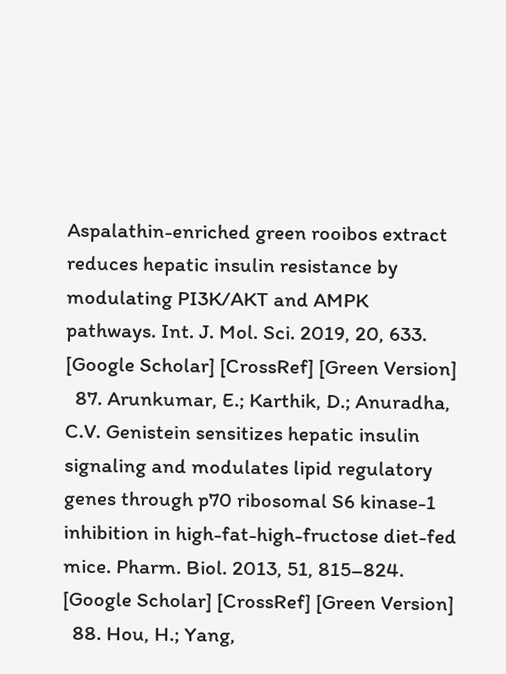Aspalathin-enriched green rooibos extract reduces hepatic insulin resistance by modulating PI3K/AKT and AMPK pathways. Int. J. Mol. Sci. 2019, 20, 633. [Google Scholar] [CrossRef] [Green Version]
  87. Arunkumar, E.; Karthik, D.; Anuradha, C.V. Genistein sensitizes hepatic insulin signaling and modulates lipid regulatory genes through p70 ribosomal S6 kinase-1 inhibition in high-fat-high-fructose diet-fed mice. Pharm. Biol. 2013, 51, 815–824. [Google Scholar] [CrossRef] [Green Version]
  88. Hou, H.; Yang,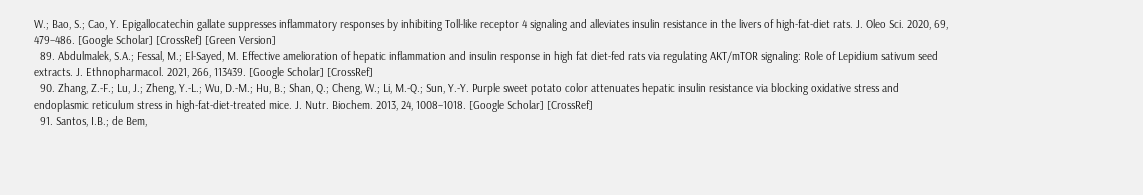W.; Bao, S.; Cao, Y. Epigallocatechin gallate suppresses inflammatory responses by inhibiting Toll-like receptor 4 signaling and alleviates insulin resistance in the livers of high-fat-diet rats. J. Oleo Sci. 2020, 69, 479–486. [Google Scholar] [CrossRef] [Green Version]
  89. Abdulmalek, S.A.; Fessal, M.; El-Sayed, M. Effective amelioration of hepatic inflammation and insulin response in high fat diet-fed rats via regulating AKT/mTOR signaling: Role of Lepidium sativum seed extracts. J. Ethnopharmacol. 2021, 266, 113439. [Google Scholar] [CrossRef]
  90. Zhang, Z.-F.; Lu, J.; Zheng, Y.-L.; Wu, D.-M.; Hu, B.; Shan, Q.; Cheng, W.; Li, M.-Q.; Sun, Y.-Y. Purple sweet potato color attenuates hepatic insulin resistance via blocking oxidative stress and endoplasmic reticulum stress in high-fat-diet-treated mice. J. Nutr. Biochem. 2013, 24, 1008–1018. [Google Scholar] [CrossRef]
  91. Santos, I.B.; de Bem,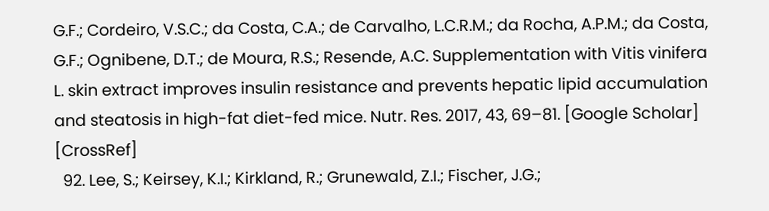G.F.; Cordeiro, V.S.C.; da Costa, C.A.; de Carvalho, L.C.R.M.; da Rocha, A.P.M.; da Costa, G.F.; Ognibene, D.T.; de Moura, R.S.; Resende, A.C. Supplementation with Vitis vinifera L. skin extract improves insulin resistance and prevents hepatic lipid accumulation and steatosis in high-fat diet-fed mice. Nutr. Res. 2017, 43, 69–81. [Google Scholar] [CrossRef]
  92. Lee, S.; Keirsey, K.I.; Kirkland, R.; Grunewald, Z.I.; Fischer, J.G.;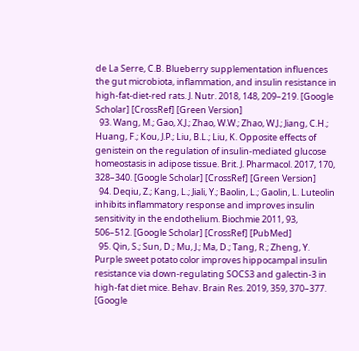de La Serre, C.B. Blueberry supplementation influences the gut microbiota, inflammation, and insulin resistance in high-fat-diet-red rats. J. Nutr. 2018, 148, 209–219. [Google Scholar] [CrossRef] [Green Version]
  93. Wang, M.; Gao, X.J.; Zhao, W.W.; Zhao, W.J.; Jiang, C.H.; Huang, F.; Kou, J.P.; Liu, B.L.; Liu, K. Opposite effects of genistein on the regulation of insulin-mediated glucose homeostasis in adipose tissue. Brit. J. Pharmacol. 2017, 170, 328–340. [Google Scholar] [CrossRef] [Green Version]
  94. Deqiu, Z.; Kang, L.; Jiali, Y.; Baolin, L.; Gaolin, L. Luteolin inhibits inflammatory response and improves insulin sensitivity in the endothelium. Biochmie 2011, 93, 506–512. [Google Scholar] [CrossRef] [PubMed]
  95. Qin, S.; Sun, D.; Mu, J.; Ma, D.; Tang, R.; Zheng, Y. Purple sweet potato color improves hippocampal insulin resistance via down-regulating SOCS3 and galectin-3 in high-fat diet mice. Behav. Brain Res. 2019, 359, 370–377. [Google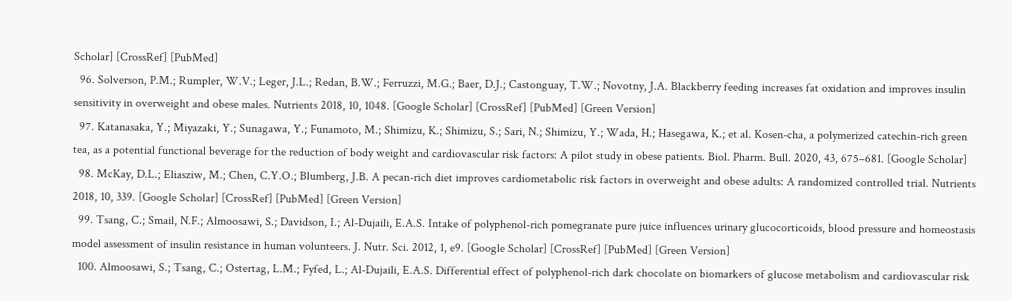Scholar] [CrossRef] [PubMed]
  96. Solverson, P.M.; Rumpler, W.V.; Leger, J.L.; Redan, B.W.; Ferruzzi, M.G.; Baer, D.J.; Castonguay, T.W.; Novotny, J.A. Blackberry feeding increases fat oxidation and improves insulin sensitivity in overweight and obese males. Nutrients 2018, 10, 1048. [Google Scholar] [CrossRef] [PubMed] [Green Version]
  97. Katanasaka, Y.; Miyazaki, Y.; Sunagawa, Y.; Funamoto, M.; Shimizu, K.; Shimizu, S.; Sari, N.; Shimizu, Y.; Wada, H.; Hasegawa, K.; et al. Kosen-cha, a polymerized catechin-rich green tea, as a potential functional beverage for the reduction of body weight and cardiovascular risk factors: A pilot study in obese patients. Biol. Pharm. Bull. 2020, 43, 675–681. [Google Scholar]
  98. McKay, D.L.; Eliasziw, M.; Chen, C.Y.O.; Blumberg, J.B. A pecan-rich diet improves cardiometabolic risk factors in overweight and obese adults: A randomized controlled trial. Nutrients 2018, 10, 339. [Google Scholar] [CrossRef] [PubMed] [Green Version]
  99. Tsang, C.; Smail, N.F.; Almoosawi, S.; Davidson, I.; Al-Dujaili, E.A.S. Intake of polyphenol-rich pomegranate pure juice influences urinary glucocorticoids, blood pressure and homeostasis model assessment of insulin resistance in human volunteers. J. Nutr. Sci. 2012, 1, e9. [Google Scholar] [CrossRef] [PubMed] [Green Version]
  100. Almoosawi, S.; Tsang, C.; Ostertag, L.M.; Fyfed, L.; Al-Dujaili, E.A.S. Differential effect of polyphenol-rich dark chocolate on biomarkers of glucose metabolism and cardiovascular risk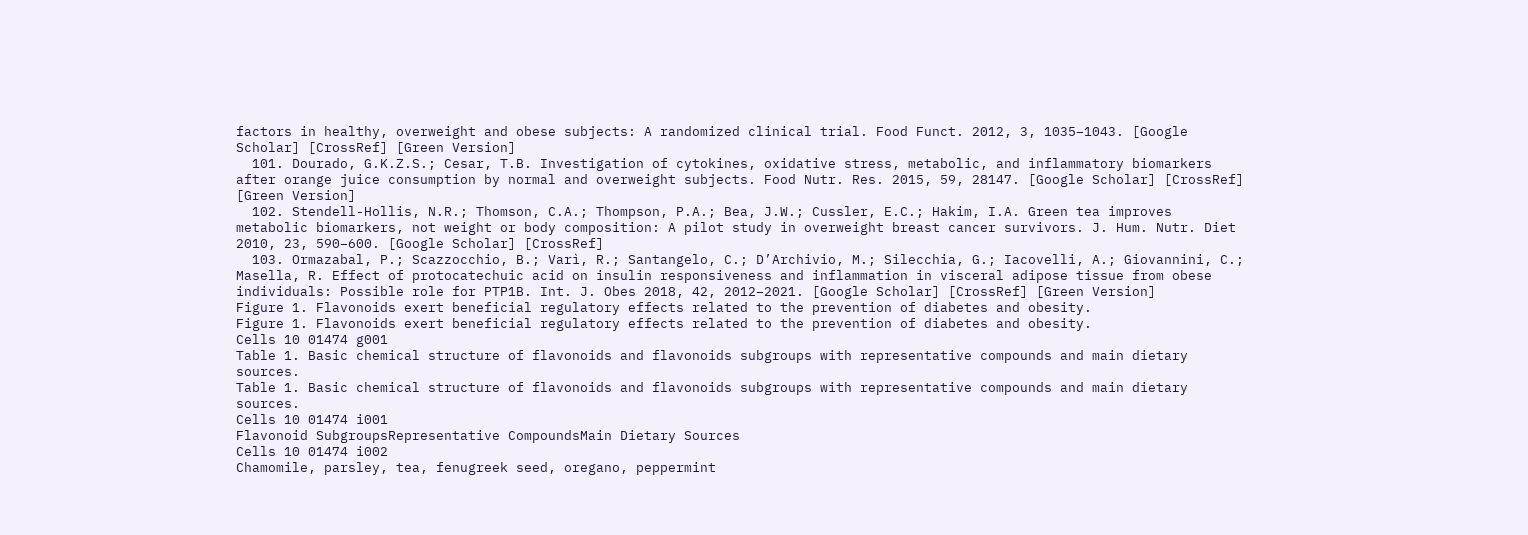factors in healthy, overweight and obese subjects: A randomized clinical trial. Food Funct. 2012, 3, 1035–1043. [Google Scholar] [CrossRef] [Green Version]
  101. Dourado, G.K.Z.S.; Cesar, T.B. Investigation of cytokines, oxidative stress, metabolic, and inflammatory biomarkers after orange juice consumption by normal and overweight subjects. Food Nutr. Res. 2015, 59, 28147. [Google Scholar] [CrossRef] [Green Version]
  102. Stendell-Hollis, N.R.; Thomson, C.A.; Thompson, P.A.; Bea, J.W.; Cussler, E.C.; Hakim, I.A. Green tea improves metabolic biomarkers, not weight or body composition: A pilot study in overweight breast cancer survivors. J. Hum. Nutr. Diet 2010, 23, 590–600. [Google Scholar] [CrossRef]
  103. Ormazabal, P.; Scazzocchio, B.; Varì, R.; Santangelo, C.; D’Archivio, M.; Silecchia, G.; Iacovelli, A.; Giovannini, C.; Masella, R. Effect of protocatechuic acid on insulin responsiveness and inflammation in visceral adipose tissue from obese individuals: Possible role for PTP1B. Int. J. Obes 2018, 42, 2012–2021. [Google Scholar] [CrossRef] [Green Version]
Figure 1. Flavonoids exert beneficial regulatory effects related to the prevention of diabetes and obesity.
Figure 1. Flavonoids exert beneficial regulatory effects related to the prevention of diabetes and obesity.
Cells 10 01474 g001
Table 1. Basic chemical structure of flavonoids and flavonoids subgroups with representative compounds and main dietary sources.
Table 1. Basic chemical structure of flavonoids and flavonoids subgroups with representative compounds and main dietary sources.
Cells 10 01474 i001
Flavonoid SubgroupsRepresentative CompoundsMain Dietary Sources
Cells 10 01474 i002
Chamomile, parsley, tea, fenugreek seed, oregano, peppermint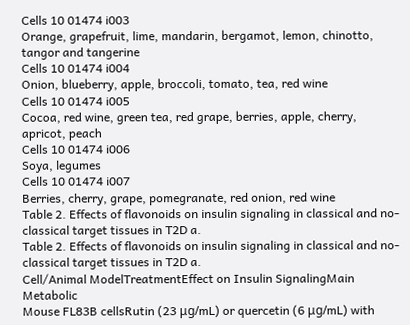Cells 10 01474 i003
Orange, grapefruit, lime, mandarin, bergamot, lemon, chinotto, tangor and tangerine
Cells 10 01474 i004
Onion, blueberry, apple, broccoli, tomato, tea, red wine
Cells 10 01474 i005
Cocoa, red wine, green tea, red grape, berries, apple, cherry, apricot, peach
Cells 10 01474 i006
Soya, legumes
Cells 10 01474 i007
Berries, cherry, grape, pomegranate, red onion, red wine
Table 2. Effects of flavonoids on insulin signaling in classical and no-classical target tissues in T2D a.
Table 2. Effects of flavonoids on insulin signaling in classical and no-classical target tissues in T2D a.
Cell/Animal ModelTreatmentEffect on Insulin SignalingMain Metabolic
Mouse FL83B cellsRutin (23 μg/mL) or quercetin (6 μg/mL) with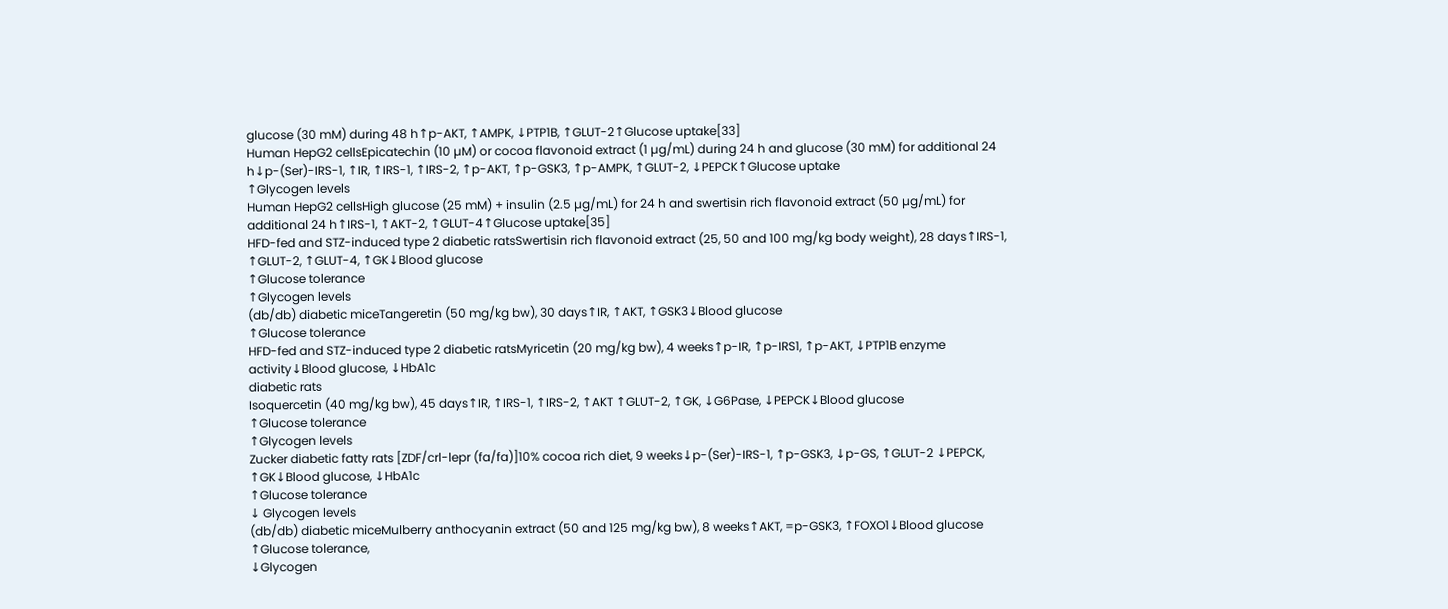glucose (30 mM) during 48 h↑p-AKT, ↑AMPK, ↓PTP1B, ↑GLUT-2↑Glucose uptake[33]
Human HepG2 cellsEpicatechin (10 µM) or cocoa flavonoid extract (1 µg/mL) during 24 h and glucose (30 mM) for additional 24 h↓p-(Ser)-IRS-1, ↑IR, ↑IRS-1, ↑IRS-2, ↑p-AKT, ↑p-GSK3, ↑p-AMPK, ↑GLUT-2, ↓PEPCK↑Glucose uptake
↑Glycogen levels
Human HepG2 cellsHigh glucose (25 mM) + insulin (2.5 µg/mL) for 24 h and swertisin rich flavonoid extract (50 µg/mL) for additional 24 h↑IRS-1, ↑AKT-2, ↑GLUT-4↑Glucose uptake[35]
HFD-fed and STZ-induced type 2 diabetic ratsSwertisin rich flavonoid extract (25, 50 and 100 mg/kg body weight), 28 days↑IRS-1, ↑GLUT-2, ↑GLUT-4, ↑GK↓Blood glucose
↑Glucose tolerance
↑Glycogen levels
(db/db) diabetic miceTangeretin (50 mg/kg bw), 30 days↑IR, ↑AKT, ↑GSK3↓Blood glucose
↑Glucose tolerance
HFD-fed and STZ-induced type 2 diabetic ratsMyricetin (20 mg/kg bw), 4 weeks↑p-IR, ↑p-IRS1, ↑p-AKT, ↓PTP1B enzyme activity↓Blood glucose, ↓HbA1c
diabetic rats
Isoquercetin (40 mg/kg bw), 45 days↑IR, ↑IRS-1, ↑IRS-2, ↑AKT ↑GLUT-2, ↑GK, ↓G6Pase, ↓PEPCK↓Blood glucose
↑Glucose tolerance
↑Glycogen levels
Zucker diabetic fatty rats [ZDF/crl-lepr (fa/fa)]10% cocoa rich diet, 9 weeks↓p-(Ser)-IRS-1, ↑p-GSK3, ↓p-GS, ↑GLUT-2 ↓PEPCK, ↑GK↓Blood glucose, ↓HbA1c
↑Glucose tolerance
↓ Glycogen levels
(db/db) diabetic miceMulberry anthocyanin extract (50 and 125 mg/kg bw), 8 weeks↑AKT, =p-GSK3, ↑FOXO1↓Blood glucose
↑Glucose tolerance,
↓Glycogen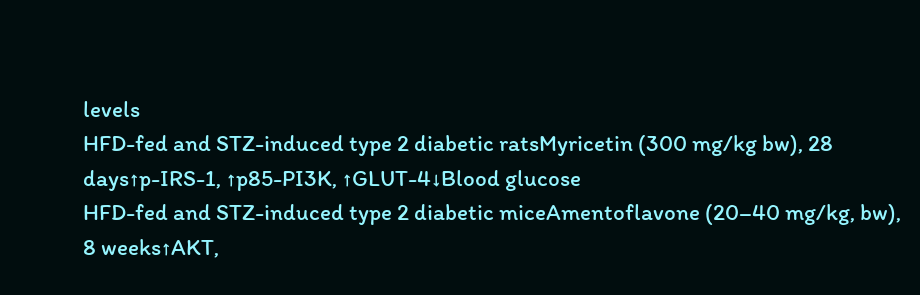levels
HFD-fed and STZ-induced type 2 diabetic ratsMyricetin (300 mg/kg bw), 28 days↑p-IRS-1, ↑p85-PI3K, ↑GLUT-4↓Blood glucose
HFD-fed and STZ-induced type 2 diabetic miceAmentoflavone (20–40 mg/kg, bw), 8 weeks↑AKT,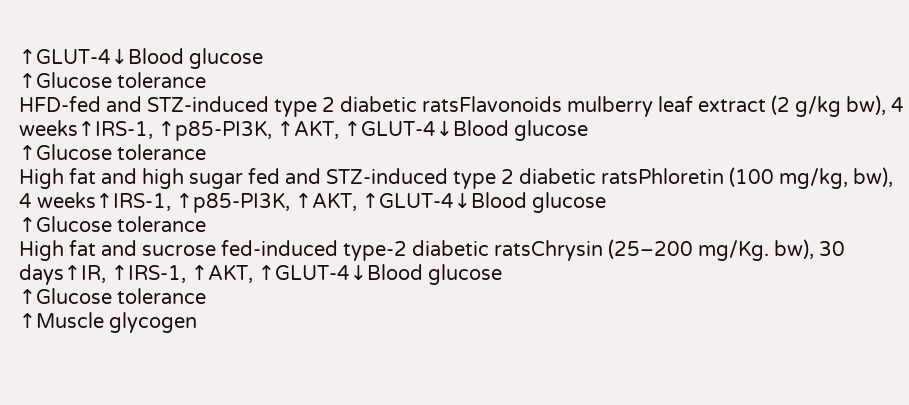↑GLUT-4↓Blood glucose
↑Glucose tolerance
HFD-fed and STZ-induced type 2 diabetic ratsFlavonoids mulberry leaf extract (2 g/kg bw), 4 weeks↑IRS-1, ↑p85-PI3K, ↑AKT, ↑GLUT-4↓Blood glucose
↑Glucose tolerance
High fat and high sugar fed and STZ-induced type 2 diabetic ratsPhloretin (100 mg/kg, bw), 4 weeks↑IRS-1, ↑p85-PI3K, ↑AKT, ↑GLUT-4↓Blood glucose
↑Glucose tolerance
High fat and sucrose fed-induced type-2 diabetic ratsChrysin (25–200 mg/Kg. bw), 30 days↑IR, ↑IRS-1, ↑AKT, ↑GLUT-4↓Blood glucose
↑Glucose tolerance
↑Muscle glycogen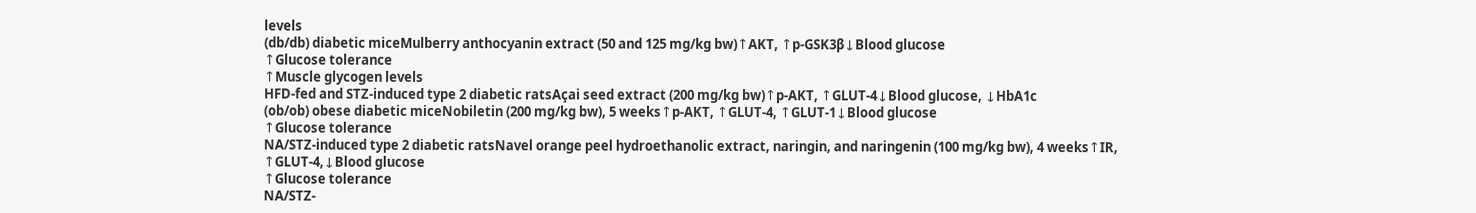levels
(db/db) diabetic miceMulberry anthocyanin extract (50 and 125 mg/kg bw)↑AKT, ↑p-GSK3β↓Blood glucose
↑Glucose tolerance
↑Muscle glycogen levels
HFD-fed and STZ-induced type 2 diabetic ratsAçai seed extract (200 mg/kg bw)↑p-AKT, ↑GLUT-4↓Blood glucose, ↓HbA1c
(ob/ob) obese diabetic miceNobiletin (200 mg/kg bw), 5 weeks↑p-AKT, ↑GLUT-4, ↑GLUT-1↓Blood glucose
↑Glucose tolerance
NA/STZ-induced type 2 diabetic ratsNavel orange peel hydroethanolic extract, naringin, and naringenin (100 mg/kg bw), 4 weeks↑IR, ↑GLUT-4,↓Blood glucose
↑Glucose tolerance
NA/STZ-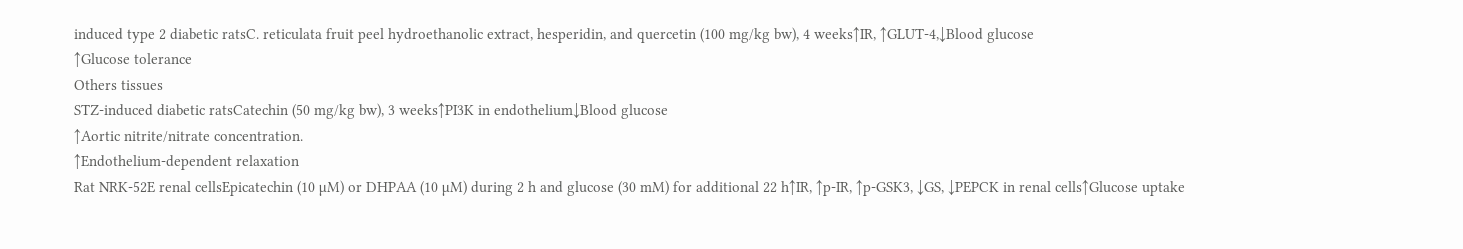induced type 2 diabetic ratsC. reticulata fruit peel hydroethanolic extract, hesperidin, and quercetin (100 mg/kg bw), 4 weeks↑IR, ↑GLUT-4,↓Blood glucose
↑Glucose tolerance
Others tissues
STZ-induced diabetic ratsCatechin (50 mg/kg bw), 3 weeks↑PI3K in endothelium↓Blood glucose
↑Aortic nitrite/nitrate concentration.
↑Endothelium-dependent relaxation
Rat NRK-52E renal cellsEpicatechin (10 µM) or DHPAA (10 µM) during 2 h and glucose (30 mM) for additional 22 h↑IR, ↑p-IR, ↑p-GSK3, ↓GS, ↓PEPCK in renal cells↑Glucose uptake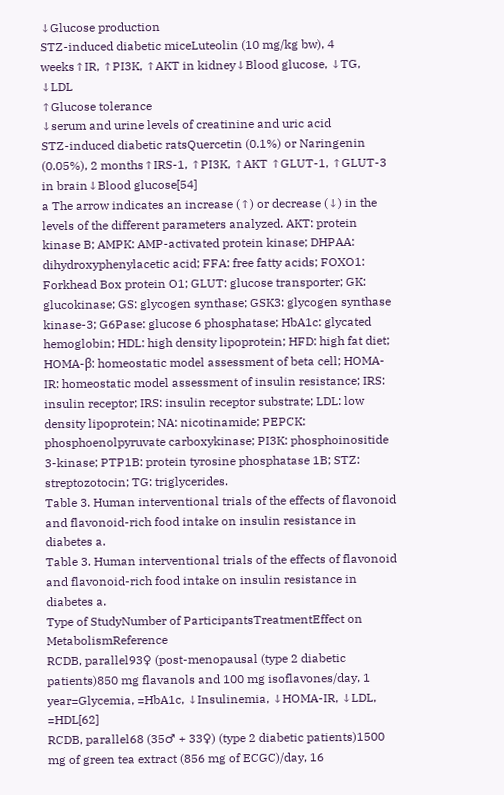↓Glucose production
STZ-induced diabetic miceLuteolin (10 mg/kg bw), 4 weeks↑IR, ↑PI3K, ↑AKT in kidney↓Blood glucose, ↓TG, ↓LDL
↑Glucose tolerance
↓serum and urine levels of creatinine and uric acid
STZ-induced diabetic ratsQuercetin (0.1%) or Naringenin (0.05%), 2 months↑IRS-1, ↑PI3K, ↑AKT ↑GLUT-1, ↑GLUT-3 in brain↓Blood glucose[54]
a The arrow indicates an increase (↑) or decrease (↓) in the levels of the different parameters analyzed. AKT: protein kinase B; AMPK: AMP-activated protein kinase; DHPAA: dihydroxyphenylacetic acid; FFA: free fatty acids; FOXO1: Forkhead Box protein O1; GLUT: glucose transporter; GK: glucokinase; GS: glycogen synthase; GSK3: glycogen synthase kinase-3; G6Pase: glucose 6 phosphatase; HbA1c: glycated hemoglobin; HDL: high density lipoprotein; HFD: high fat diet; HOMA-β: homeostatic model assessment of beta cell; HOMA-IR: homeostatic model assessment of insulin resistance; IRS: insulin receptor; IRS: insulin receptor substrate; LDL: low density lipoprotein; NA: nicotinamide; PEPCK: phosphoenolpyruvate carboxykinase; PI3K: phosphoinositide 3-kinase; PTP1B: protein tyrosine phosphatase 1B; STZ: streptozotocin; TG: triglycerides.
Table 3. Human interventional trials of the effects of flavonoid and flavonoid-rich food intake on insulin resistance in diabetes a.
Table 3. Human interventional trials of the effects of flavonoid and flavonoid-rich food intake on insulin resistance in diabetes a.
Type of StudyNumber of ParticipantsTreatmentEffect on MetabolismReference
RCDB, parallel93♀ (post-menopausal (type 2 diabetic patients)850 mg flavanols and 100 mg isoflavones/day, 1 year=Glycemia, =HbA1c, ↓Insulinemia, ↓HOMA-IR, ↓LDL, =HDL[62]
RCDB, parallel68 (35♂ + 33♀) (type 2 diabetic patients)1500 mg of green tea extract (856 mg of ECGC)/day, 16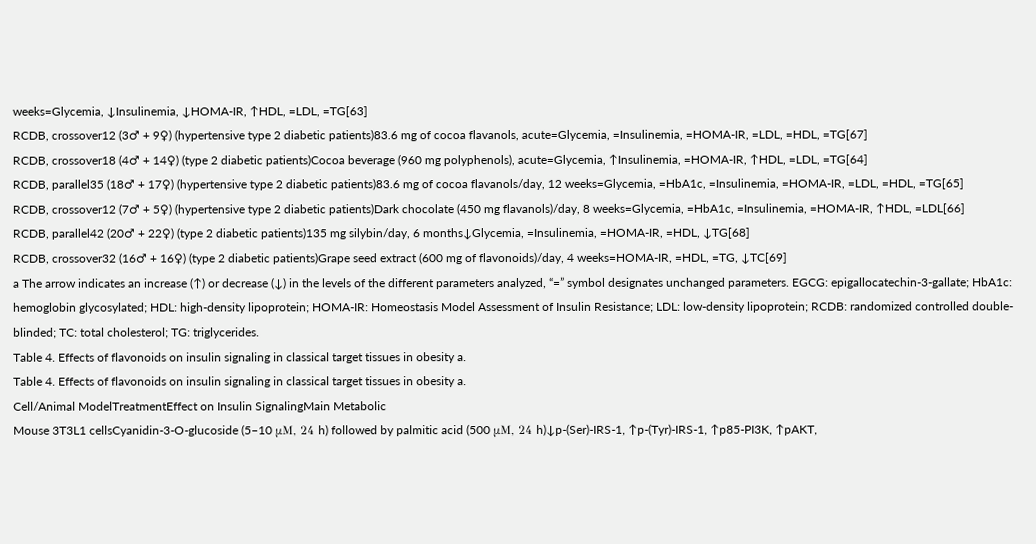weeks=Glycemia, ↓Insulinemia, ↓HOMA-IR, ↑HDL, =LDL, =TG[63]
RCDB, crossover12 (3♂ + 9♀) (hypertensive type 2 diabetic patients)83.6 mg of cocoa flavanols, acute=Glycemia, =Insulinemia, =HOMA-IR, =LDL, =HDL, =TG[67]
RCDB, crossover18 (4♂ + 14♀) (type 2 diabetic patients)Cocoa beverage (960 mg polyphenols), acute=Glycemia, ↑Insulinemia, =HOMA-IR, ↑HDL, =LDL, =TG[64]
RCDB, parallel35 (18♂ + 17♀) (hypertensive type 2 diabetic patients)83.6 mg of cocoa flavanols/day, 12 weeks=Glycemia, =HbA1c, =Insulinemia, =HOMA-IR, =LDL, =HDL, =TG[65]
RCDB, crossover12 (7♂ + 5♀) (hypertensive type 2 diabetic patients)Dark chocolate (450 mg flavanols)/day, 8 weeks=Glycemia, =HbA1c, =Insulinemia, =HOMA-IR, ↑HDL, =LDL[66]
RCDB, parallel42 (20♂ + 22♀) (type 2 diabetic patients)135 mg silybin/day, 6 months↓Glycemia, =Insulinemia, =HOMA-IR, =HDL, ↓TG[68]
RCDB, crossover32 (16♂ + 16♀) (type 2 diabetic patients)Grape seed extract (600 mg of flavonoids)/day, 4 weeks=HOMA-IR, =HDL, =TG, ↓TC[69]
a The arrow indicates an increase (↑) or decrease (↓) in the levels of the different parameters analyzed, “=” symbol designates unchanged parameters. EGCG: epigallocatechin-3-gallate; HbA1c: hemoglobin glycosylated; HDL: high-density lipoprotein; HOMA-IR: Homeostasis Model Assessment of Insulin Resistance; LDL: low-density lipoprotein; RCDB: randomized controlled double-blinded; TC: total cholesterol; TG: triglycerides.
Table 4. Effects of flavonoids on insulin signaling in classical target tissues in obesity a.
Table 4. Effects of flavonoids on insulin signaling in classical target tissues in obesity a.
Cell/Animal ModelTreatmentEffect on Insulin SignalingMain Metabolic
Mouse 3T3L1 cellsCyanidin-3-O-glucoside (5–10 μM, 24 h) followed by palmitic acid (500 μM, 24 h)↓p-(Ser)-IRS-1, ↑p-(Tyr)-IRS-1, ↑p85-PI3K, ↑pAKT,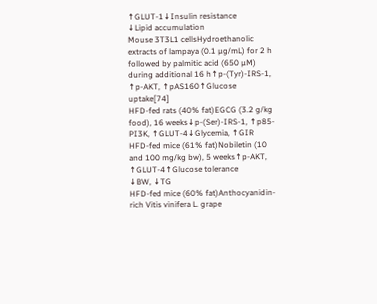↑GLUT-1↓Insulin resistance
↓Lipid accumulation
Mouse 3T3L1 cellsHydroethanolic extracts of lampaya (0.1 µg/mL) for 2 h followed by palmitic acid (650 µM) during additional 16 h↑p-(Tyr)-IRS-1, ↑p-AKT, ↑pAS160↑Glucose uptake[74]
HFD-fed rats (40% fat)EGCG (3.2 g/kg food), 16 weeks↓p-(Ser)-IRS-1, ↑p85-PI3K, ↑GLUT-4↓Glycemia, ↑GIR
HFD-fed mice (61% fat)Nobiletin (10 and 100 mg/kg bw), 5 weeks↑p-AKT, ↑GLUT-4↑Glucose tolerance
↓BW, ↓TG
HFD-fed mice (60% fat)Anthocyanidin-rich Vitis vinifera L. grape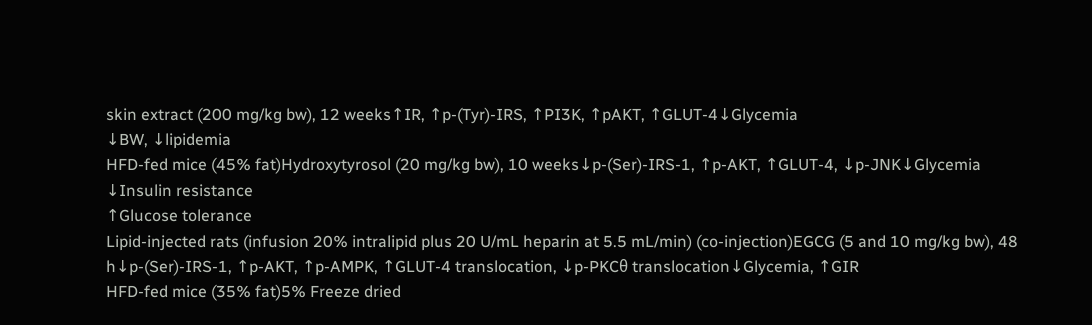skin extract (200 mg/kg bw), 12 weeks↑IR, ↑p-(Tyr)-IRS, ↑PI3K, ↑pAKT, ↑GLUT-4↓Glycemia
↓BW, ↓lipidemia
HFD-fed mice (45% fat)Hydroxytyrosol (20 mg/kg bw), 10 weeks↓p-(Ser)-IRS-1, ↑p-AKT, ↑GLUT-4, ↓p-JNK↓Glycemia
↓Insulin resistance
↑Glucose tolerance
Lipid-injected rats (infusion 20% intralipid plus 20 U/mL heparin at 5.5 mL/min) (co-injection)EGCG (5 and 10 mg/kg bw), 48 h↓p-(Ser)-IRS-1, ↑p-AKT, ↑p-AMPK, ↑GLUT-4 translocation, ↓p-PKCθ translocation↓Glycemia, ↑GIR
HFD-fed mice (35% fat)5% Freeze dried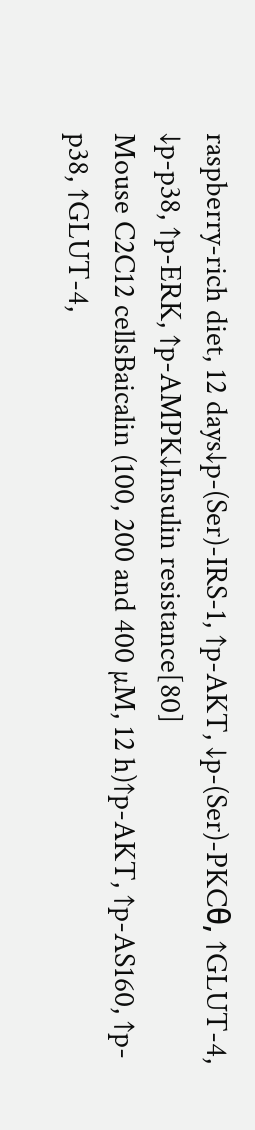raspberry-rich diet, 12 days↓p-(Ser)-IRS-1, ↑p-AKT, ↓p-(Ser)-PKCθ, ↑GLUT-4, ↓p-p38, ↑p-ERK, ↑p-AMPK↓Insulin resistance[80]
Mouse C2C12 cellsBaicalin (100, 200 and 400 µM, 12 h)↑p-AKT, ↑p-AS160, ↑p-p38, ↑GLUT-4,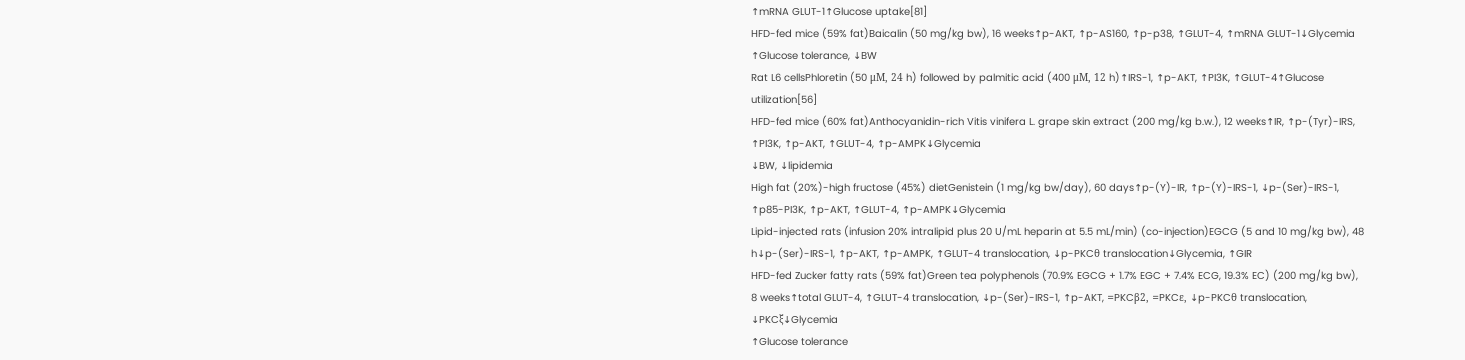↑mRNA GLUT-1↑Glucose uptake[81]
HFD-fed mice (59% fat)Baicalin (50 mg/kg bw), 16 weeks↑p-AKT, ↑p-AS160, ↑p-p38, ↑GLUT-4, ↑mRNA GLUT-1↓Glycemia
↑Glucose tolerance, ↓BW
Rat L6 cellsPhloretin (50 μM, 24 h) followed by palmitic acid (400 μM, 12 h)↑IRS-1, ↑p-AKT, ↑PI3K, ↑GLUT-4↑Glucose utilization[56]
HFD-fed mice (60% fat)Anthocyanidin-rich Vitis vinifera L. grape skin extract (200 mg/kg b.w.), 12 weeks↑IR, ↑p-(Tyr)-IRS, ↑PI3K, ↑p-AKT, ↑GLUT-4, ↑p-AMPK↓Glycemia
↓BW, ↓lipidemia
High fat (20%)-high fructose (45%) dietGenistein (1 mg/kg bw/day), 60 days↑p-(Y)-IR, ↑p-(Y)-IRS-1, ↓p-(Ser)-IRS-1, ↑p85-PI3K, ↑p-AKT, ↑GLUT-4, ↑p-AMPK↓Glycemia
Lipid-injected rats (infusion 20% intralipid plus 20 U/mL heparin at 5.5 mL/min) (co-injection)EGCG (5 and 10 mg/kg bw), 48 h↓p-(Ser)-IRS-1, ↑p-AKT, ↑p-AMPK, ↑GLUT-4 translocation, ↓p-PKCθ translocation↓Glycemia, ↑GIR
HFD-fed Zucker fatty rats (59% fat)Green tea polyphenols (70.9% EGCG + 1.7% EGC + 7.4% ECG, 19.3% EC) (200 mg/kg bw), 8 weeks↑total GLUT-4, ↑GLUT-4 translocation, ↓p-(Ser)-IRS-1, ↑p-AKT, =PKCβ2, =PKCε, ↓p-PKCθ translocation, ↓PKCξ↓Glycemia
↑Glucose tolerance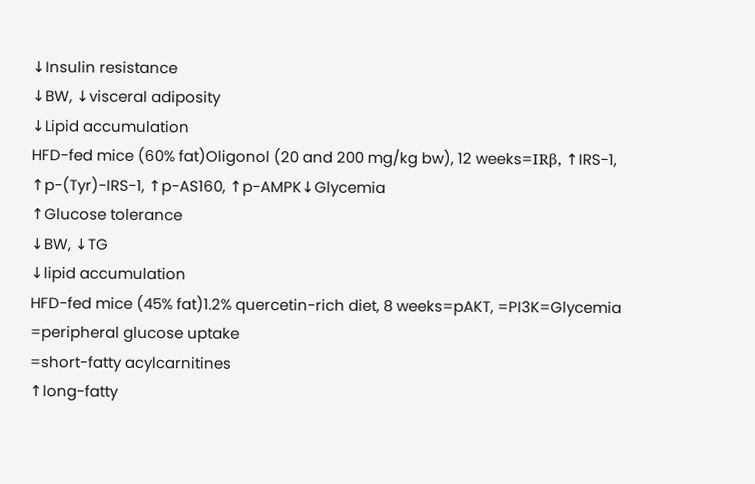↓Insulin resistance
↓BW, ↓visceral adiposity
↓Lipid accumulation
HFD-fed mice (60% fat)Oligonol (20 and 200 mg/kg bw), 12 weeks=IRβ, ↑IRS-1, ↑p-(Tyr)-IRS-1, ↑p-AS160, ↑p-AMPK↓Glycemia
↑Glucose tolerance
↓BW, ↓TG
↓lipid accumulation
HFD-fed mice (45% fat)1.2% quercetin-rich diet, 8 weeks=pAKT, =PI3K=Glycemia
=peripheral glucose uptake
=short-fatty acylcarnitines
↑long-fatty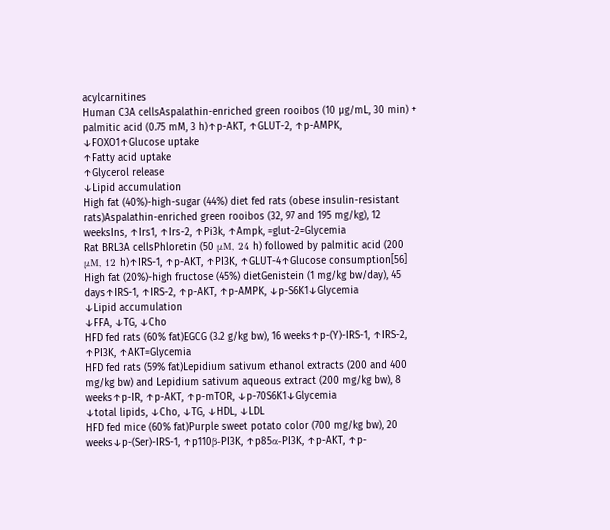acylcarnitines
Human C3A cellsAspalathin-enriched green rooibos (10 µg/mL, 30 min) + palmitic acid (0.75 mM, 3 h)↑p-AKT, ↑GLUT-2, ↑p-AMPK, ↓FOXO1↑Glucose uptake
↑Fatty acid uptake
↑Glycerol release
↓Lipid accumulation
High fat (40%)-high-sugar (44%) diet fed rats (obese insulin-resistant rats)Aspalathin-enriched green rooibos (32, 97 and 195 mg/kg), 12 weeksIns, ↑Irs1, ↑Irs-2, ↑Pi3k, ↑Ampk, =glut-2=Glycemia
Rat BRL3A cellsPhloretin (50 μM, 24 h) followed by palmitic acid (200 μM, 12 h)↑IRS-1, ↑p-AKT, ↑PI3K, ↑GLUT-4↑Glucose consumption[56]
High fat (20%)-high fructose (45%) dietGenistein (1 mg/kg bw/day), 45 days↑IRS-1, ↑IRS-2, ↑p-AKT, ↑p-AMPK, ↓p-S6K1↓Glycemia
↓Lipid accumulation
↓FFA, ↓TG, ↓Cho
HFD fed rats (60% fat)EGCG (3.2 g/kg bw), 16 weeks↑p-(Y)-IRS-1, ↑IRS-2, ↑PI3K, ↑AKT=Glycemia
HFD fed rats (59% fat)Lepidium sativum ethanol extracts (200 and 400 mg/kg bw) and Lepidium sativum aqueous extract (200 mg/kg bw), 8 weeks↑p-IR, ↑p-AKT, ↑p-mTOR, ↓p-70S6K1↓Glycemia
↓total lipids, ↓Cho, ↓TG, ↓HDL, ↓LDL
HFD fed mice (60% fat)Purple sweet potato color (700 mg/kg bw), 20 weeks↓p-(Ser)-IRS-1, ↑p110β-PI3K, ↑p85α-PI3K, ↑p-AKT, ↑p-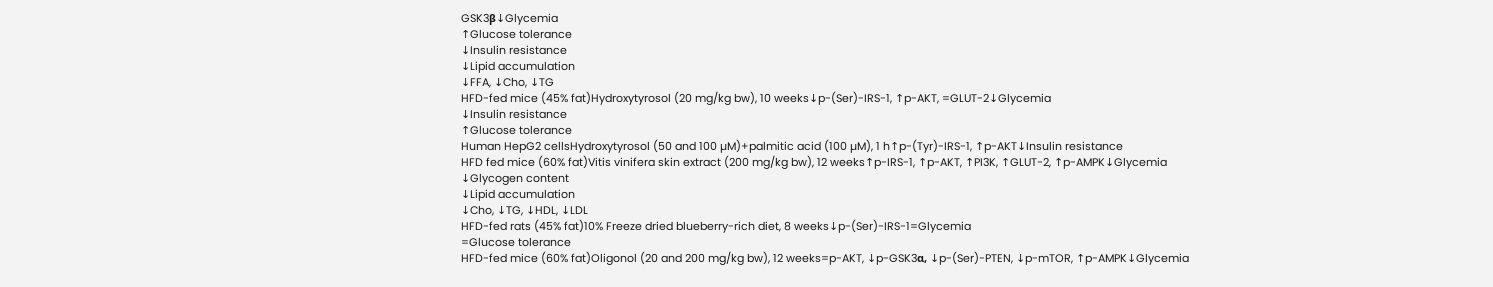GSK3β↓Glycemia
↑Glucose tolerance
↓Insulin resistance
↓Lipid accumulation
↓FFA, ↓Cho, ↓TG
HFD-fed mice (45% fat)Hydroxytyrosol (20 mg/kg bw), 10 weeks↓p-(Ser)-IRS-1, ↑p-AKT, =GLUT-2↓Glycemia
↓Insulin resistance
↑Glucose tolerance
Human HepG2 cellsHydroxytyrosol (50 and 100 µM)+palmitic acid (100 µM), 1 h↑p-(Tyr)-IRS-1, ↑p-AKT↓Insulin resistance
HFD fed mice (60% fat)Vitis vinifera skin extract (200 mg/kg bw), 12 weeks↑p-IRS-1, ↑p-AKT, ↑PI3K, ↑GLUT-2, ↑p-AMPK↓Glycemia
↓Glycogen content
↓Lipid accumulation
↓Cho, ↓TG, ↓HDL, ↓LDL
HFD-fed rats (45% fat)10% Freeze dried blueberry-rich diet, 8 weeks↓p-(Ser)-IRS-1=Glycemia
=Glucose tolerance
HFD-fed mice (60% fat)Oligonol (20 and 200 mg/kg bw), 12 weeks=p-AKT, ↓p-GSK3α, ↓p-(Ser)-PTEN, ↓p-mTOR, ↑p-AMPK↓Glycemia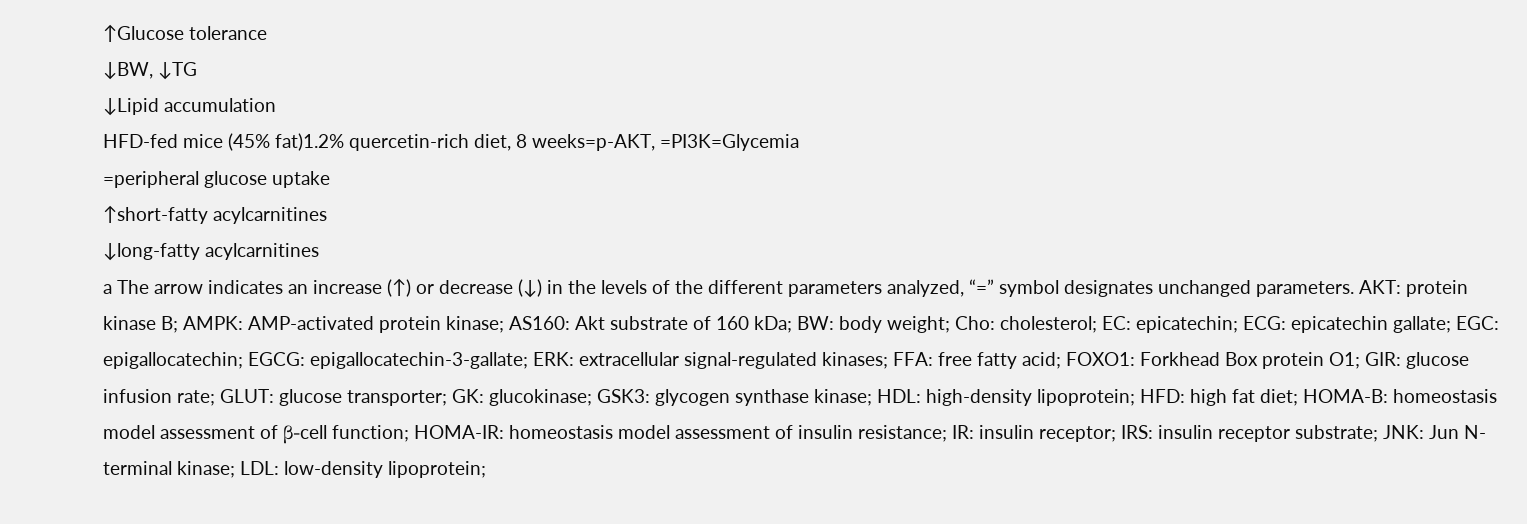↑Glucose tolerance
↓BW, ↓TG
↓Lipid accumulation
HFD-fed mice (45% fat)1.2% quercetin-rich diet, 8 weeks=p-AKT, =PI3K=Glycemia
=peripheral glucose uptake
↑short-fatty acylcarnitines
↓long-fatty acylcarnitines
a The arrow indicates an increase (↑) or decrease (↓) in the levels of the different parameters analyzed, “=” symbol designates unchanged parameters. AKT: protein kinase B; AMPK: AMP-activated protein kinase; AS160: Akt substrate of 160 kDa; BW: body weight; Cho: cholesterol; EC: epicatechin; ECG: epicatechin gallate; EGC: epigallocatechin; EGCG: epigallocatechin-3-gallate; ERK: extracellular signal-regulated kinases; FFA: free fatty acid; FOXO1: Forkhead Box protein O1; GIR: glucose infusion rate; GLUT: glucose transporter; GK: glucokinase; GSK3: glycogen synthase kinase; HDL: high-density lipoprotein; HFD: high fat diet; HOMA-B: homeostasis model assessment of β-cell function; HOMA-IR: homeostasis model assessment of insulin resistance; IR: insulin receptor; IRS: insulin receptor substrate; JNK: Jun N-terminal kinase; LDL: low-density lipoprotein;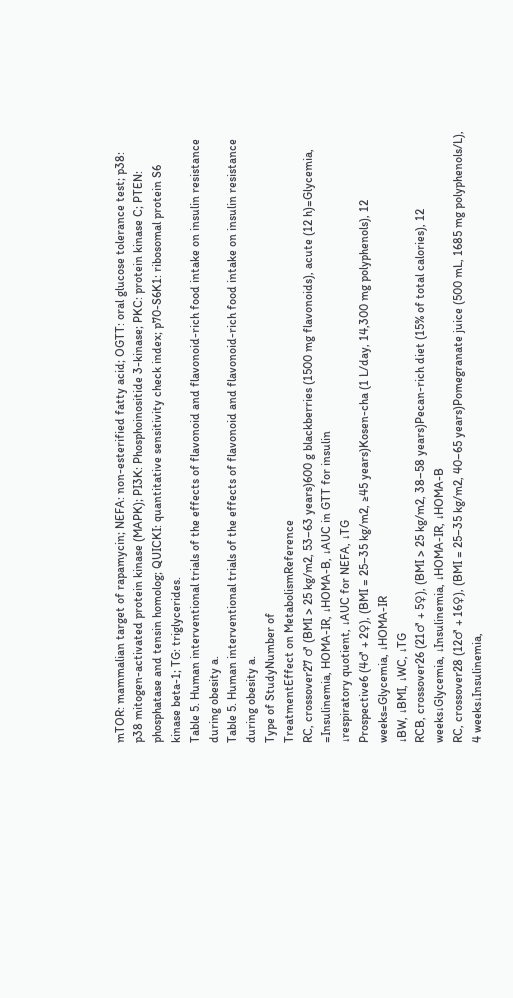mTOR: mammalian target of rapamycin; NEFA: non-esterified fatty acid; OGTT: oral glucose tolerance test; p38: p38 mitogen-activated protein kinase (MAPK); PI3K: Phosphoinositide 3-kinase; PKC: protein kinase C; PTEN: phosphatase and tensin homolog; QUICKI: quantitative sensitivity check index; p70-S6K1: ribosomal protein S6 kinase beta-1; TG: triglycerides.
Table 5. Human interventional trials of the effects of flavonoid and flavonoid-rich food intake on insulin resistance during obesity a.
Table 5. Human interventional trials of the effects of flavonoid and flavonoid-rich food intake on insulin resistance during obesity a.
Type of StudyNumber of
TreatmentEffect on MetabolismReference
RC, crossover27 ♂ (BMI > 25 kg/m2, 53–63 years)600 g blackberries (1500 mg flavonoids), acute (12 h)=Glycemia, =Insulinemia, HOMA-IR, ↓HOMA-B, ↓AUC in GTT for insulin
↓respiratory quotient, ↓AUC for NEFA, ↓TG
Prospective6 (4♂ + 2♀), (BMI = 25–35 kg/m2, ≥45 years)Kosen-cha (1 L/day, 14,300 mg polyphenols), 12 weeks=Glycemia, ↓HOMA-IR
↓BW, ↓BMI, ↓WC, ↓TG
RCB, crossover26 (21♂ + 5♀), (BMI > 25 kg/m2, 38–58 years)Pecan-rich diet (15% of total calories), 12 weeks↓Glycemia, ↓Insulinemia, ↓HOMA-IR, ↓HOMA-B
RC, crossover28 (12♂ + 16♀), (BMI = 25–35 kg/m2, 40–65 years)Pomegranate juice (500 mL, 1685 mg polyphenols/L), 4 weeks↓Insulinemia,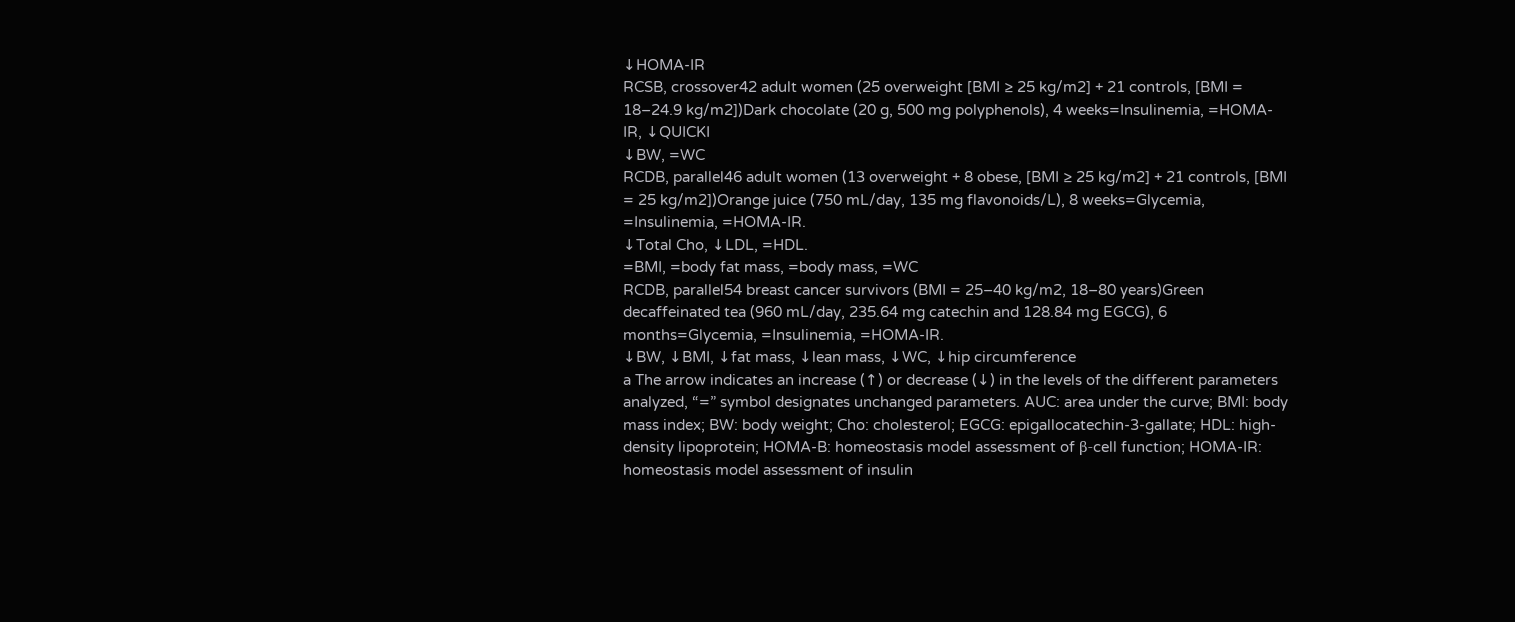↓HOMA-IR
RCSB, crossover42 adult women (25 overweight [BMI ≥ 25 kg/m2] + 21 controls, [BMI = 18–24.9 kg/m2])Dark chocolate (20 g, 500 mg polyphenols), 4 weeks=Insulinemia, =HOMA-IR, ↓QUICKI
↓BW, =WC
RCDB, parallel46 adult women (13 overweight + 8 obese, [BMI ≥ 25 kg/m2] + 21 controls, [BMI = 25 kg/m2])Orange juice (750 mL/day, 135 mg flavonoids/L), 8 weeks=Glycemia, =Insulinemia, =HOMA-IR.
↓Total Cho, ↓LDL, =HDL.
=BMI, =body fat mass, =body mass, =WC
RCDB, parallel54 breast cancer survivors (BMI = 25–40 kg/m2, 18–80 years)Green decaffeinated tea (960 mL/day, 235.64 mg catechin and 128.84 mg EGCG), 6 months=Glycemia, =Insulinemia, =HOMA-IR.
↓BW, ↓BMI, ↓fat mass, ↓lean mass, ↓WC, ↓hip circumference
a The arrow indicates an increase (↑) or decrease (↓) in the levels of the different parameters analyzed, “=” symbol designates unchanged parameters. AUC: area under the curve; BMI: body mass index; BW: body weight; Cho: cholesterol; EGCG: epigallocatechin-3-gallate; HDL: high-density lipoprotein; HOMA-B: homeostasis model assessment of β-cell function; HOMA-IR: homeostasis model assessment of insulin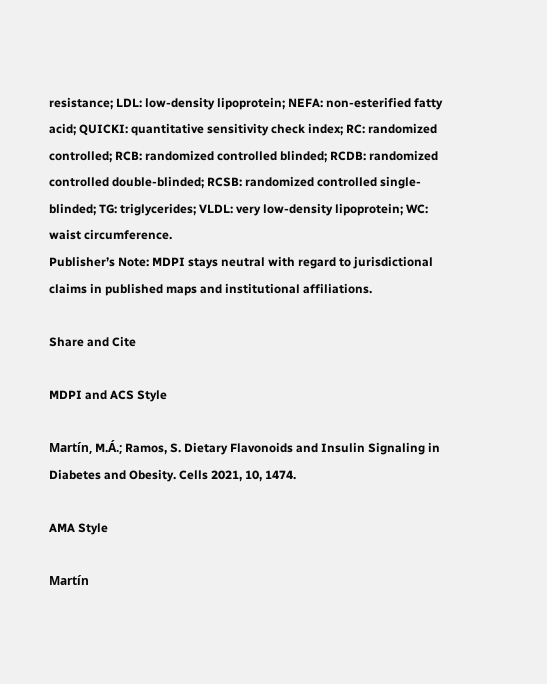resistance; LDL: low-density lipoprotein; NEFA: non-esterified fatty acid; QUICKI: quantitative sensitivity check index; RC: randomized controlled; RCB: randomized controlled blinded; RCDB: randomized controlled double-blinded; RCSB: randomized controlled single-blinded; TG: triglycerides; VLDL: very low-density lipoprotein; WC: waist circumference.
Publisher’s Note: MDPI stays neutral with regard to jurisdictional claims in published maps and institutional affiliations.

Share and Cite

MDPI and ACS Style

Martín, M.Á.; Ramos, S. Dietary Flavonoids and Insulin Signaling in Diabetes and Obesity. Cells 2021, 10, 1474.

AMA Style

Martín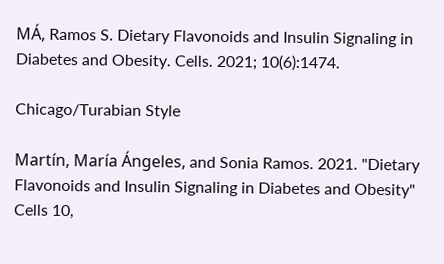MÁ, Ramos S. Dietary Flavonoids and Insulin Signaling in Diabetes and Obesity. Cells. 2021; 10(6):1474.

Chicago/Turabian Style

Martín, María Ángeles, and Sonia Ramos. 2021. "Dietary Flavonoids and Insulin Signaling in Diabetes and Obesity" Cells 10,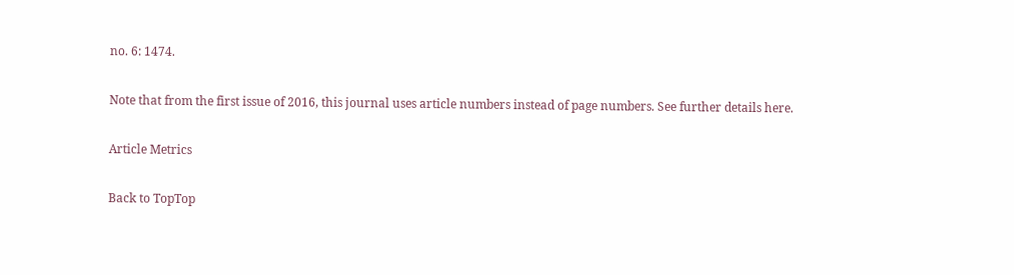no. 6: 1474.

Note that from the first issue of 2016, this journal uses article numbers instead of page numbers. See further details here.

Article Metrics

Back to TopTop